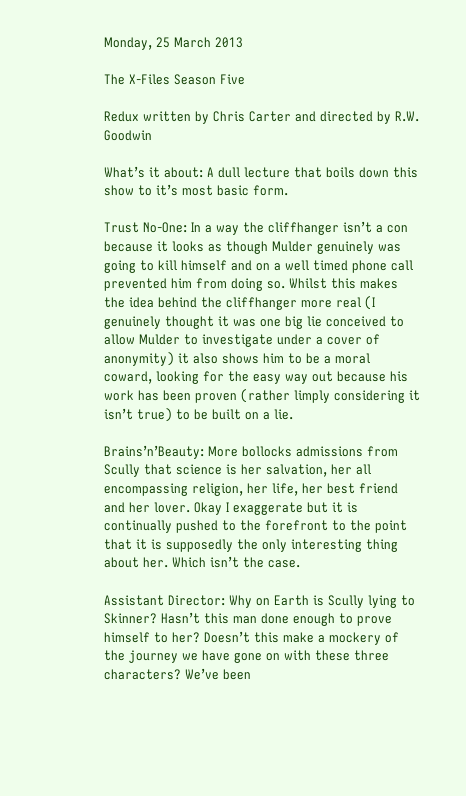Monday, 25 March 2013

The X-Files Season Five

Redux written by Chris Carter and directed by R.W. Goodwin

What’s it about: A dull lecture that boils down this show to it’s most basic form.

Trust No-One: In a way the cliffhanger isn’t a con because it looks as though Mulder genuinely was going to kill himself and on a well timed phone call prevented him from doing so. Whilst this makes the idea behind the cliffhanger more real (I genuinely thought it was one big lie conceived to allow Mulder to investigate under a cover of anonymity) it also shows him to be a moral coward, looking for the easy way out because his work has been proven (rather limply considering it isn’t true) to be built on a lie.

Brains’n’Beauty: More bollocks admissions from Scully that science is her salvation, her all encompassing religion, her life, her best friend and her lover. Okay I exaggerate but it is continually pushed to the forefront to the point that it is supposedly the only interesting thing about her. Which isn’t the case.

Assistant Director: Why on Earth is Scully lying to Skinner? Hasn’t this man done enough to prove himself to her? Doesn’t this make a mockery of the journey we have gone on with these three characters? We’ve been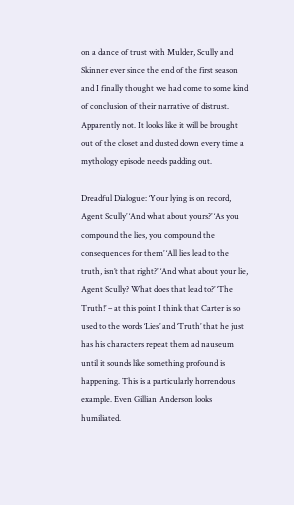on a dance of trust with Mulder, Scully and Skinner ever since the end of the first season and I finally thought we had come to some kind of conclusion of their narrative of distrust. Apparently not. It looks like it will be brought out of the closet and dusted down every time a mythology episode needs padding out.

Dreadful Dialogue: ‘Your lying is on record, Agent Scully’ ‘And what about yours?’ ‘As you compound the lies, you compound the consequences for them’ ‘All lies lead to the truth, isn’t that right?’ ‘And what about your lie, Agent Scully? What does that lead to?’ ‘The Truth!’ – at this point I think that Carter is so used to the words ‘Lies’ and ‘Truth’ that he just has his characters repeat them ad nauseum until it sounds like something profound is happening. This is a particularly horrendous example. Even Gillian Anderson looks humiliated.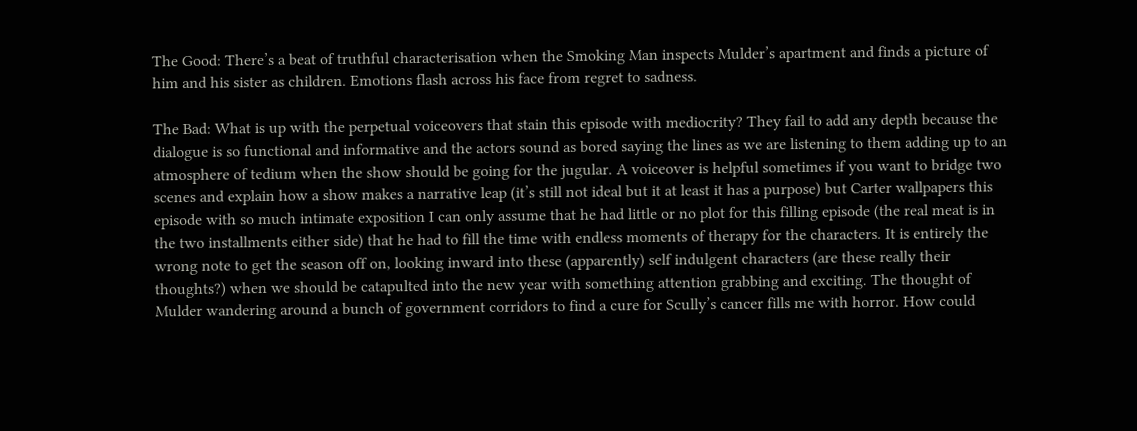The Good: There’s a beat of truthful characterisation when the Smoking Man inspects Mulder’s apartment and finds a picture of him and his sister as children. Emotions flash across his face from regret to sadness.

The Bad: What is up with the perpetual voiceovers that stain this episode with mediocrity? They fail to add any depth because the dialogue is so functional and informative and the actors sound as bored saying the lines as we are listening to them adding up to an atmosphere of tedium when the show should be going for the jugular. A voiceover is helpful sometimes if you want to bridge two scenes and explain how a show makes a narrative leap (it’s still not ideal but it at least it has a purpose) but Carter wallpapers this episode with so much intimate exposition I can only assume that he had little or no plot for this filling episode (the real meat is in the two installments either side) that he had to fill the time with endless moments of therapy for the characters. It is entirely the wrong note to get the season off on, looking inward into these (apparently) self indulgent characters (are these really their thoughts?) when we should be catapulted into the new year with something attention grabbing and exciting. The thought of Mulder wandering around a bunch of government corridors to find a cure for Scully’s cancer fills me with horror. How could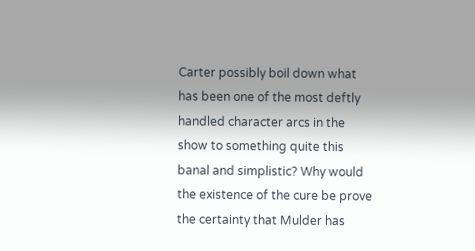Carter possibly boil down what has been one of the most deftly handled character arcs in the show to something quite this banal and simplistic? Why would the existence of the cure be prove the certainty that Mulder has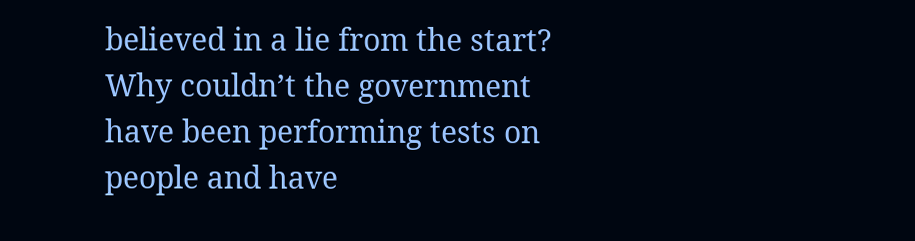believed in a lie from the start? Why couldn’t the government have been performing tests on people and have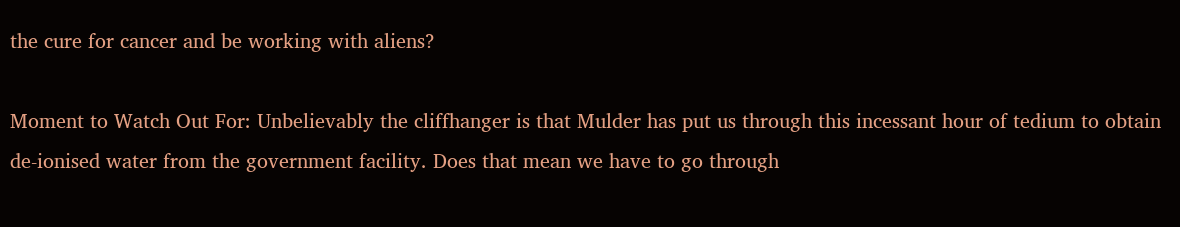the cure for cancer and be working with aliens?

Moment to Watch Out For: Unbelievably the cliffhanger is that Mulder has put us through this incessant hour of tedium to obtain de-ionised water from the government facility. Does that mean we have to go through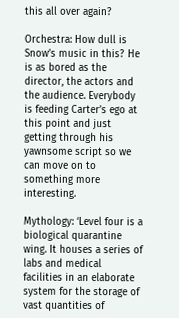this all over again?

Orchestra: How dull is Snow’s music in this? He is as bored as the director, the actors and the audience. Everybody is feeding Carter’s ego at this point and just getting through his yawnsome script so we can move on to something more interesting.

Mythology: ‘Level four is a biological quarantine wing. It houses a series of labs and medical facilities in an elaborate system for the storage of vast quantities of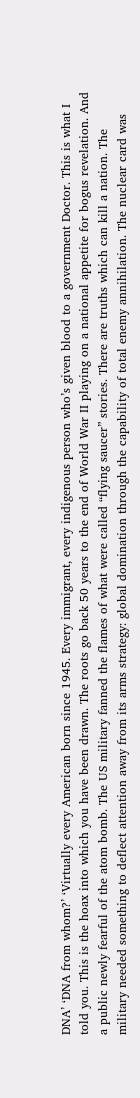DNA’ ‘DNA from whom?’ ‘Virtually every American born since 1945. Every immigrant, every indigenous person who’s given blood to a government Doctor. This is what I told you. This is the hoax into which you have been drawn. The roots go back 50 years to the end of World War II playing on a national appetite for bogus revelation. And a public newly fearful of the atom bomb. The US military fanned the flames of what were called “flying saucer” stories. There are truths which can kill a nation. The military needed something to deflect attention away from its arms strategy: global domination through the capability of total enemy annihilation. The nuclear card was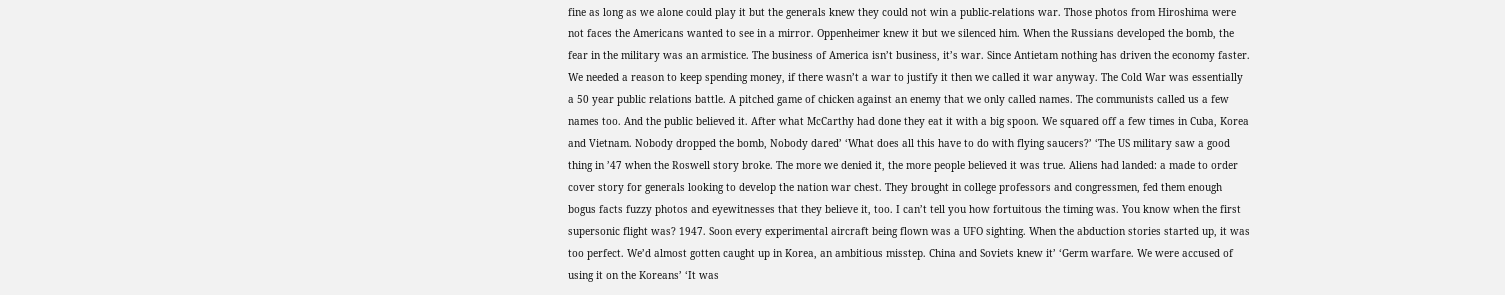fine as long as we alone could play it but the generals knew they could not win a public-relations war. Those photos from Hiroshima were not faces the Americans wanted to see in a mirror. Oppenheimer knew it but we silenced him. When the Russians developed the bomb, the fear in the military was an armistice. The business of America isn’t business, it’s war. Since Antietam nothing has driven the economy faster. We needed a reason to keep spending money, if there wasn’t a war to justify it then we called it war anyway. The Cold War was essentially a 50 year public relations battle. A pitched game of chicken against an enemy that we only called names. The communists called us a few names too. And the public believed it. After what McCarthy had done they eat it with a big spoon. We squared off a few times in Cuba, Korea and Vietnam. Nobody dropped the bomb, Nobody dared’ ‘What does all this have to do with flying saucers?’ ‘The US military saw a good thing in ’47 when the Roswell story broke. The more we denied it, the more people believed it was true. Aliens had landed: a made to order cover story for generals looking to develop the nation war chest. They brought in college professors and congressmen, fed them enough bogus facts fuzzy photos and eyewitnesses that they believe it, too. I can’t tell you how fortuitous the timing was. You know when the first supersonic flight was? 1947. Soon every experimental aircraft being flown was a UFO sighting. When the abduction stories started up, it was too perfect. We’d almost gotten caught up in Korea, an ambitious misstep. China and Soviets knew it’ ‘Germ warfare. We were accused of using it on the Koreans’ ‘It was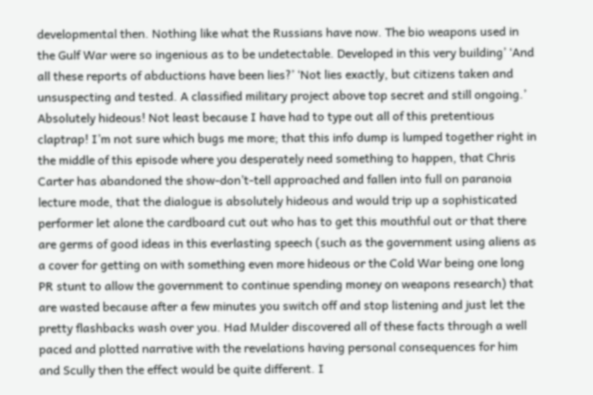developmental then. Nothing like what the Russians have now. The bio weapons used in the Gulf War were so ingenious as to be undetectable. Developed in this very building’ ‘And all these reports of abductions have been lies?’ ‘Not lies exactly, but citizens taken and unsuspecting and tested. A classified military project above top secret and still ongoing.’ Absolutely hideous! Not least because I have had to type out all of this pretentious claptrap! I’m not sure which bugs me more; that this info dump is lumped together right in the middle of this episode where you desperately need something to happen, that Chris Carter has abandoned the show-don’t-tell approached and fallen into full on paranoia lecture mode, that the dialogue is absolutely hideous and would trip up a sophisticated performer let alone the cardboard cut out who has to get this mouthful out or that there are germs of good ideas in this everlasting speech (such as the government using aliens as a cover for getting on with something even more hideous or the Cold War being one long PR stunt to allow the government to continue spending money on weapons research) that are wasted because after a few minutes you switch off and stop listening and just let the pretty flashbacks wash over you. Had Mulder discovered all of these facts through a well paced and plotted narrative with the revelations having personal consequences for him and Scully then the effect would be quite different. I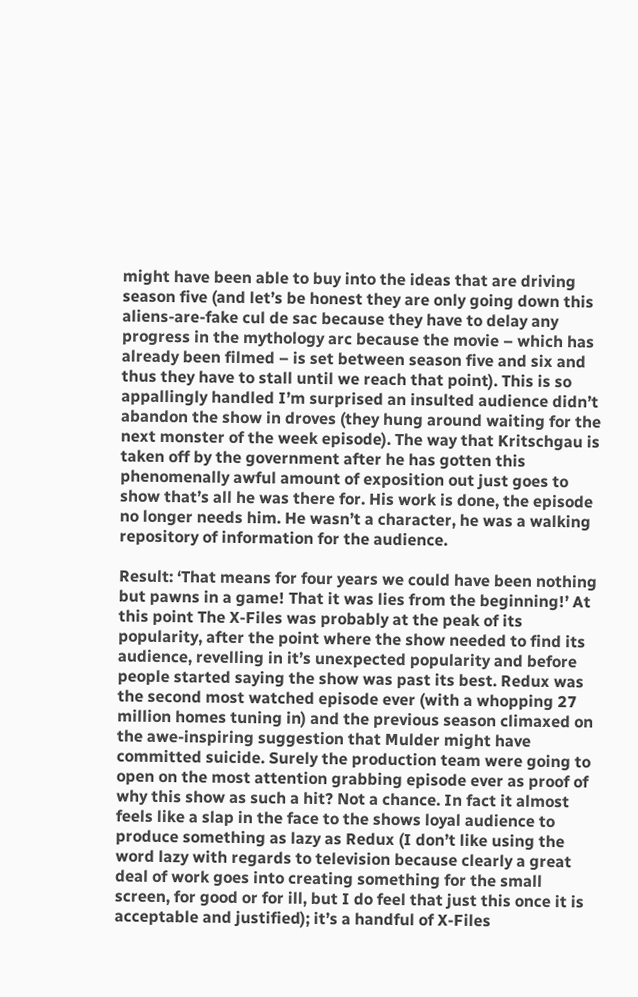might have been able to buy into the ideas that are driving season five (and let’s be honest they are only going down this aliens-are-fake cul de sac because they have to delay any progress in the mythology arc because the movie – which has already been filmed – is set between season five and six and thus they have to stall until we reach that point). This is so appallingly handled I’m surprised an insulted audience didn’t abandon the show in droves (they hung around waiting for the next monster of the week episode). The way that Kritschgau is taken off by the government after he has gotten this phenomenally awful amount of exposition out just goes to show that’s all he was there for. His work is done, the episode no longer needs him. He wasn’t a character, he was a walking repository of information for the audience.

Result: ‘That means for four years we could have been nothing but pawns in a game! That it was lies from the beginning!’ At this point The X-Files was probably at the peak of its popularity, after the point where the show needed to find its audience, revelling in it’s unexpected popularity and before people started saying the show was past its best. Redux was the second most watched episode ever (with a whopping 27 million homes tuning in) and the previous season climaxed on the awe-inspiring suggestion that Mulder might have committed suicide. Surely the production team were going to open on the most attention grabbing episode ever as proof of why this show as such a hit? Not a chance. In fact it almost feels like a slap in the face to the shows loyal audience to produce something as lazy as Redux (I don’t like using the word lazy with regards to television because clearly a great deal of work goes into creating something for the small screen, for good or for ill, but I do feel that just this once it is acceptable and justified); it’s a handful of X-Files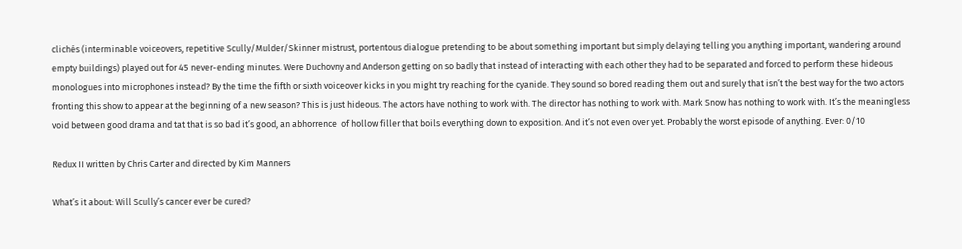clichés (interminable voiceovers, repetitive Scully/Mulder/Skinner mistrust, portentous dialogue pretending to be about something important but simply delaying telling you anything important, wandering around empty buildings) played out for 45 never-ending minutes. Were Duchovny and Anderson getting on so badly that instead of interacting with each other they had to be separated and forced to perform these hideous monologues into microphones instead? By the time the fifth or sixth voiceover kicks in you might try reaching for the cyanide. They sound so bored reading them out and surely that isn’t the best way for the two actors fronting this show to appear at the beginning of a new season? This is just hideous. The actors have nothing to work with. The director has nothing to work with. Mark Snow has nothing to work with. It’s the meaningless void between good drama and tat that is so bad it’s good, an abhorrence  of hollow filler that boils everything down to exposition. And it’s not even over yet. Probably the worst episode of anything. Ever: 0/10

Redux II written by Chris Carter and directed by Kim Manners

What’s it about: Will Scully’s cancer ever be cured?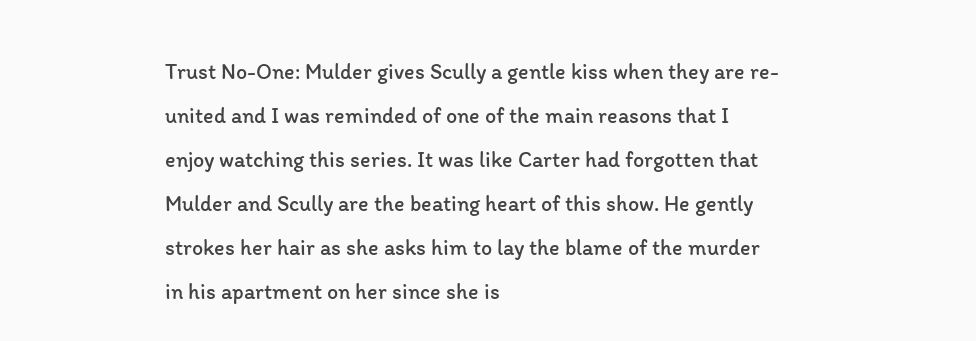Trust No-One: Mulder gives Scully a gentle kiss when they are re-united and I was reminded of one of the main reasons that I enjoy watching this series. It was like Carter had forgotten that Mulder and Scully are the beating heart of this show. He gently strokes her hair as she asks him to lay the blame of the murder in his apartment on her since she is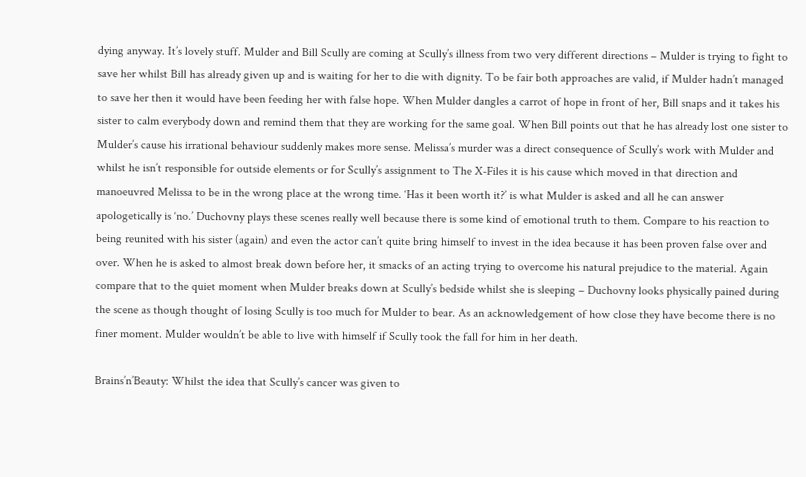dying anyway. It’s lovely stuff. Mulder and Bill Scully are coming at Scully’s illness from two very different directions – Mulder is trying to fight to save her whilst Bill has already given up and is waiting for her to die with dignity. To be fair both approaches are valid, if Mulder hadn’t managed to save her then it would have been feeding her with false hope. When Mulder dangles a carrot of hope in front of her, Bill snaps and it takes his sister to calm everybody down and remind them that they are working for the same goal. When Bill points out that he has already lost one sister to Mulder’s cause his irrational behaviour suddenly makes more sense. Melissa’s murder was a direct consequence of Scully’s work with Mulder and whilst he isn’t responsible for outside elements or for Scully’s assignment to The X-Files it is his cause which moved in that direction and manoeuvred Melissa to be in the wrong place at the wrong time. ‘Has it been worth it?’ is what Mulder is asked and all he can answer apologetically is ‘no.’ Duchovny plays these scenes really well because there is some kind of emotional truth to them. Compare to his reaction to being reunited with his sister (again) and even the actor can’t quite bring himself to invest in the idea because it has been proven false over and over. When he is asked to almost break down before her, it smacks of an acting trying to overcome his natural prejudice to the material. Again compare that to the quiet moment when Mulder breaks down at Scully’s bedside whilst she is sleeping – Duchovny looks physically pained during the scene as though thought of losing Scully is too much for Mulder to bear. As an acknowledgement of how close they have become there is no finer moment. Mulder wouldn’t be able to live with himself if Scully took the fall for him in her death.

Brains’n’Beauty: Whilst the idea that Scully’s cancer was given to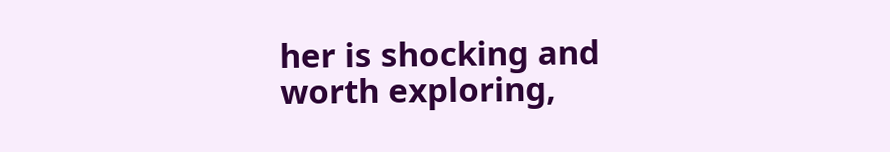her is shocking and worth exploring,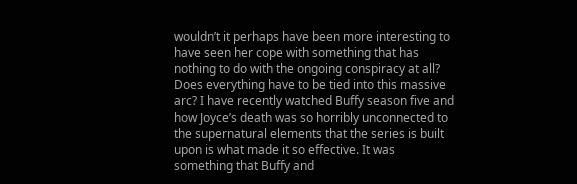wouldn’t it perhaps have been more interesting to have seen her cope with something that has nothing to do with the ongoing conspiracy at all? Does everything have to be tied into this massive arc? I have recently watched Buffy season five and how Joyce’s death was so horribly unconnected to the supernatural elements that the series is built upon is what made it so effective. It was something that Buffy and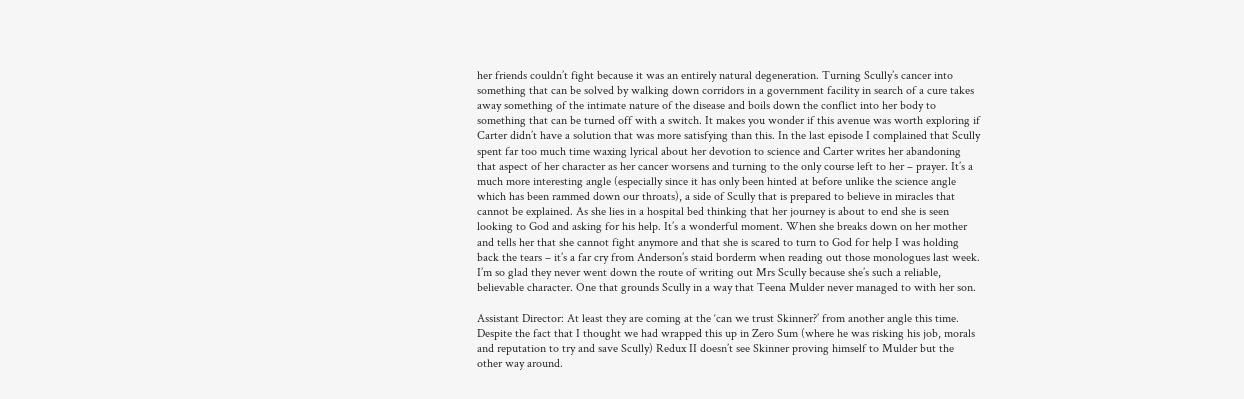her friends couldn’t fight because it was an entirely natural degeneration. Turning Scully’s cancer into something that can be solved by walking down corridors in a government facility in search of a cure takes away something of the intimate nature of the disease and boils down the conflict into her body to something that can be turned off with a switch. It makes you wonder if this avenue was worth exploring if Carter didn’t have a solution that was more satisfying than this. In the last episode I complained that Scully spent far too much time waxing lyrical about her devotion to science and Carter writes her abandoning that aspect of her character as her cancer worsens and turning to the only course left to her – prayer. It’s a much more interesting angle (especially since it has only been hinted at before unlike the science angle which has been rammed down our throats), a side of Scully that is prepared to believe in miracles that cannot be explained. As she lies in a hospital bed thinking that her journey is about to end she is seen looking to God and asking for his help. It’s a wonderful moment. When she breaks down on her mother and tells her that she cannot fight anymore and that she is scared to turn to God for help I was holding back the tears – it’s a far cry from Anderson’s staid borderm when reading out those monologues last week. I’m so glad they never went down the route of writing out Mrs Scully because she’s such a reliable, believable character. One that grounds Scully in a way that Teena Mulder never managed to with her son.

Assistant Director: At least they are coming at the ‘can we trust Skinner?’ from another angle this time. Despite the fact that I thought we had wrapped this up in Zero Sum (where he was risking his job, morals and reputation to try and save Scully) Redux II doesn’t see Skinner proving himself to Mulder but the other way around.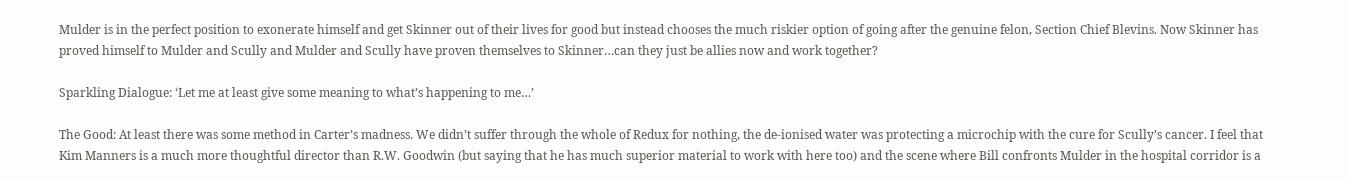Mulder is in the perfect position to exonerate himself and get Skinner out of their lives for good but instead chooses the much riskier option of going after the genuine felon, Section Chief Blevins. Now Skinner has proved himself to Mulder and Scully and Mulder and Scully have proven themselves to Skinner…can they just be allies now and work together?

Sparkling Dialogue: ‘Let me at least give some meaning to what’s happening to me…’

The Good: At least there was some method in Carter’s madness. We didn’t suffer through the whole of Redux for nothing, the de-ionised water was protecting a microchip with the cure for Scully’s cancer. I feel that Kim Manners is a much more thoughtful director than R.W. Goodwin (but saying that he has much superior material to work with here too) and the scene where Bill confronts Mulder in the hospital corridor is a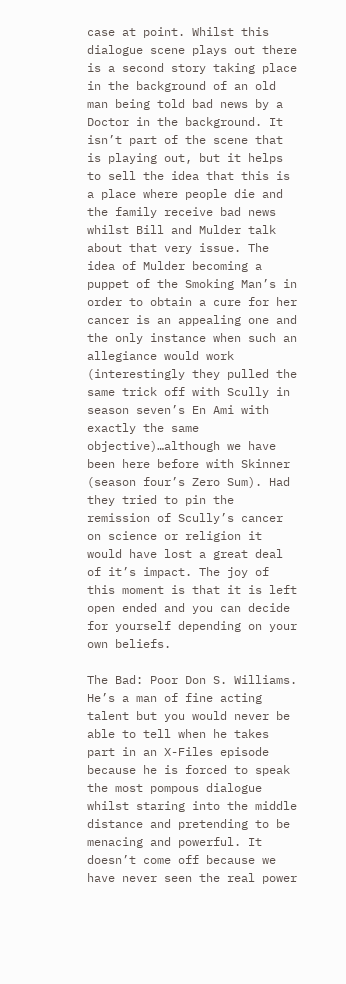case at point. Whilst this dialogue scene plays out there is a second story taking place in the background of an old man being told bad news by a Doctor in the background. It isn’t part of the scene that is playing out, but it helps to sell the idea that this is a place where people die and the family receive bad news whilst Bill and Mulder talk about that very issue. The idea of Mulder becoming a puppet of the Smoking Man’s in order to obtain a cure for her cancer is an appealing one and the only instance when such an allegiance would work (interestingly they pulled the same trick off with Scully in season seven’s En Ami with exactly the same objective)…although we have been here before with Skinner (season four’s Zero Sum). Had they tried to pin the remission of Scully’s cancer on science or religion it would have lost a great deal of it’s impact. The joy of this moment is that it is left open ended and you can decide for yourself depending on your own beliefs.

The Bad: Poor Don S. Williams. He’s a man of fine acting talent but you would never be able to tell when he takes part in an X-Files episode because he is forced to speak the most pompous dialogue whilst staring into the middle distance and pretending to be menacing and powerful. It doesn’t come off because we have never seen the real power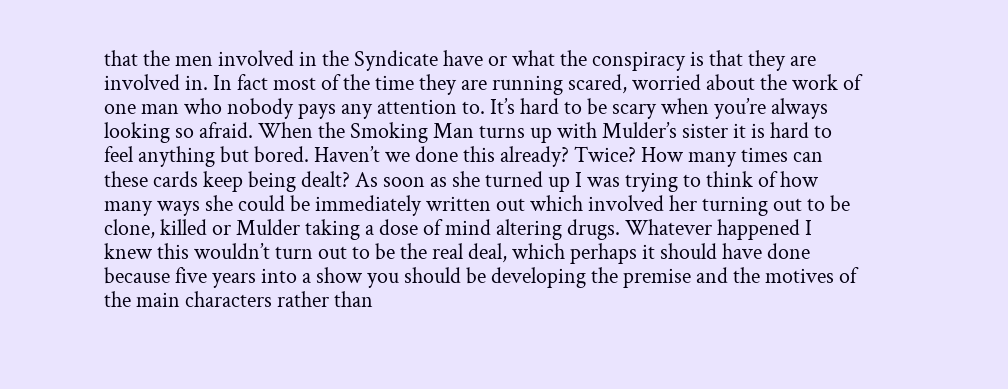that the men involved in the Syndicate have or what the conspiracy is that they are involved in. In fact most of the time they are running scared, worried about the work of one man who nobody pays any attention to. It’s hard to be scary when you’re always looking so afraid. When the Smoking Man turns up with Mulder’s sister it is hard to feel anything but bored. Haven’t we done this already? Twice? How many times can these cards keep being dealt? As soon as she turned up I was trying to think of how many ways she could be immediately written out which involved her turning out to be clone, killed or Mulder taking a dose of mind altering drugs. Whatever happened I knew this wouldn’t turn out to be the real deal, which perhaps it should have done because five years into a show you should be developing the premise and the motives of the main characters rather than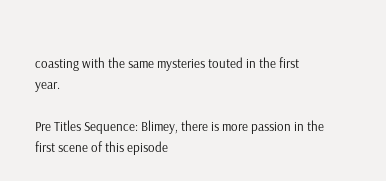coasting with the same mysteries touted in the first year.

Pre Titles Sequence: Blimey, there is more passion in the first scene of this episode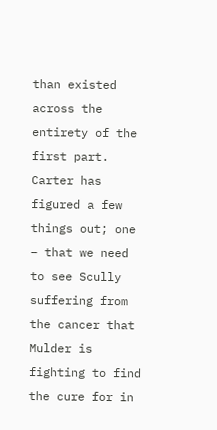than existed across the entirety of the first part. Carter has figured a few things out; one – that we need to see Scully suffering from the cancer that Mulder is fighting to find the cure for in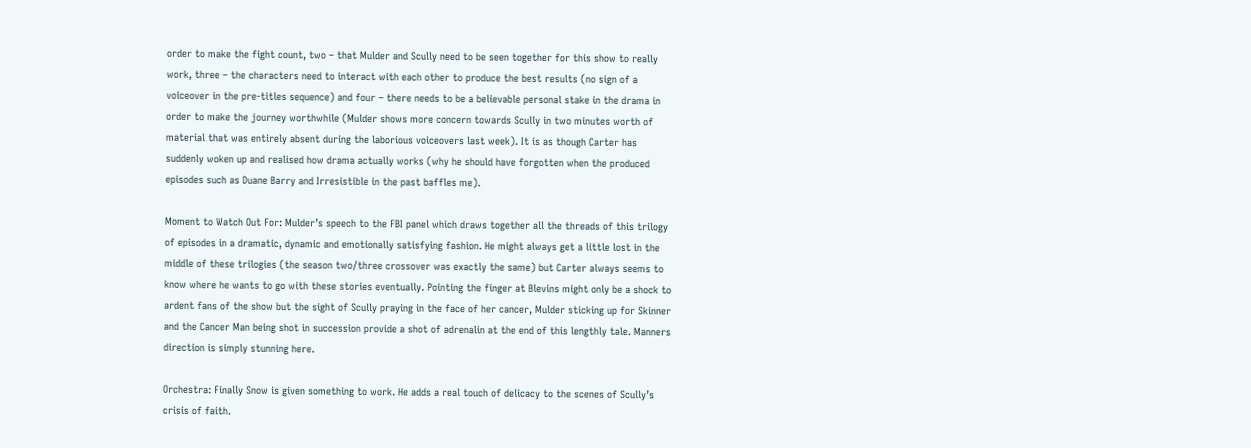order to make the fight count, two – that Mulder and Scully need to be seen together for this show to really work, three – the characters need to interact with each other to produce the best results (no sign of a voiceover in the pre-titles sequence) and four – there needs to be a believable personal stake in the drama in order to make the journey worthwhile (Mulder shows more concern towards Scully in two minutes worth of material that was entirely absent during the laborious voiceovers last week). It is as though Carter has suddenly woken up and realised how drama actually works (why he should have forgotten when the produced episodes such as Duane Barry and Irresistible in the past baffles me).

Moment to Watch Out For: Mulder’s speech to the FBI panel which draws together all the threads of this trilogy of episodes in a dramatic, dynamic and emotionally satisfying fashion. He might always get a little lost in the middle of these trilogies (the season two/three crossover was exactly the same) but Carter always seems to know where he wants to go with these stories eventually. Pointing the finger at Blevins might only be a shock to ardent fans of the show but the sight of Scully praying in the face of her cancer, Mulder sticking up for Skinner and the Cancer Man being shot in succession provide a shot of adrenalin at the end of this lengthly tale. Manners direction is simply stunning here.

Orchestra: Finally Snow is given something to work. He adds a real touch of delicacy to the scenes of Scully’s crisis of faith.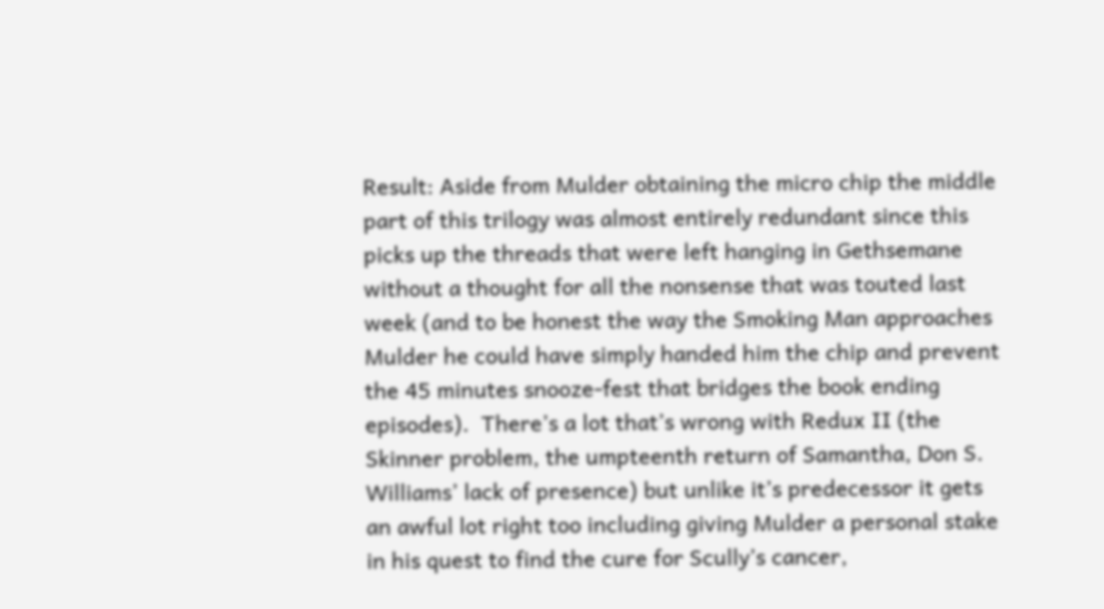Result: Aside from Mulder obtaining the micro chip the middle part of this trilogy was almost entirely redundant since this picks up the threads that were left hanging in Gethsemane without a thought for all the nonsense that was touted last week (and to be honest the way the Smoking Man approaches Mulder he could have simply handed him the chip and prevent the 45 minutes snooze-fest that bridges the book ending episodes).  There’s a lot that’s wrong with Redux II (the Skinner problem, the umpteenth return of Samantha, Don S. Williams’ lack of presence) but unlike it’s predecessor it gets an awful lot right too including giving Mulder a personal stake in his quest to find the cure for Scully’s cancer,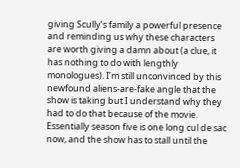giving Scully’s family a powerful presence and reminding us why these characters are worth giving a damn about (a clue, it has nothing to do with lengthly monologues). I’m still unconvinced by this newfound aliens-are-fake angle that the show is taking but I understand why they had to do that because of the movie. Essentially season five is one long cul de sac now, and the show has to stall until the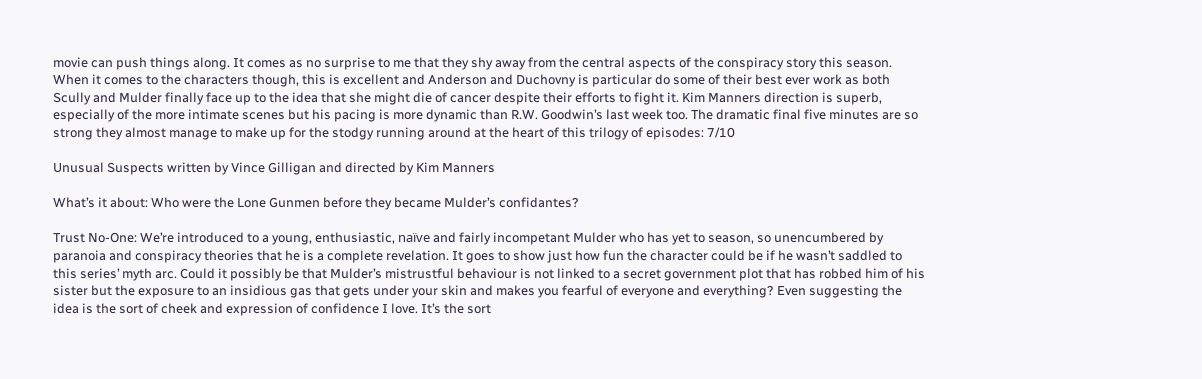movie can push things along. It comes as no surprise to me that they shy away from the central aspects of the conspiracy story this season. When it comes to the characters though, this is excellent and Anderson and Duchovny is particular do some of their best ever work as both Scully and Mulder finally face up to the idea that she might die of cancer despite their efforts to fight it. Kim Manners direction is superb, especially of the more intimate scenes but his pacing is more dynamic than R.W. Goodwin’s last week too. The dramatic final five minutes are so strong they almost manage to make up for the stodgy running around at the heart of this trilogy of episodes: 7/10

Unusual Suspects written by Vince Gilligan and directed by Kim Manners

What’s it about: Who were the Lone Gunmen before they became Mulder’s confidantes?

Trust No-One: We’re introduced to a young, enthusiastic, naïve and fairly incompetant Mulder who has yet to season, so unencumbered by paranoia and conspiracy theories that he is a complete revelation. It goes to show just how fun the character could be if he wasn’t saddled to this series’ myth arc. Could it possibly be that Mulder’s mistrustful behaviour is not linked to a secret government plot that has robbed him of his sister but the exposure to an insidious gas that gets under your skin and makes you fearful of everyone and everything? Even suggesting the idea is the sort of cheek and expression of confidence I love. It’s the sort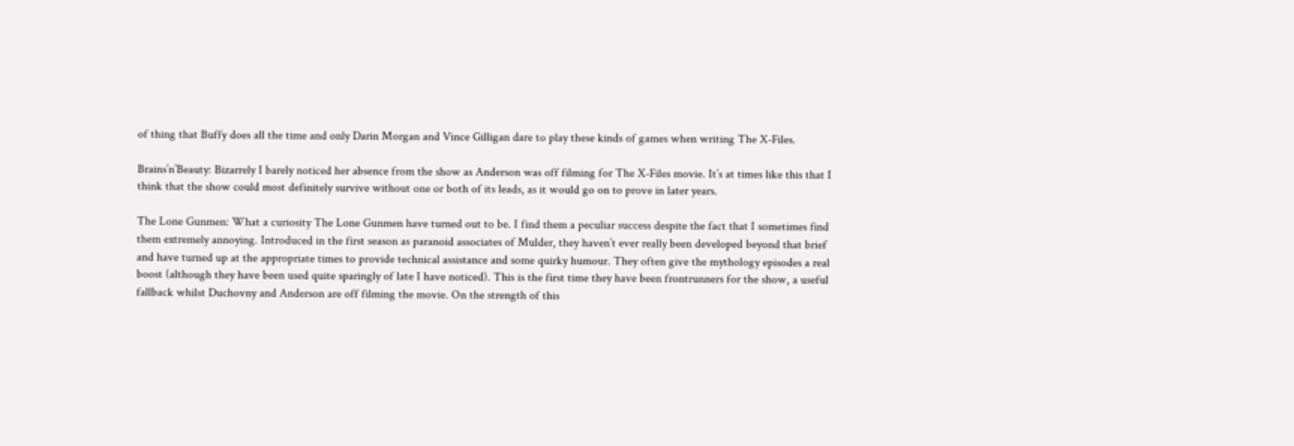of thing that Buffy does all the time and only Darin Morgan and Vince Gilligan dare to play these kinds of games when writing The X-Files.

Brains’n’Beauty: Bizarrely I barely noticed her absence from the show as Anderson was off filming for The X-Files movie. It’s at times like this that I think that the show could most definitely survive without one or both of its leads, as it would go on to prove in later years.

The Lone Gunmen: What a curiosity The Lone Gunmen have turned out to be. I find them a peculiar success despite the fact that I sometimes find them extremely annoying. Introduced in the first season as paranoid associates of Mulder, they haven’t ever really been developed beyond that brief and have turned up at the appropriate times to provide technical assistance and some quirky humour. They often give the mythology episodes a real boost (although they have been used quite sparingly of late I have noticed). This is the first time they have been frontrunners for the show, a useful fallback whilst Duchovny and Anderson are off filming the movie. On the strength of this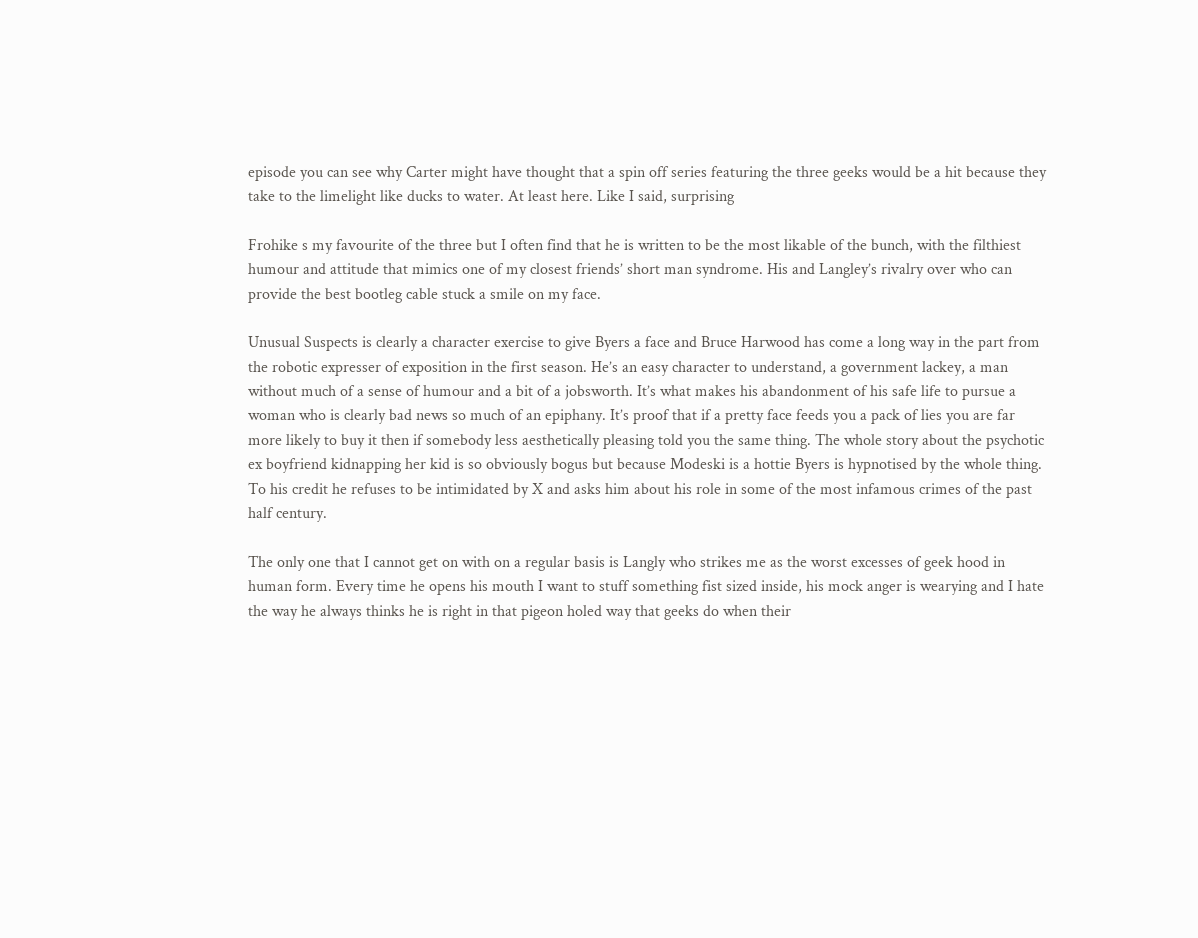episode you can see why Carter might have thought that a spin off series featuring the three geeks would be a hit because they take to the limelight like ducks to water. At least here. Like I said, surprising

Frohike s my favourite of the three but I often find that he is written to be the most likable of the bunch, with the filthiest humour and attitude that mimics one of my closest friends’ short man syndrome. His and Langley’s rivalry over who can provide the best bootleg cable stuck a smile on my face.

Unusual Suspects is clearly a character exercise to give Byers a face and Bruce Harwood has come a long way in the part from the robotic expresser of exposition in the first season. He’s an easy character to understand, a government lackey, a man without much of a sense of humour and a bit of a jobsworth. It’s what makes his abandonment of his safe life to pursue a woman who is clearly bad news so much of an epiphany. It’s proof that if a pretty face feeds you a pack of lies you are far more likely to buy it then if somebody less aesthetically pleasing told you the same thing. The whole story about the psychotic ex boyfriend kidnapping her kid is so obviously bogus but because Modeski is a hottie Byers is hypnotised by the whole thing. To his credit he refuses to be intimidated by X and asks him about his role in some of the most infamous crimes of the past half century.

The only one that I cannot get on with on a regular basis is Langly who strikes me as the worst excesses of geek hood in human form. Every time he opens his mouth I want to stuff something fist sized inside, his mock anger is wearying and I hate the way he always thinks he is right in that pigeon holed way that geeks do when their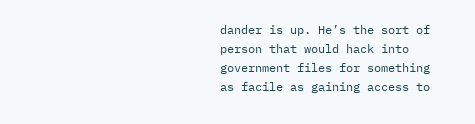dander is up. He’s the sort of person that would hack into government files for something as facile as gaining access to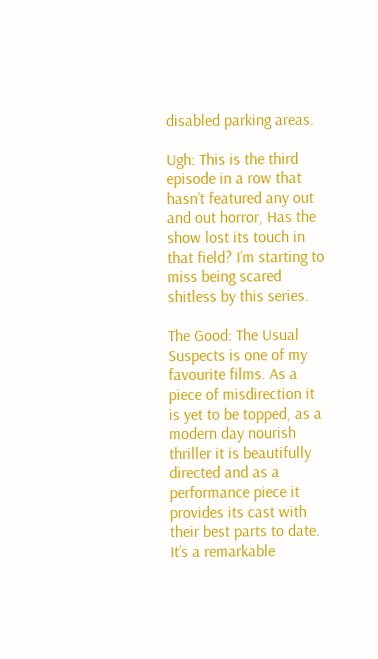disabled parking areas.

Ugh: This is the third episode in a row that hasn’t featured any out and out horror, Has the show lost its touch in that field? I’m starting to miss being scared shitless by this series.

The Good: The Usual Suspects is one of my favourite films. As a piece of misdirection it is yet to be topped, as a modern day nourish thriller it is beautifully directed and as a performance piece it provides its cast with their best parts to date. It’s a remarkable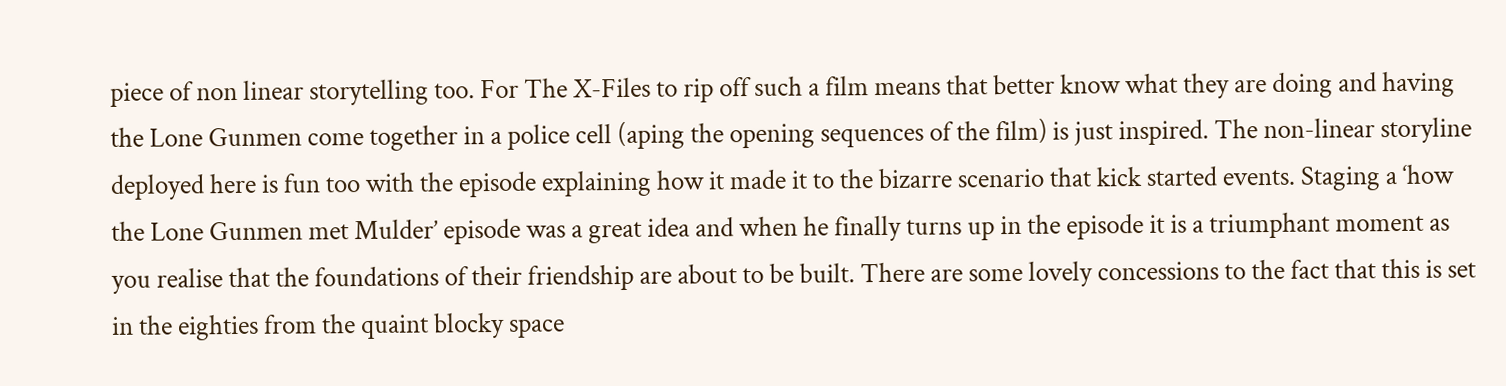piece of non linear storytelling too. For The X-Files to rip off such a film means that better know what they are doing and having the Lone Gunmen come together in a police cell (aping the opening sequences of the film) is just inspired. The non-linear storyline deployed here is fun too with the episode explaining how it made it to the bizarre scenario that kick started events. Staging a ‘how the Lone Gunmen met Mulder’ episode was a great idea and when he finally turns up in the episode it is a triumphant moment as you realise that the foundations of their friendship are about to be built. There are some lovely concessions to the fact that this is set in the eighties from the quaint blocky space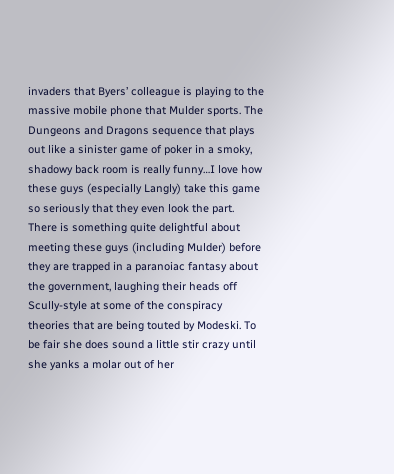invaders that Byers’ colleague is playing to the massive mobile phone that Mulder sports. The Dungeons and Dragons sequence that plays out like a sinister game of poker in a smoky, shadowy back room is really funny…I love how these guys (especially Langly) take this game so seriously that they even look the part. There is something quite delightful about meeting these guys (including Mulder) before they are trapped in a paranoiac fantasy about the government, laughing their heads off Scully-style at some of the conspiracy theories that are being touted by Modeski. To be fair she does sound a little stir crazy until she yanks a molar out of her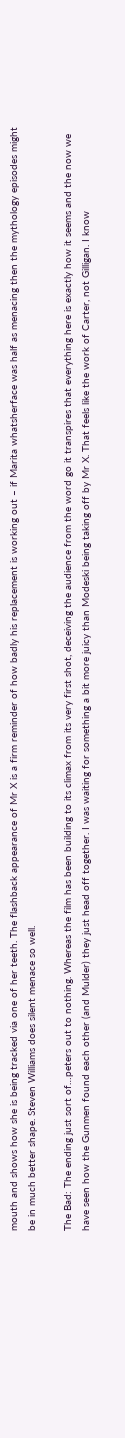mouth and shows how she is being tracked via one of her teeth. The flashback appearance of Mr X is a firm reminder of how badly his replacement is working out – if Marita whatsherface was half as menacing then the mythology episodes might be in much better shape. Steven Williams does silent menace so well.

The Bad: The ending just sort of…peters out to nothing. Whereas the film has been building to its climax from its very first shot, deceiving the audience from the word go it transpires that everything here is exactly how it seems and the now we have seen how the Gunmen found each other (and Mulder) they just head off together. I was waiting for something a bit more juicy than Modeski being taking off by Mr X. That feels like the work of Carter, not Gilligan. I know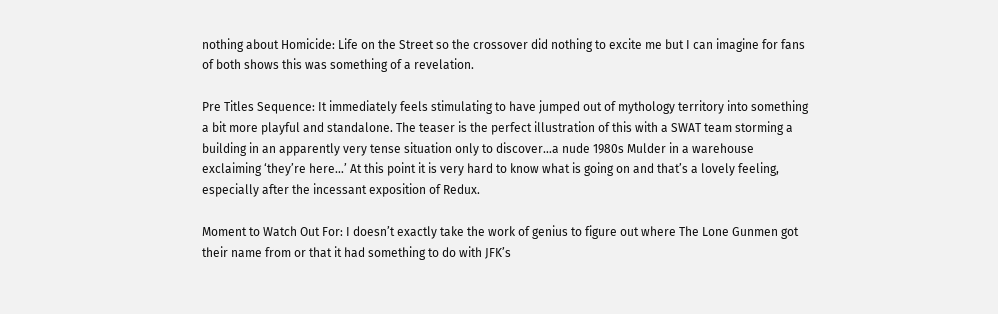nothing about Homicide: Life on the Street so the crossover did nothing to excite me but I can imagine for fans of both shows this was something of a revelation.

Pre Titles Sequence: It immediately feels stimulating to have jumped out of mythology territory into something a bit more playful and standalone. The teaser is the perfect illustration of this with a SWAT team storming a building in an apparently very tense situation only to discover…a nude 1980s Mulder in a warehouse exclaiming ‘they’re here…’ At this point it is very hard to know what is going on and that’s a lovely feeling, especially after the incessant exposition of Redux.

Moment to Watch Out For: I doesn’t exactly take the work of genius to figure out where The Lone Gunmen got their name from or that it had something to do with JFK’s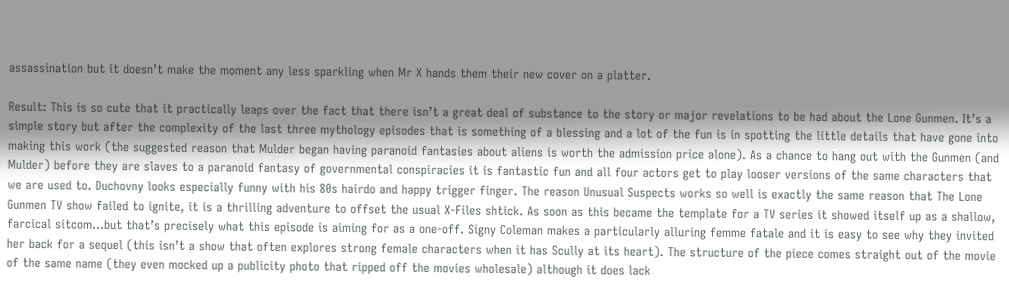assassination but it doesn’t make the moment any less sparkling when Mr X hands them their new cover on a platter.

Result: This is so cute that it practically leaps over the fact that there isn’t a great deal of substance to the story or major revelations to be had about the Lone Gunmen. It’s a simple story but after the complexity of the last three mythology episodes that is something of a blessing and a lot of the fun is in spotting the little details that have gone into making this work (the suggested reason that Mulder began having paranoid fantasies about aliens is worth the admission price alone). As a chance to hang out with the Gunmen (and Mulder) before they are slaves to a paranoid fantasy of governmental conspiracies it is fantastic fun and all four actors get to play looser versions of the same characters that we are used to. Duchovny looks especially funny with his 80s hairdo and happy trigger finger. The reason Unusual Suspects works so well is exactly the same reason that The Lone Gunmen TV show failed to ignite, it is a thrilling adventure to offset the usual X-Files shtick. As soon as this became the template for a TV series it showed itself up as a shallow, farcical sitcom…but that’s precisely what this episode is aiming for as a one-off. Signy Coleman makes a particularly alluring femme fatale and it is easy to see why they invited her back for a sequel (this isn’t a show that often explores strong female characters when it has Scully at its heart). The structure of the piece comes straight out of the movie of the same name (they even mocked up a publicity photo that ripped off the movies wholesale) although it does lack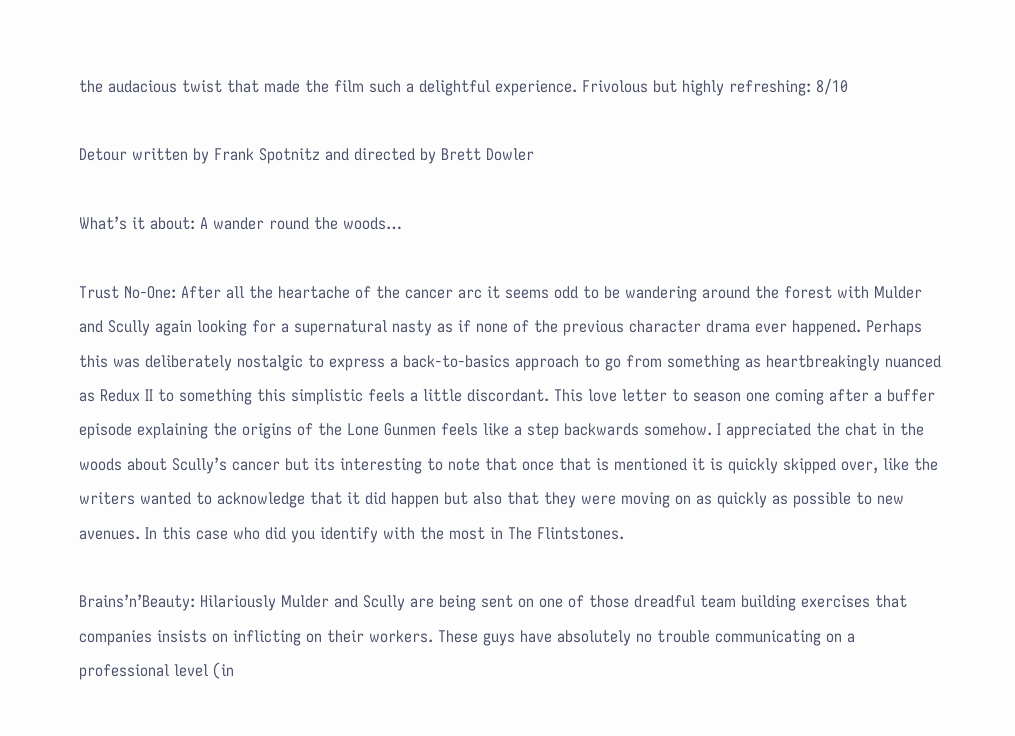the audacious twist that made the film such a delightful experience. Frivolous but highly refreshing: 8/10

Detour written by Frank Spotnitz and directed by Brett Dowler

What’s it about: A wander round the woods…

Trust No-One: After all the heartache of the cancer arc it seems odd to be wandering around the forest with Mulder and Scully again looking for a supernatural nasty as if none of the previous character drama ever happened. Perhaps this was deliberately nostalgic to express a back-to-basics approach to go from something as heartbreakingly nuanced as Redux II to something this simplistic feels a little discordant. This love letter to season one coming after a buffer episode explaining the origins of the Lone Gunmen feels like a step backwards somehow. I appreciated the chat in the woods about Scully’s cancer but its interesting to note that once that is mentioned it is quickly skipped over, like the writers wanted to acknowledge that it did happen but also that they were moving on as quickly as possible to new avenues. In this case who did you identify with the most in The Flintstones.

Brains’n’Beauty: Hilariously Mulder and Scully are being sent on one of those dreadful team building exercises that companies insists on inflicting on their workers. These guys have absolutely no trouble communicating on a professional level (in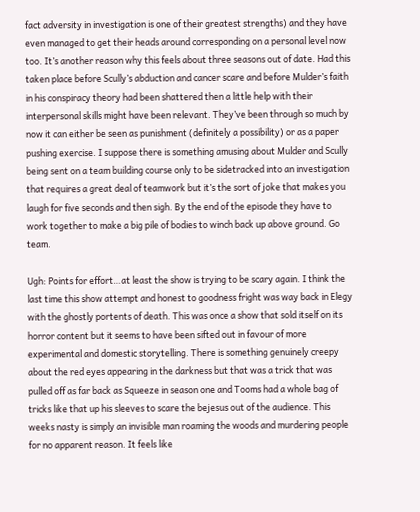fact adversity in investigation is one of their greatest strengths) and they have even managed to get their heads around corresponding on a personal level now too. It’s another reason why this feels about three seasons out of date. Had this taken place before Scully’s abduction and cancer scare and before Mulder’s faith in his conspiracy theory had been shattered then a little help with their interpersonal skills might have been relevant. They’ve been through so much by now it can either be seen as punishment (definitely a possibility) or as a paper pushing exercise. I suppose there is something amusing about Mulder and Scully being sent on a team building course only to be sidetracked into an investigation that requires a great deal of teamwork but it’s the sort of joke that makes you laugh for five seconds and then sigh. By the end of the episode they have to work together to make a big pile of bodies to winch back up above ground. Go team.

Ugh: Points for effort…at least the show is trying to be scary again. I think the last time this show attempt and honest to goodness fright was way back in Elegy with the ghostly portents of death. This was once a show that sold itself on its horror content but it seems to have been sifted out in favour of more experimental and domestic storytelling. There is something genuinely creepy about the red eyes appearing in the darkness but that was a trick that was pulled off as far back as Squeeze in season one and Tooms had a whole bag of tricks like that up his sleeves to scare the bejesus out of the audience. This weeks nasty is simply an invisible man roaming the woods and murdering people for no apparent reason. It feels like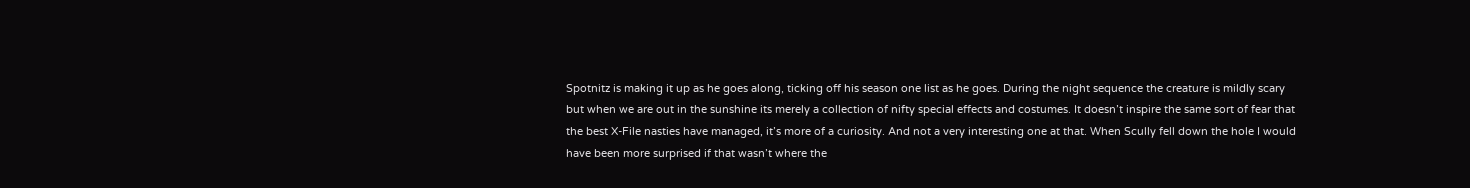Spotnitz is making it up as he goes along, ticking off his season one list as he goes. During the night sequence the creature is mildly scary but when we are out in the sunshine its merely a collection of nifty special effects and costumes. It doesn’t inspire the same sort of fear that the best X-File nasties have managed, it’s more of a curiosity. And not a very interesting one at that. When Scully fell down the hole I would have been more surprised if that wasn’t where the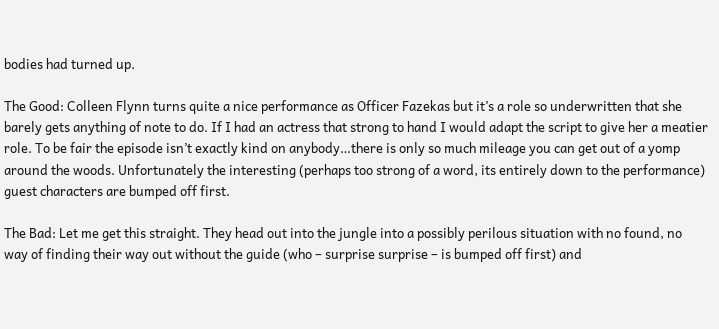bodies had turned up.

The Good: Colleen Flynn turns quite a nice performance as Officer Fazekas but it’s a role so underwritten that she barely gets anything of note to do. If I had an actress that strong to hand I would adapt the script to give her a meatier role. To be fair the episode isn’t exactly kind on anybody…there is only so much mileage you can get out of a yomp around the woods. Unfortunately the interesting (perhaps too strong of a word, its entirely down to the performance) guest characters are bumped off first.

The Bad: Let me get this straight. They head out into the jungle into a possibly perilous situation with no found, no way of finding their way out without the guide (who – surprise surprise – is bumped off first) and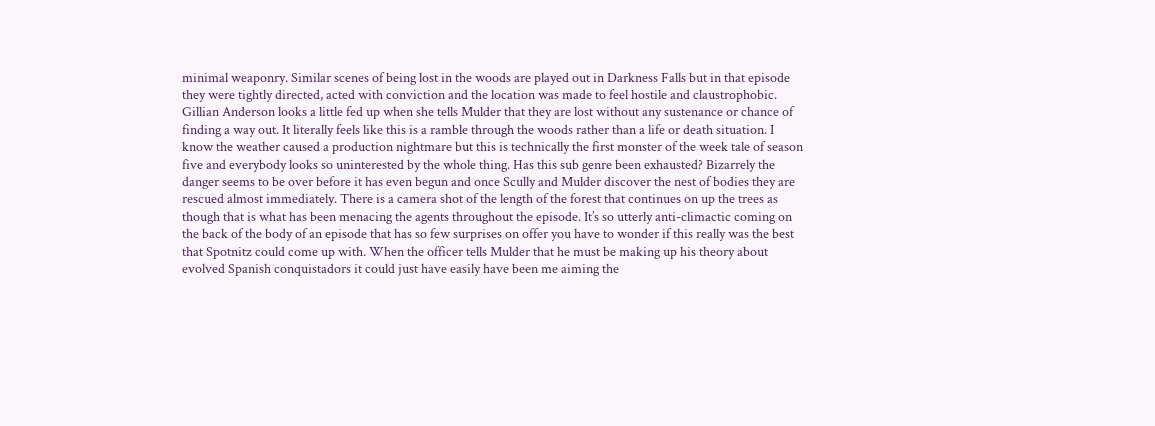minimal weaponry. Similar scenes of being lost in the woods are played out in Darkness Falls but in that episode they were tightly directed, acted with conviction and the location was made to feel hostile and claustrophobic. Gillian Anderson looks a little fed up when she tells Mulder that they are lost without any sustenance or chance of finding a way out. It literally feels like this is a ramble through the woods rather than a life or death situation. I know the weather caused a production nightmare but this is technically the first monster of the week tale of season five and everybody looks so uninterested by the whole thing. Has this sub genre been exhausted? Bizarrely the danger seems to be over before it has even begun and once Scully and Mulder discover the nest of bodies they are rescued almost immediately. There is a camera shot of the length of the forest that continues on up the trees as though that is what has been menacing the agents throughout the episode. It’s so utterly anti-climactic coming on the back of the body of an episode that has so few surprises on offer you have to wonder if this really was the best that Spotnitz could come up with. When the officer tells Mulder that he must be making up his theory about evolved Spanish conquistadors it could just have easily have been me aiming the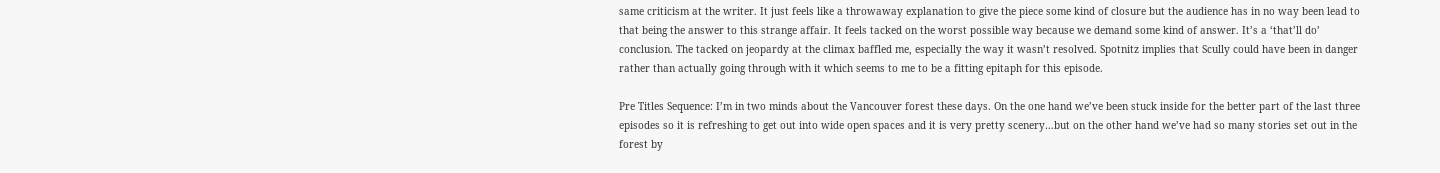same criticism at the writer. It just feels like a throwaway explanation to give the piece some kind of closure but the audience has in no way been lead to that being the answer to this strange affair. It feels tacked on the worst possible way because we demand some kind of answer. It’s a ‘that’ll do’ conclusion. The tacked on jeopardy at the climax baffled me, especially the way it wasn’t resolved. Spotnitz implies that Scully could have been in danger rather than actually going through with it which seems to me to be a fitting epitaph for this episode.

Pre Titles Sequence: I’m in two minds about the Vancouver forest these days. On the one hand we’ve been stuck inside for the better part of the last three episodes so it is refreshing to get out into wide open spaces and it is very pretty scenery…but on the other hand we’ve had so many stories set out in the forest by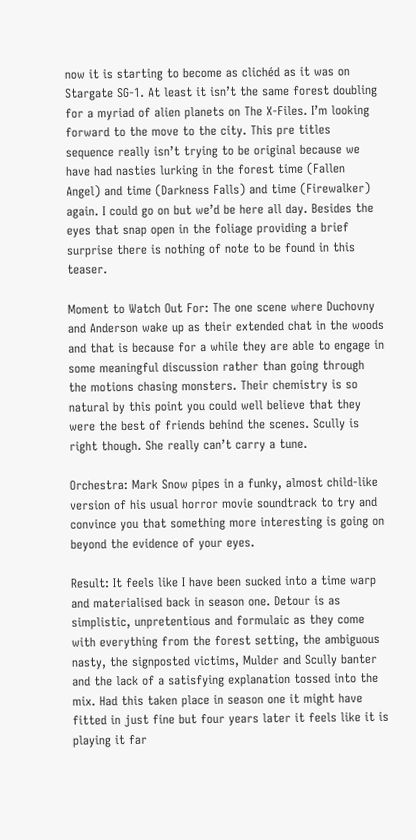now it is starting to become as clichéd as it was on Stargate SG-1. At least it isn’t the same forest doubling for a myriad of alien planets on The X-Files. I’m looking forward to the move to the city. This pre titles sequence really isn’t trying to be original because we have had nasties lurking in the forest time (Fallen Angel) and time (Darkness Falls) and time (Firewalker) again. I could go on but we’d be here all day. Besides the eyes that snap open in the foliage providing a brief surprise there is nothing of note to be found in this teaser.

Moment to Watch Out For: The one scene where Duchovny and Anderson wake up as their extended chat in the woods and that is because for a while they are able to engage in some meaningful discussion rather than going through the motions chasing monsters. Their chemistry is so natural by this point you could well believe that they were the best of friends behind the scenes. Scully is right though. She really can’t carry a tune.

Orchestra: Mark Snow pipes in a funky, almost child-like version of his usual horror movie soundtrack to try and convince you that something more interesting is going on beyond the evidence of your eyes.

Result: It feels like I have been sucked into a time warp and materialised back in season one. Detour is as simplistic, unpretentious and formulaic as they come with everything from the forest setting, the ambiguous nasty, the signposted victims, Mulder and Scully banter and the lack of a satisfying explanation tossed into the mix. Had this taken place in season one it might have fitted in just fine but four years later it feels like it is playing it far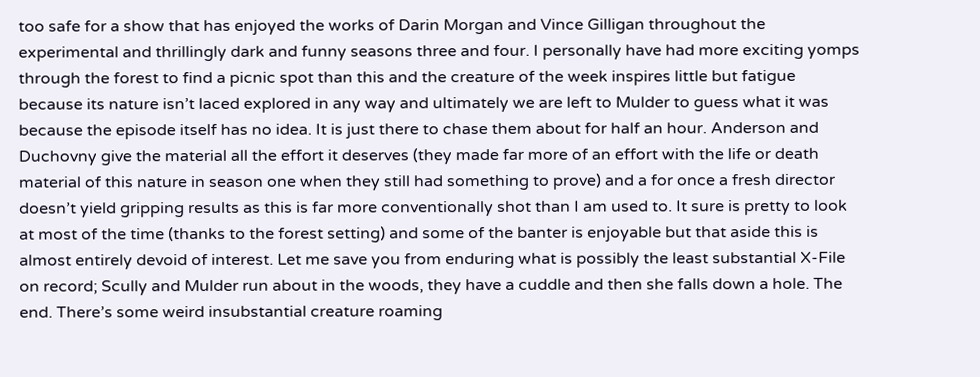too safe for a show that has enjoyed the works of Darin Morgan and Vince Gilligan throughout the experimental and thrillingly dark and funny seasons three and four. I personally have had more exciting yomps through the forest to find a picnic spot than this and the creature of the week inspires little but fatigue because its nature isn’t laced explored in any way and ultimately we are left to Mulder to guess what it was because the episode itself has no idea. It is just there to chase them about for half an hour. Anderson and Duchovny give the material all the effort it deserves (they made far more of an effort with the life or death material of this nature in season one when they still had something to prove) and a for once a fresh director doesn’t yield gripping results as this is far more conventionally shot than I am used to. It sure is pretty to look at most of the time (thanks to the forest setting) and some of the banter is enjoyable but that aside this is almost entirely devoid of interest. Let me save you from enduring what is possibly the least substantial X-File on record; Scully and Mulder run about in the woods, they have a cuddle and then she falls down a hole. The end. There’s some weird insubstantial creature roaming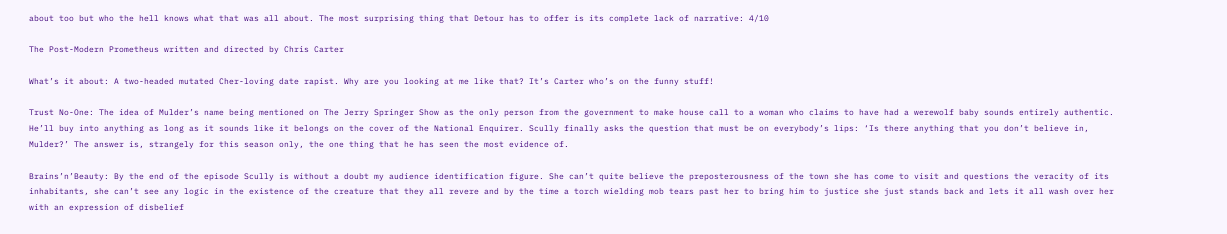about too but who the hell knows what that was all about. The most surprising thing that Detour has to offer is its complete lack of narrative: 4/10

The Post-Modern Prometheus written and directed by Chris Carter

What’s it about: A two-headed mutated Cher-loving date rapist. Why are you looking at me like that? It’s Carter who’s on the funny stuff!

Trust No-One: The idea of Mulder’s name being mentioned on The Jerry Springer Show as the only person from the government to make house call to a woman who claims to have had a werewolf baby sounds entirely authentic. He’ll buy into anything as long as it sounds like it belongs on the cover of the National Enquirer. Scully finally asks the question that must be on everybody’s lips: ‘Is there anything that you don’t believe in, Mulder?’ The answer is, strangely for this season only, the one thing that he has seen the most evidence of.

Brains’n’Beauty: By the end of the episode Scully is without a doubt my audience identification figure. She can’t quite believe the preposterousness of the town she has come to visit and questions the veracity of its inhabitants, she can’t see any logic in the existence of the creature that they all revere and by the time a torch wielding mob tears past her to bring him to justice she just stands back and lets it all wash over her with an expression of disbelief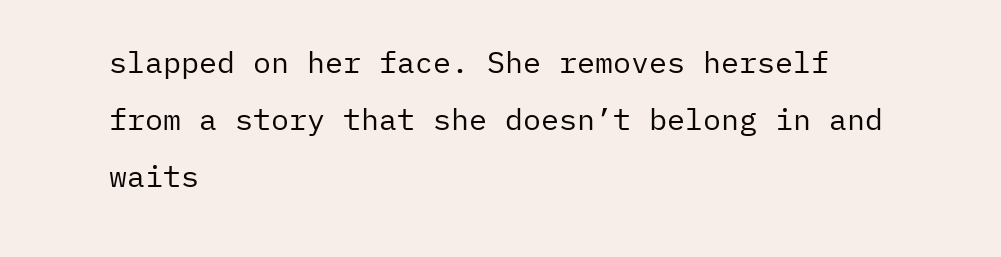slapped on her face. She removes herself from a story that she doesn’t belong in and waits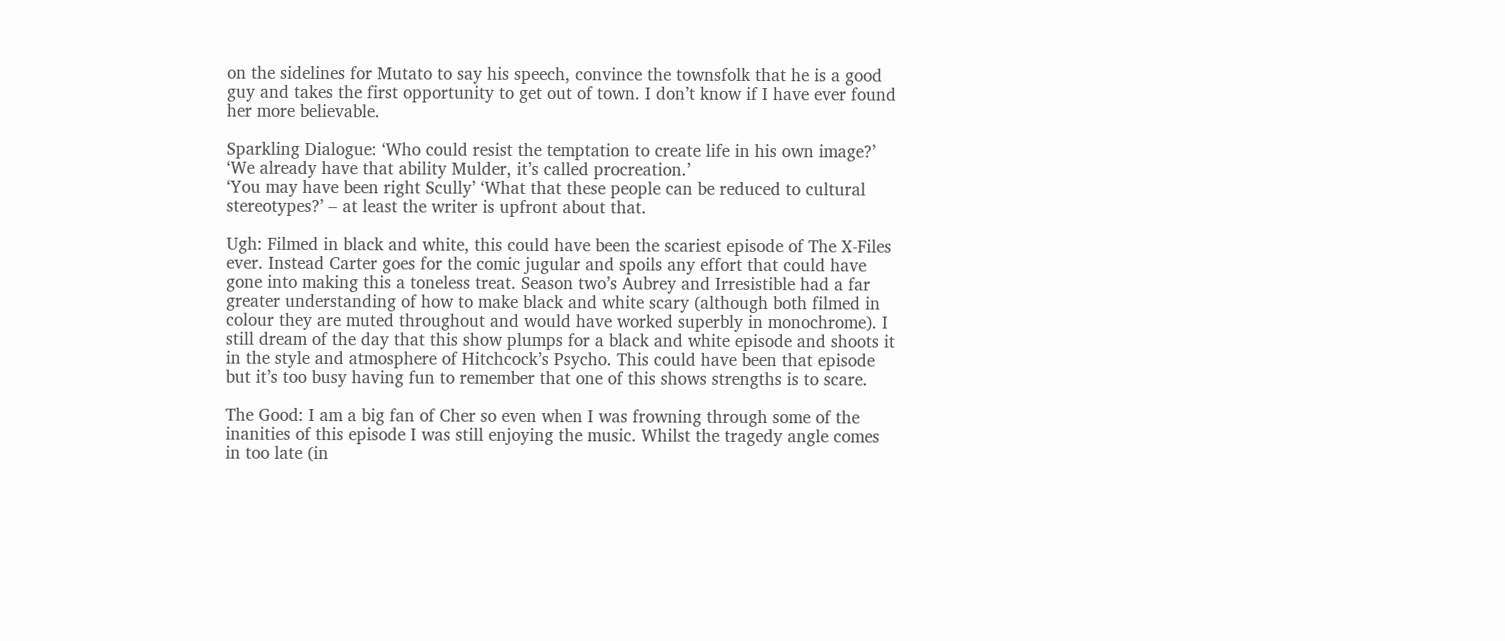on the sidelines for Mutato to say his speech, convince the townsfolk that he is a good guy and takes the first opportunity to get out of town. I don’t know if I have ever found her more believable.

Sparkling Dialogue: ‘Who could resist the temptation to create life in his own image?’ ‘We already have that ability Mulder, it’s called procreation.’
‘You may have been right Scully’ ‘What that these people can be reduced to cultural stereotypes?’ – at least the writer is upfront about that.

Ugh: Filmed in black and white, this could have been the scariest episode of The X-Files ever. Instead Carter goes for the comic jugular and spoils any effort that could have gone into making this a toneless treat. Season two’s Aubrey and Irresistible had a far greater understanding of how to make black and white scary (although both filmed in colour they are muted throughout and would have worked superbly in monochrome). I still dream of the day that this show plumps for a black and white episode and shoots it in the style and atmosphere of Hitchcock’s Psycho. This could have been that episode but it’s too busy having fun to remember that one of this shows strengths is to scare.

The Good: I am a big fan of Cher so even when I was frowning through some of the inanities of this episode I was still enjoying the music. Whilst the tragedy angle comes in too late (in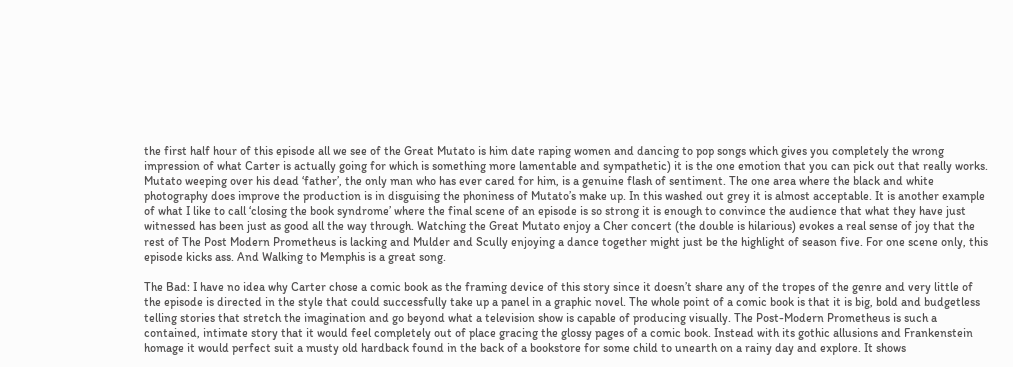the first half hour of this episode all we see of the Great Mutato is him date raping women and dancing to pop songs which gives you completely the wrong impression of what Carter is actually going for which is something more lamentable and sympathetic) it is the one emotion that you can pick out that really works. Mutato weeping over his dead ‘father’, the only man who has ever cared for him, is a genuine flash of sentiment. The one area where the black and white photography does improve the production is in disguising the phoniness of Mutato’s make up. In this washed out grey it is almost acceptable. It is another example of what I like to call ‘closing the book syndrome’ where the final scene of an episode is so strong it is enough to convince the audience that what they have just witnessed has been just as good all the way through. Watching the Great Mutato enjoy a Cher concert (the double is hilarious) evokes a real sense of joy that the rest of The Post Modern Prometheus is lacking and Mulder and Scully enjoying a dance together might just be the highlight of season five. For one scene only, this episode kicks ass. And Walking to Memphis is a great song.

The Bad: I have no idea why Carter chose a comic book as the framing device of this story since it doesn’t share any of the tropes of the genre and very little of the episode is directed in the style that could successfully take up a panel in a graphic novel. The whole point of a comic book is that it is big, bold and budgetless telling stories that stretch the imagination and go beyond what a television show is capable of producing visually. The Post-Modern Prometheus is such a contained, intimate story that it would feel completely out of place gracing the glossy pages of a comic book. Instead with its gothic allusions and Frankenstein homage it would perfect suit a musty old hardback found in the back of a bookstore for some child to unearth on a rainy day and explore. It shows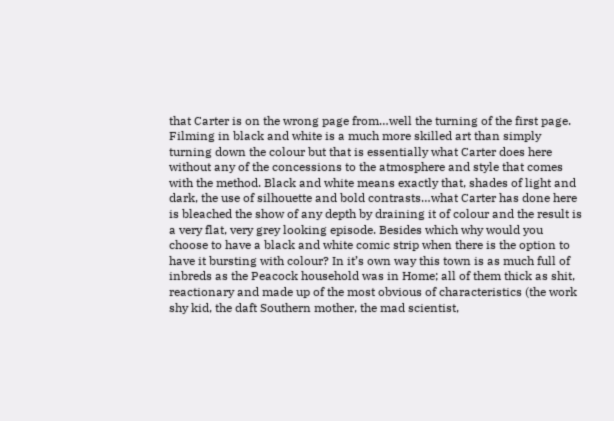that Carter is on the wrong page from…well the turning of the first page. Filming in black and white is a much more skilled art than simply turning down the colour but that is essentially what Carter does here without any of the concessions to the atmosphere and style that comes with the method. Black and white means exactly that, shades of light and dark, the use of silhouette and bold contrasts…what Carter has done here is bleached the show of any depth by draining it of colour and the result is a very flat, very grey looking episode. Besides which why would you choose to have a black and white comic strip when there is the option to have it bursting with colour? In it’s own way this town is as much full of inbreds as the Peacock household was in Home; all of them thick as shit, reactionary and made up of the most obvious of characteristics (the work shy kid, the daft Southern mother, the mad scientist,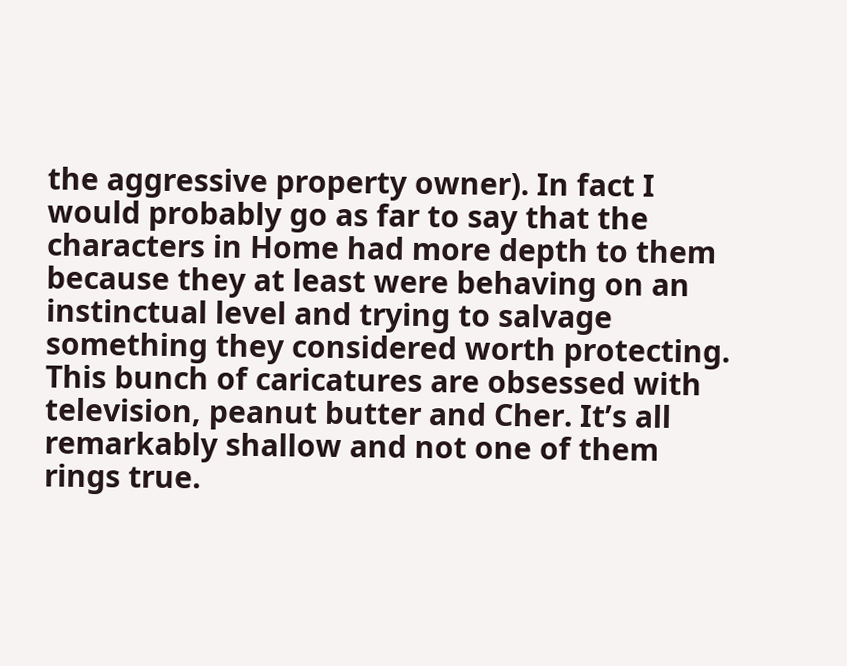the aggressive property owner). In fact I would probably go as far to say that the characters in Home had more depth to them because they at least were behaving on an instinctual level and trying to salvage something they considered worth protecting. This bunch of caricatures are obsessed with television, peanut butter and Cher. It’s all remarkably shallow and not one of them rings true.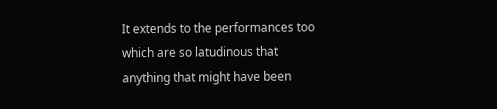It extends to the performances too which are so latudinous that anything that might have been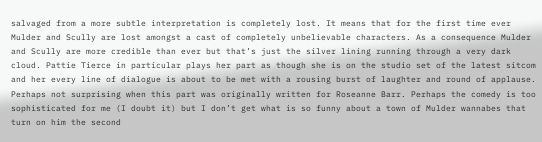salvaged from a more subtle interpretation is completely lost. It means that for the first time ever Mulder and Scully are lost amongst a cast of completely unbelievable characters. As a consequence Mulder and Scully are more credible than ever but that’s just the silver lining running through a very dark cloud. Pattie Tierce in particular plays her part as though she is on the studio set of the latest sitcom and her every line of dialogue is about to be met with a rousing burst of laughter and round of applause. Perhaps not surprising when this part was originally written for Roseanne Barr. Perhaps the comedy is too sophisticated for me (I doubt it) but I don’t get what is so funny about a town of Mulder wannabes that turn on him the second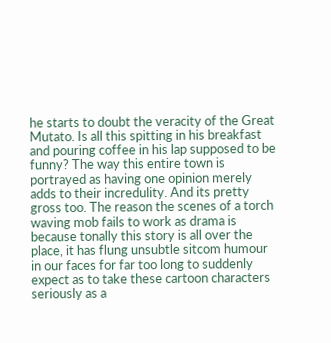he starts to doubt the veracity of the Great Mutato. Is all this spitting in his breakfast and pouring coffee in his lap supposed to be funny? The way this entire town is portrayed as having one opinion merely adds to their incredulity. And its pretty gross too. The reason the scenes of a torch waving mob fails to work as drama is because tonally this story is all over the place, it has flung unsubtle sitcom humour in our faces for far too long to suddenly expect as to take these cartoon characters seriously as a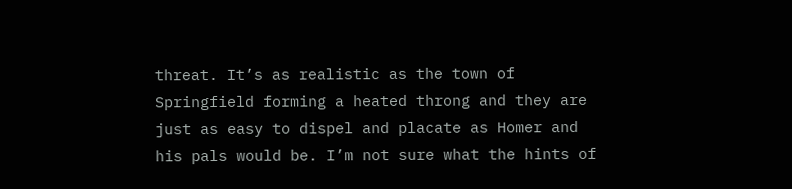threat. It’s as realistic as the town of Springfield forming a heated throng and they are just as easy to dispel and placate as Homer and his pals would be. I’m not sure what the hints of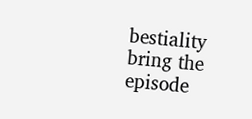bestiality bring the episode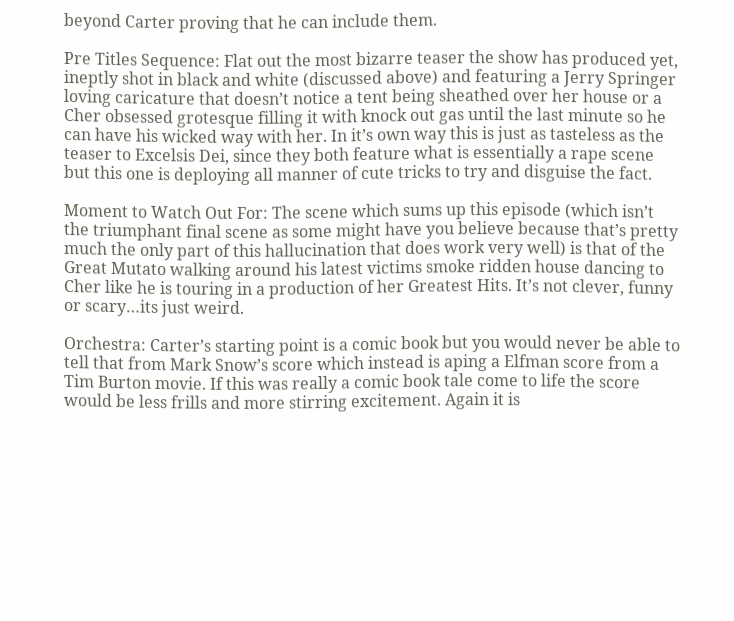beyond Carter proving that he can include them.

Pre Titles Sequence: Flat out the most bizarre teaser the show has produced yet, ineptly shot in black and white (discussed above) and featuring a Jerry Springer loving caricature that doesn’t notice a tent being sheathed over her house or a Cher obsessed grotesque filling it with knock out gas until the last minute so he can have his wicked way with her. In it’s own way this is just as tasteless as the teaser to Excelsis Dei, since they both feature what is essentially a rape scene but this one is deploying all manner of cute tricks to try and disguise the fact.

Moment to Watch Out For: The scene which sums up this episode (which isn’t the triumphant final scene as some might have you believe because that’s pretty much the only part of this hallucination that does work very well) is that of the Great Mutato walking around his latest victims smoke ridden house dancing to Cher like he is touring in a production of her Greatest Hits. It’s not clever, funny or scary…its just weird.

Orchestra: Carter’s starting point is a comic book but you would never be able to tell that from Mark Snow’s score which instead is aping a Elfman score from a Tim Burton movie. If this was really a comic book tale come to life the score would be less frills and more stirring excitement. Again it is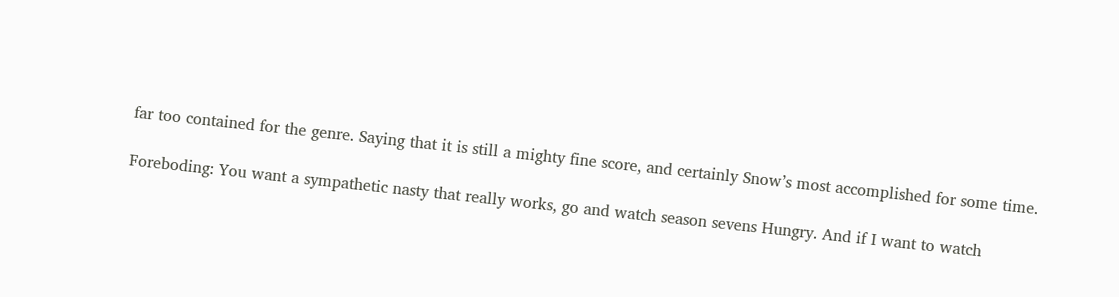far too contained for the genre. Saying that it is still a mighty fine score, and certainly Snow’s most accomplished for some time.

Foreboding: You want a sympathetic nasty that really works, go and watch season sevens Hungry. And if I want to watch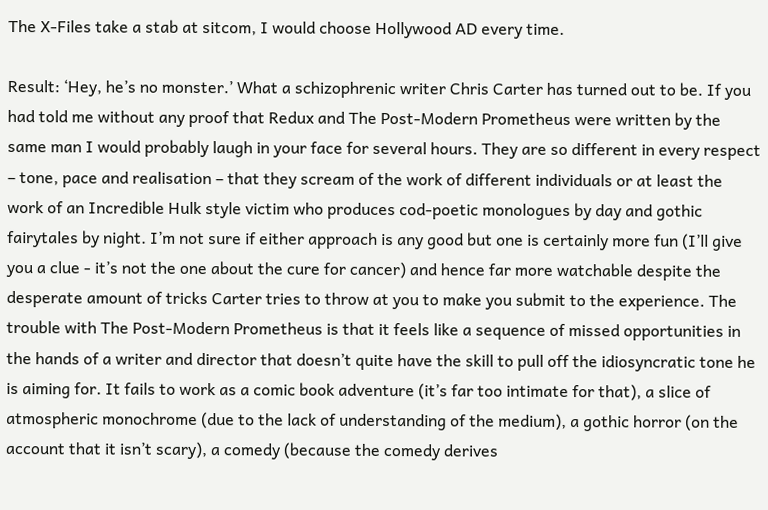The X-Files take a stab at sitcom, I would choose Hollywood AD every time.

Result: ‘Hey, he’s no monster.’ What a schizophrenic writer Chris Carter has turned out to be. If you had told me without any proof that Redux and The Post-Modern Prometheus were written by the same man I would probably laugh in your face for several hours. They are so different in every respect – tone, pace and realisation – that they scream of the work of different individuals or at least the work of an Incredible Hulk style victim who produces cod-poetic monologues by day and gothic fairytales by night. I’m not sure if either approach is any good but one is certainly more fun (I’ll give you a clue - it’s not the one about the cure for cancer) and hence far more watchable despite the desperate amount of tricks Carter tries to throw at you to make you submit to the experience. The trouble with The Post-Modern Prometheus is that it feels like a sequence of missed opportunities in the hands of a writer and director that doesn’t quite have the skill to pull off the idiosyncratic tone he is aiming for. It fails to work as a comic book adventure (it’s far too intimate for that), a slice of atmospheric monochrome (due to the lack of understanding of the medium), a gothic horror (on the account that it isn’t scary), a comedy (because the comedy derives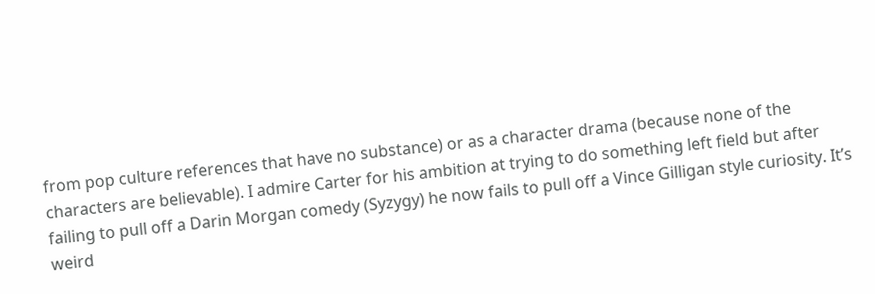from pop culture references that have no substance) or as a character drama (because none of the characters are believable). I admire Carter for his ambition at trying to do something left field but after failing to pull off a Darin Morgan comedy (Syzygy) he now fails to pull off a Vince Gilligan style curiosity. It’s weird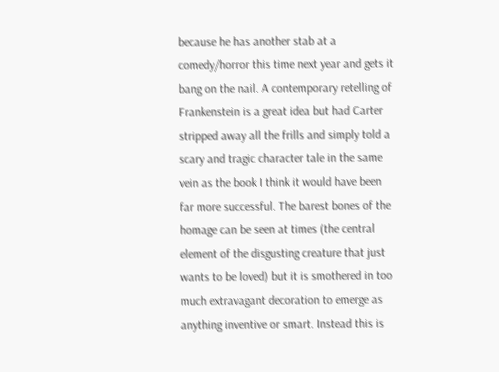because he has another stab at a comedy/horror this time next year and gets it bang on the nail. A contemporary retelling of Frankenstein is a great idea but had Carter stripped away all the frills and simply told a scary and tragic character tale in the same vein as the book I think it would have been far more successful. The barest bones of the homage can be seen at times (the central element of the disgusting creature that just wants to be loved) but it is smothered in too much extravagant decoration to emerge as anything inventive or smart. Instead this is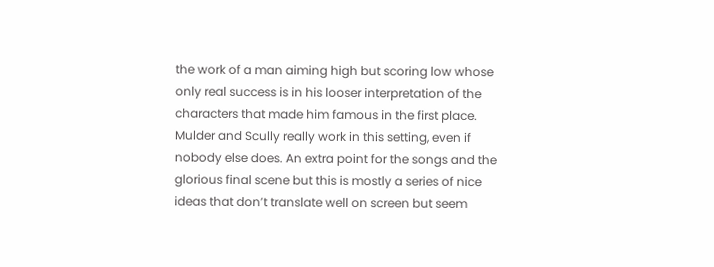the work of a man aiming high but scoring low whose only real success is in his looser interpretation of the characters that made him famous in the first place. Mulder and Scully really work in this setting, even if nobody else does. An extra point for the songs and the glorious final scene but this is mostly a series of nice ideas that don’t translate well on screen but seem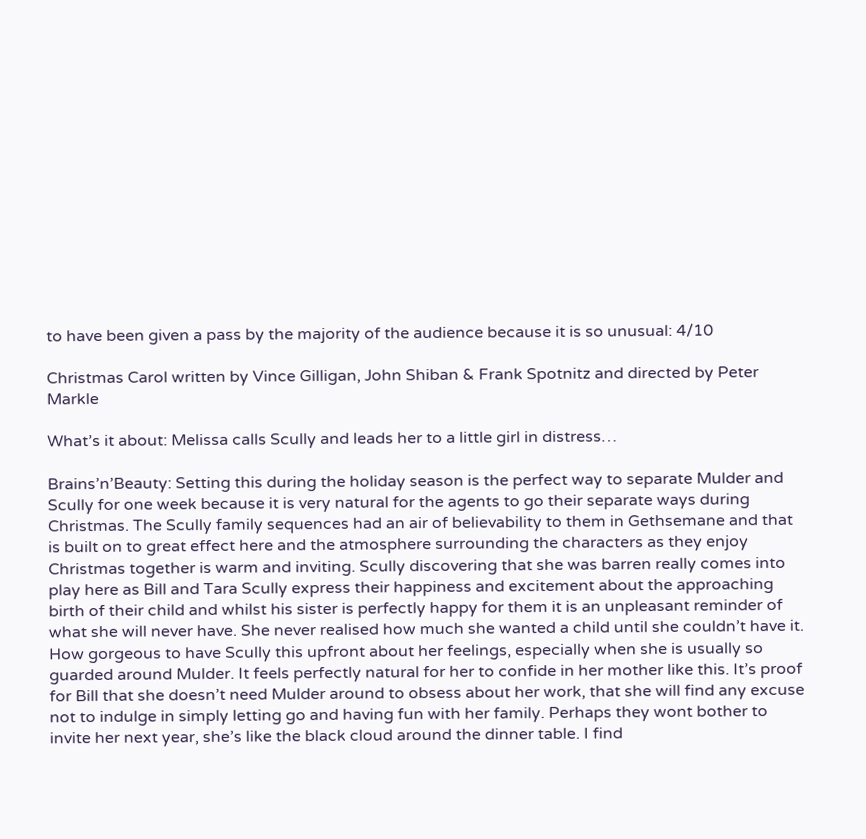to have been given a pass by the majority of the audience because it is so unusual: 4/10

Christmas Carol written by Vince Gilligan, John Shiban & Frank Spotnitz and directed by Peter Markle

What’s it about: Melissa calls Scully and leads her to a little girl in distress…

Brains’n’Beauty: Setting this during the holiday season is the perfect way to separate Mulder and Scully for one week because it is very natural for the agents to go their separate ways during Christmas. The Scully family sequences had an air of believability to them in Gethsemane and that is built on to great effect here and the atmosphere surrounding the characters as they enjoy Christmas together is warm and inviting. Scully discovering that she was barren really comes into play here as Bill and Tara Scully express their happiness and excitement about the approaching birth of their child and whilst his sister is perfectly happy for them it is an unpleasant reminder of what she will never have. She never realised how much she wanted a child until she couldn’t have it. How gorgeous to have Scully this upfront about her feelings, especially when she is usually so guarded around Mulder. It feels perfectly natural for her to confide in her mother like this. It’s proof for Bill that she doesn’t need Mulder around to obsess about her work, that she will find any excuse not to indulge in simply letting go and having fun with her family. Perhaps they wont bother to invite her next year, she’s like the black cloud around the dinner table. I find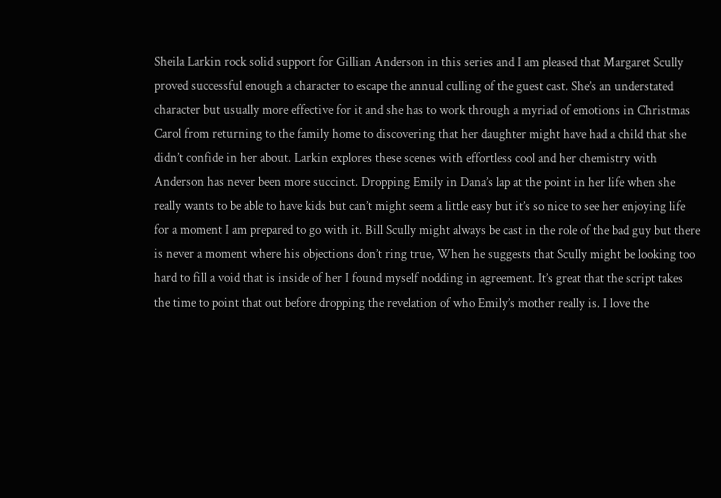Sheila Larkin rock solid support for Gillian Anderson in this series and I am pleased that Margaret Scully proved successful enough a character to escape the annual culling of the guest cast. She’s an understated character but usually more effective for it and she has to work through a myriad of emotions in Christmas Carol from returning to the family home to discovering that her daughter might have had a child that she didn’t confide in her about. Larkin explores these scenes with effortless cool and her chemistry with Anderson has never been more succinct. Dropping Emily in Dana’s lap at the point in her life when she really wants to be able to have kids but can’t might seem a little easy but it’s so nice to see her enjoying life for a moment I am prepared to go with it. Bill Scully might always be cast in the role of the bad guy but there is never a moment where his objections don’t ring true, When he suggests that Scully might be looking too hard to fill a void that is inside of her I found myself nodding in agreement. It’s great that the script takes the time to point that out before dropping the revelation of who Emily’s mother really is. I love the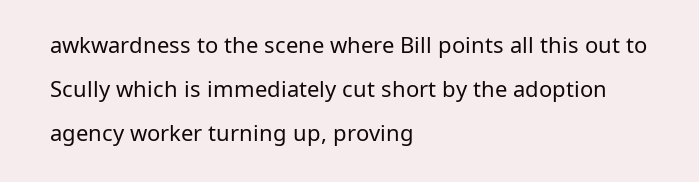awkwardness to the scene where Bill points all this out to Scully which is immediately cut short by the adoption agency worker turning up, proving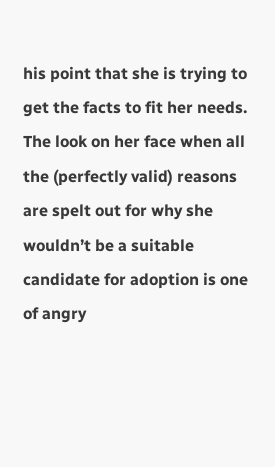his point that she is trying to get the facts to fit her needs. The look on her face when all the (perfectly valid) reasons are spelt out for why she wouldn’t be a suitable candidate for adoption is one of angry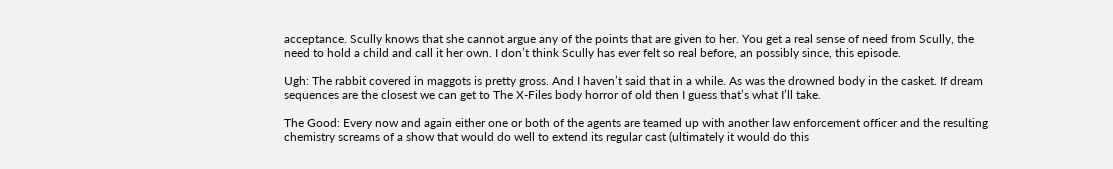acceptance. Scully knows that she cannot argue any of the points that are given to her. You get a real sense of need from Scully, the need to hold a child and call it her own. I don’t think Scully has ever felt so real before, an possibly since, this episode.

Ugh: The rabbit covered in maggots is pretty gross. And I haven’t said that in a while. As was the drowned body in the casket. If dream sequences are the closest we can get to The X-Files body horror of old then I guess that’s what I’ll take.

The Good: Every now and again either one or both of the agents are teamed up with another law enforcement officer and the resulting chemistry screams of a show that would do well to extend its regular cast (ultimately it would do this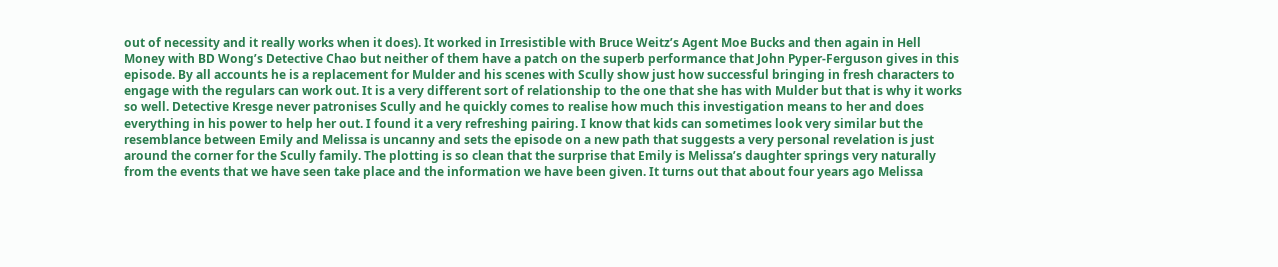out of necessity and it really works when it does). It worked in Irresistible with Bruce Weitz’s Agent Moe Bucks and then again in Hell Money with BD Wong’s Detective Chao but neither of them have a patch on the superb performance that John Pyper-Ferguson gives in this episode. By all accounts he is a replacement for Mulder and his scenes with Scully show just how successful bringing in fresh characters to engage with the regulars can work out. It is a very different sort of relationship to the one that she has with Mulder but that is why it works so well. Detective Kresge never patronises Scully and he quickly comes to realise how much this investigation means to her and does everything in his power to help her out. I found it a very refreshing pairing. I know that kids can sometimes look very similar but the resemblance between Emily and Melissa is uncanny and sets the episode on a new path that suggests a very personal revelation is just around the corner for the Scully family. The plotting is so clean that the surprise that Emily is Melissa’s daughter springs very naturally from the events that we have seen take place and the information we have been given. It turns out that about four years ago Melissa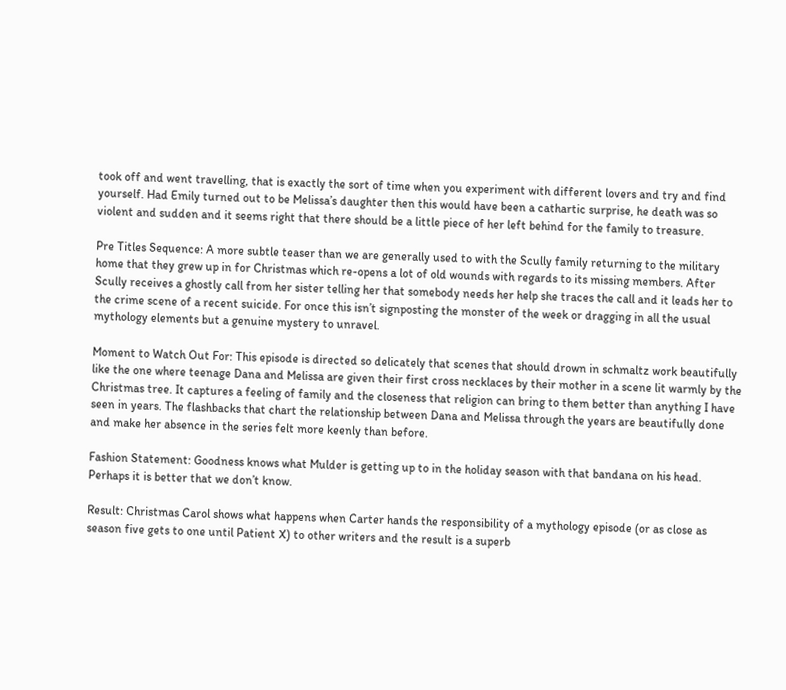took off and went travelling, that is exactly the sort of time when you experiment with different lovers and try and find yourself. Had Emily turned out to be Melissa’s daughter then this would have been a cathartic surprise, he death was so violent and sudden and it seems right that there should be a little piece of her left behind for the family to treasure.

Pre Titles Sequence: A more subtle teaser than we are generally used to with the Scully family returning to the military home that they grew up in for Christmas which re-opens a lot of old wounds with regards to its missing members. After Scully receives a ghostly call from her sister telling her that somebody needs her help she traces the call and it leads her to the crime scene of a recent suicide. For once this isn’t signposting the monster of the week or dragging in all the usual mythology elements but a genuine mystery to unravel.

Moment to Watch Out For: This episode is directed so delicately that scenes that should drown in schmaltz work beautifully like the one where teenage Dana and Melissa are given their first cross necklaces by their mother in a scene lit warmly by the Christmas tree. It captures a feeling of family and the closeness that religion can bring to them better than anything I have seen in years. The flashbacks that chart the relationship between Dana and Melissa through the years are beautifully done and make her absence in the series felt more keenly than before.

Fashion Statement: Goodness knows what Mulder is getting up to in the holiday season with that bandana on his head. Perhaps it is better that we don’t know.

Result: Christmas Carol shows what happens when Carter hands the responsibility of a mythology episode (or as close as season five gets to one until Patient X) to other writers and the result is a superb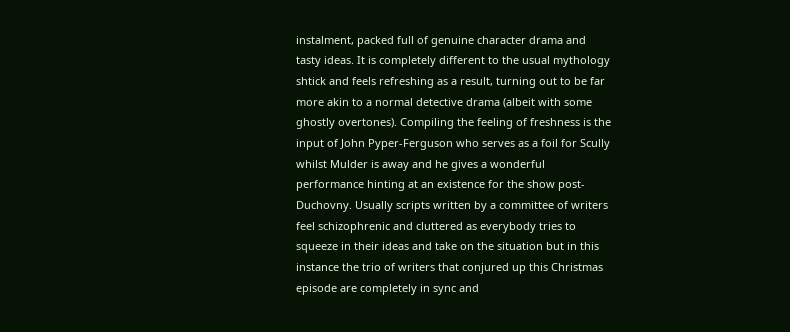instalment, packed full of genuine character drama and tasty ideas. It is completely different to the usual mythology shtick and feels refreshing as a result, turning out to be far more akin to a normal detective drama (albeit with some ghostly overtones). Compiling the feeling of freshness is the input of John Pyper-Ferguson who serves as a foil for Scully whilst Mulder is away and he gives a wonderful performance hinting at an existence for the show post-Duchovny. Usually scripts written by a committee of writers feel schizophrenic and cluttered as everybody tries to squeeze in their ideas and take on the situation but in this instance the trio of writers that conjured up this Christmas episode are completely in sync and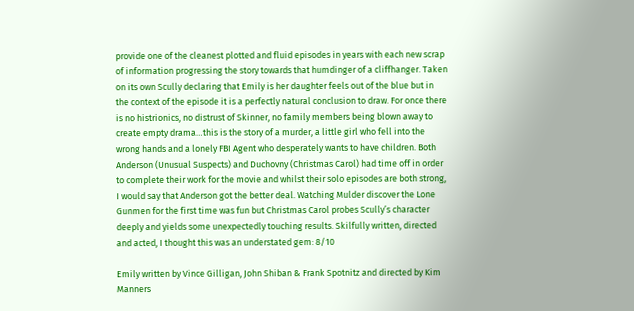provide one of the cleanest plotted and fluid episodes in years with each new scrap of information progressing the story towards that humdinger of a cliffhanger. Taken on its own Scully declaring that Emily is her daughter feels out of the blue but in the context of the episode it is a perfectly natural conclusion to draw. For once there is no histrionics, no distrust of Skinner, no family members being blown away to create empty drama…this is the story of a murder, a little girl who fell into the wrong hands and a lonely FBI Agent who desperately wants to have children. Both Anderson (Unusual Suspects) and Duchovny (Christmas Carol) had time off in order to complete their work for the movie and whilst their solo episodes are both strong, I would say that Anderson got the better deal. Watching Mulder discover the Lone Gunmen for the first time was fun but Christmas Carol probes Scully’s character deeply and yields some unexpectedly touching results. Skilfully written, directed and acted, I thought this was an understated gem: 8/10

Emily written by Vince Gilligan, John Shiban & Frank Spotnitz and directed by Kim Manners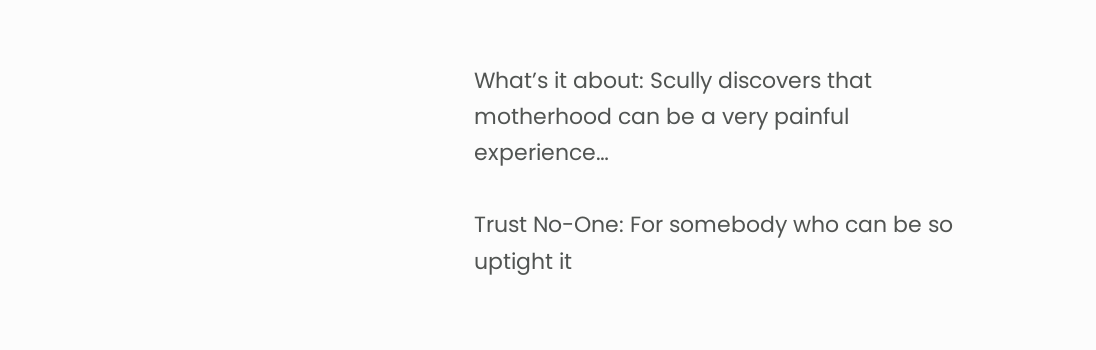What’s it about: Scully discovers that motherhood can be a very painful experience…

Trust No-One: For somebody who can be so uptight it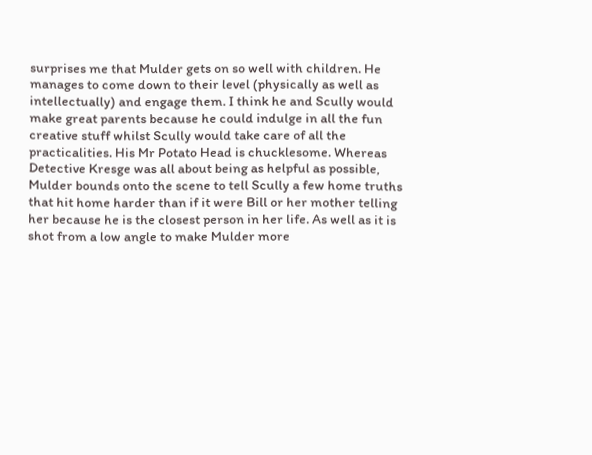surprises me that Mulder gets on so well with children. He manages to come down to their level (physically as well as intellectually) and engage them. I think he and Scully would make great parents because he could indulge in all the fun creative stuff whilst Scully would take care of all the practicalities. His Mr Potato Head is chucklesome. Whereas Detective Kresge was all about being as helpful as possible, Mulder bounds onto the scene to tell Scully a few home truths that hit home harder than if it were Bill or her mother telling her because he is the closest person in her life. As well as it is shot from a low angle to make Mulder more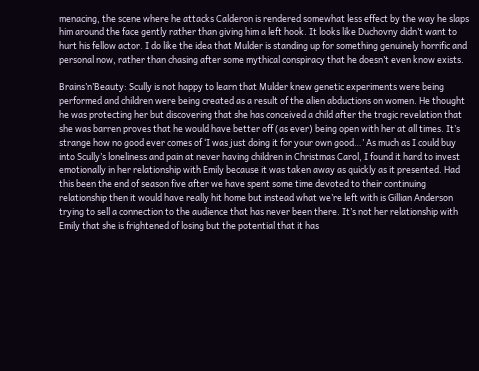menacing, the scene where he attacks Calderon is rendered somewhat less effect by the way he slaps him around the face gently rather than giving him a left hook. It looks like Duchovny didn’t want to hurt his fellow actor. I do like the idea that Mulder is standing up for something genuinely horrific and personal now, rather than chasing after some mythical conspiracy that he doesn’t even know exists.

Brains’n’Beauty: Scully is not happy to learn that Mulder knew genetic experiments were being performed and children were being created as a result of the alien abductions on women. He thought he was protecting her but discovering that she has conceived a child after the tragic revelation that she was barren proves that he would have better off (as ever) being open with her at all times. It’s strange how no good ever comes of ‘I was just doing it for your own good…’ As much as I could buy into Scully’s loneliness and pain at never having children in Christmas Carol, I found it hard to invest emotionally in her relationship with Emily because it was taken away as quickly as it presented. Had this been the end of season five after we have spent some time devoted to their continuing relationship then it would have really hit home but instead what we’re left with is Gillian Anderson trying to sell a connection to the audience that has never been there. It’s not her relationship with Emily that she is frightened of losing but the potential that it has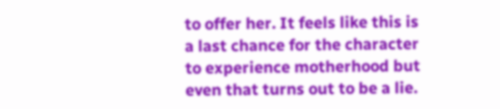to offer her. It feels like this is a last chance for the character to experience motherhood but even that turns out to be a lie.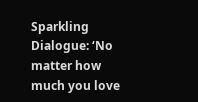Sparkling Dialogue: ‘No matter how much you love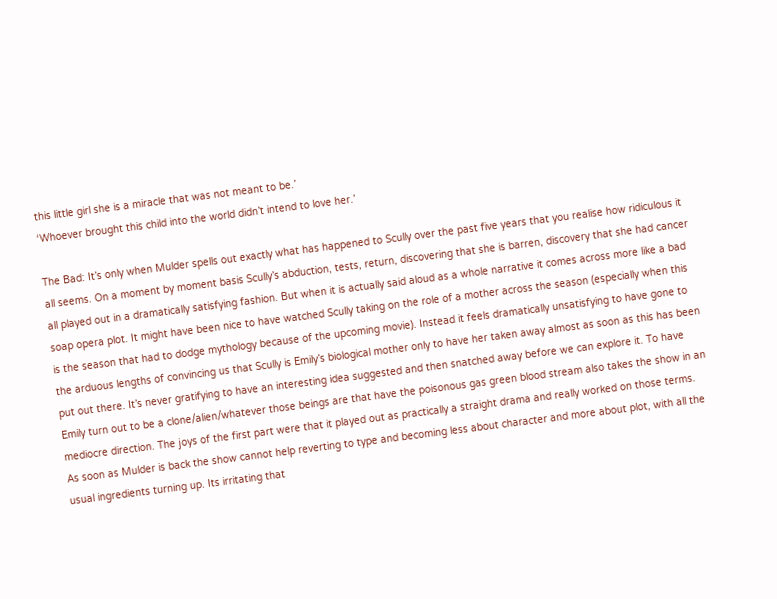this little girl she is a miracle that was not meant to be.’
‘Whoever brought this child into the world didn’t intend to love her.’

The Bad: It’s only when Mulder spells out exactly what has happened to Scully over the past five years that you realise how ridiculous it all seems. On a moment by moment basis Scully’s abduction, tests, return, discovering that she is barren, discovery that she had cancer all played out in a dramatically satisfying fashion. But when it is actually said aloud as a whole narrative it comes across more like a bad soap opera plot. It might have been nice to have watched Scully taking on the role of a mother across the season (especially when this is the season that had to dodge mythology because of the upcoming movie). Instead it feels dramatically unsatisfying to have gone to the arduous lengths of convincing us that Scully is Emily’s biological mother only to have her taken away almost as soon as this has been put out there. It’s never gratifying to have an interesting idea suggested and then snatched away before we can explore it. To have Emily turn out to be a clone/alien/whatever those beings are that have the poisonous gas green blood stream also takes the show in an mediocre direction. The joys of the first part were that it played out as practically a straight drama and really worked on those terms. As soon as Mulder is back the show cannot help reverting to type and becoming less about character and more about plot, with all the usual ingredients turning up. Its irritating that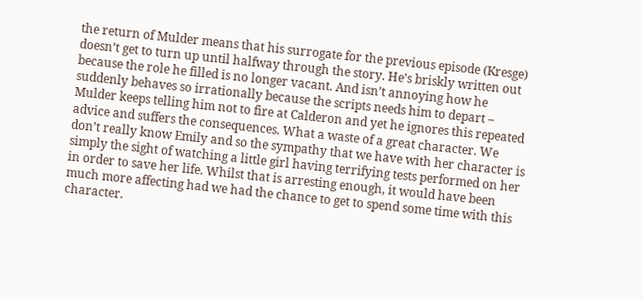the return of Mulder means that his surrogate for the previous episode (Kresge) doesn’t get to turn up until halfway through the story. He’s briskly written out because the role he filled is no longer vacant. And isn’t annoying how he suddenly behaves so irrationally because the scripts needs him to depart – Mulder keeps telling him not to fire at Calderon and yet he ignores this repeated advice and suffers the consequences. What a waste of a great character. We don’t really know Emily and so the sympathy that we have with her character is simply the sight of watching a little girl having terrifying tests performed on her in order to save her life. Whilst that is arresting enough, it would have been much more affecting had we had the chance to get to spend some time with this character.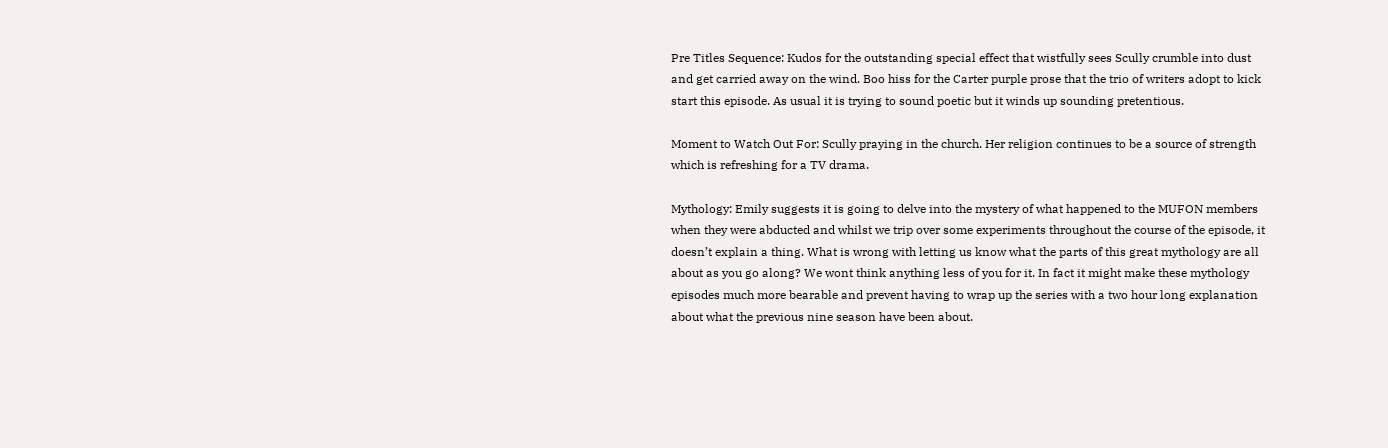Pre Titles Sequence: Kudos for the outstanding special effect that wistfully sees Scully crumble into dust and get carried away on the wind. Boo hiss for the Carter purple prose that the trio of writers adopt to kick start this episode. As usual it is trying to sound poetic but it winds up sounding pretentious.

Moment to Watch Out For: Scully praying in the church. Her religion continues to be a source of strength which is refreshing for a TV drama.

Mythology: Emily suggests it is going to delve into the mystery of what happened to the MUFON members when they were abducted and whilst we trip over some experiments throughout the course of the episode, it doesn’t explain a thing. What is wrong with letting us know what the parts of this great mythology are all about as you go along? We wont think anything less of you for it. In fact it might make these mythology episodes much more bearable and prevent having to wrap up the series with a two hour long explanation about what the previous nine season have been about.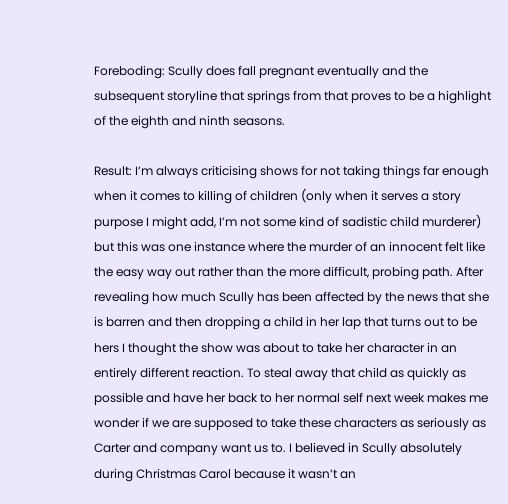Foreboding: Scully does fall pregnant eventually and the subsequent storyline that springs from that proves to be a highlight of the eighth and ninth seasons.

Result: I’m always criticising shows for not taking things far enough when it comes to killing of children (only when it serves a story purpose I might add, I’m not some kind of sadistic child murderer) but this was one instance where the murder of an innocent felt like the easy way out rather than the more difficult, probing path. After revealing how much Scully has been affected by the news that she is barren and then dropping a child in her lap that turns out to be hers I thought the show was about to take her character in an entirely different reaction. To steal away that child as quickly as possible and have her back to her normal self next week makes me wonder if we are supposed to take these characters as seriously as Carter and company want us to. I believed in Scully absolutely during Christmas Carol because it wasn’t an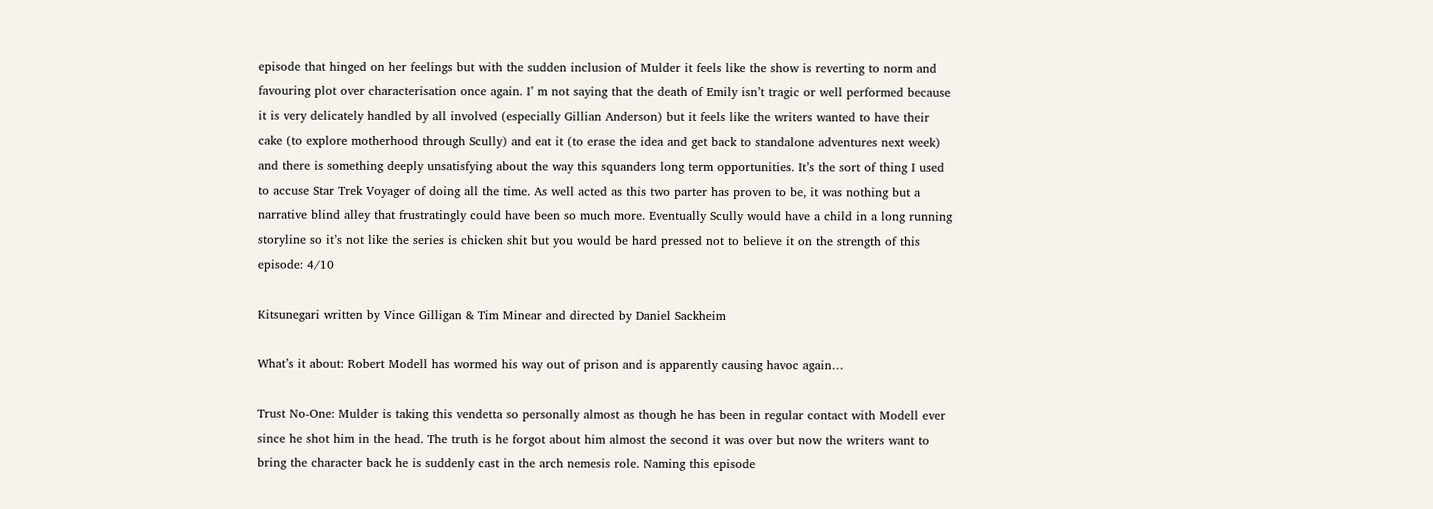episode that hinged on her feelings but with the sudden inclusion of Mulder it feels like the show is reverting to norm and favouring plot over characterisation once again. I’ m not saying that the death of Emily isn’t tragic or well performed because it is very delicately handled by all involved (especially Gillian Anderson) but it feels like the writers wanted to have their cake (to explore motherhood through Scully) and eat it (to erase the idea and get back to standalone adventures next week) and there is something deeply unsatisfying about the way this squanders long term opportunities. It’s the sort of thing I used to accuse Star Trek Voyager of doing all the time. As well acted as this two parter has proven to be, it was nothing but a narrative blind alley that frustratingly could have been so much more. Eventually Scully would have a child in a long running storyline so it’s not like the series is chicken shit but you would be hard pressed not to believe it on the strength of this episode: 4/10

Kitsunegari written by Vince Gilligan & Tim Minear and directed by Daniel Sackheim

What’s it about: Robert Modell has wormed his way out of prison and is apparently causing havoc again…

Trust No-One: Mulder is taking this vendetta so personally almost as though he has been in regular contact with Modell ever since he shot him in the head. The truth is he forgot about him almost the second it was over but now the writers want to bring the character back he is suddenly cast in the arch nemesis role. Naming this episode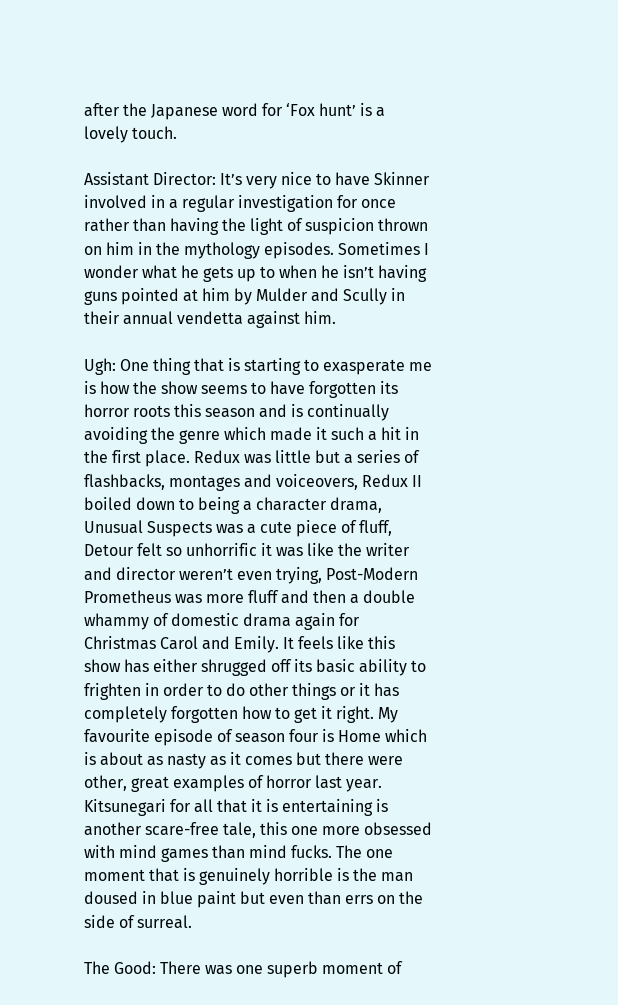after the Japanese word for ‘Fox hunt’ is a lovely touch.

Assistant Director: It’s very nice to have Skinner involved in a regular investigation for once rather than having the light of suspicion thrown on him in the mythology episodes. Sometimes I wonder what he gets up to when he isn’t having guns pointed at him by Mulder and Scully in their annual vendetta against him.

Ugh: One thing that is starting to exasperate me is how the show seems to have forgotten its horror roots this season and is continually avoiding the genre which made it such a hit in the first place. Redux was little but a series of flashbacks, montages and voiceovers, Redux II boiled down to being a character drama, Unusual Suspects was a cute piece of fluff, Detour felt so unhorrific it was like the writer and director weren’t even trying, Post-Modern Prometheus was more fluff and then a double whammy of domestic drama again for Christmas Carol and Emily. It feels like this show has either shrugged off its basic ability to frighten in order to do other things or it has completely forgotten how to get it right. My favourite episode of season four is Home which is about as nasty as it comes but there were other, great examples of horror last year. Kitsunegari for all that it is entertaining is another scare-free tale, this one more obsessed with mind games than mind fucks. The one moment that is genuinely horrible is the man doused in blue paint but even than errs on the side of surreal.

The Good: There was one superb moment of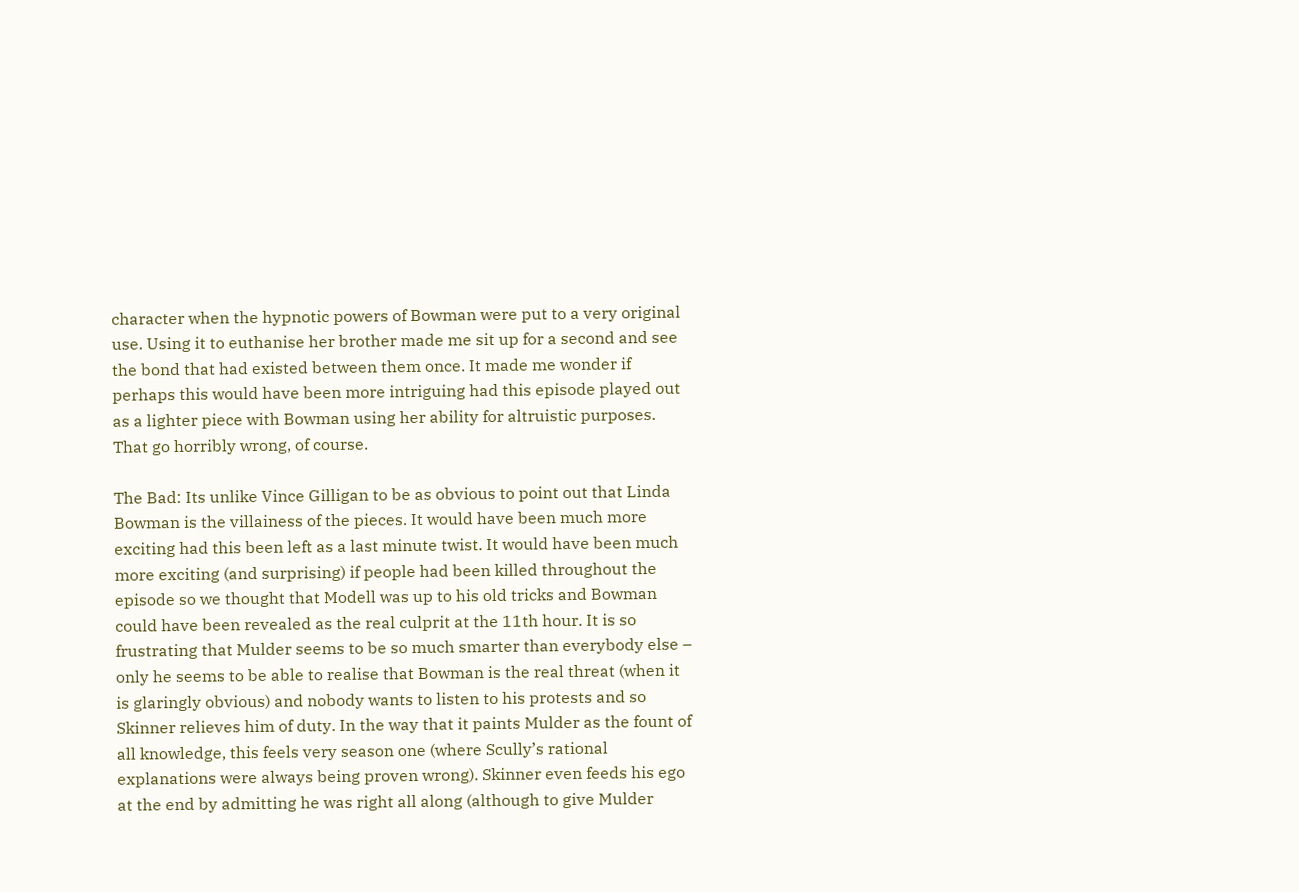character when the hypnotic powers of Bowman were put to a very original use. Using it to euthanise her brother made me sit up for a second and see the bond that had existed between them once. It made me wonder if perhaps this would have been more intriguing had this episode played out as a lighter piece with Bowman using her ability for altruistic purposes. That go horribly wrong, of course.

The Bad: Its unlike Vince Gilligan to be as obvious to point out that Linda Bowman is the villainess of the pieces. It would have been much more exciting had this been left as a last minute twist. It would have been much more exciting (and surprising) if people had been killed throughout the episode so we thought that Modell was up to his old tricks and Bowman could have been revealed as the real culprit at the 11th hour. It is so frustrating that Mulder seems to be so much smarter than everybody else – only he seems to be able to realise that Bowman is the real threat (when it is glaringly obvious) and nobody wants to listen to his protests and so Skinner relieves him of duty. In the way that it paints Mulder as the fount of all knowledge, this feels very season one (where Scully’s rational explanations were always being proven wrong). Skinner even feeds his ego at the end by admitting he was right all along (although to give Mulder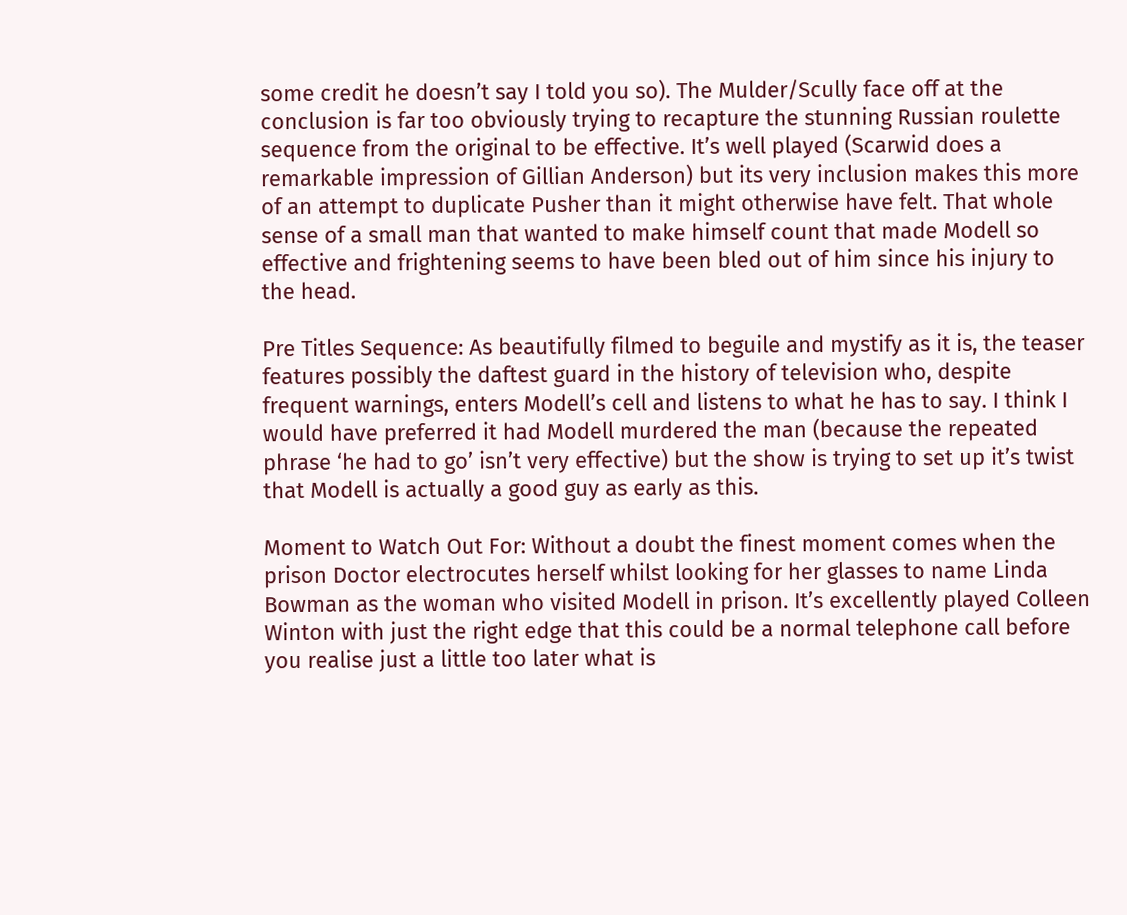some credit he doesn’t say I told you so). The Mulder/Scully face off at the conclusion is far too obviously trying to recapture the stunning Russian roulette sequence from the original to be effective. It’s well played (Scarwid does a remarkable impression of Gillian Anderson) but its very inclusion makes this more of an attempt to duplicate Pusher than it might otherwise have felt. That whole sense of a small man that wanted to make himself count that made Modell so effective and frightening seems to have been bled out of him since his injury to the head.

Pre Titles Sequence: As beautifully filmed to beguile and mystify as it is, the teaser features possibly the daftest guard in the history of television who, despite frequent warnings, enters Modell’s cell and listens to what he has to say. I think I would have preferred it had Modell murdered the man (because the repeated phrase ‘he had to go’ isn’t very effective) but the show is trying to set up it’s twist that Modell is actually a good guy as early as this.

Moment to Watch Out For: Without a doubt the finest moment comes when the prison Doctor electrocutes herself whilst looking for her glasses to name Linda Bowman as the woman who visited Modell in prison. It’s excellently played Colleen Winton with just the right edge that this could be a normal telephone call before you realise just a little too later what is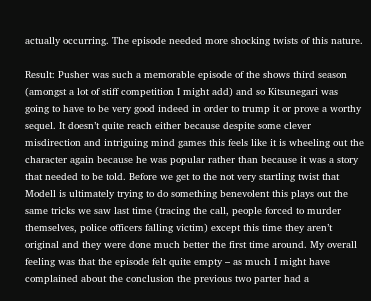actually occurring. The episode needed more shocking twists of this nature.

Result: Pusher was such a memorable episode of the shows third season (amongst a lot of stiff competition I might add) and so Kitsunegari was going to have to be very good indeed in order to trump it or prove a worthy sequel. It doesn’t quite reach either because despite some clever misdirection and intriguing mind games this feels like it is wheeling out the character again because he was popular rather than because it was a story that needed to be told. Before we get to the not very startling twist that Modell is ultimately trying to do something benevolent this plays out the same tricks we saw last time (tracing the call, people forced to murder themselves, police officers falling victim) except this time they aren’t original and they were done much better the first time around. My overall feeling was that the episode felt quite empty – as much I might have complained about the conclusion the previous two parter had a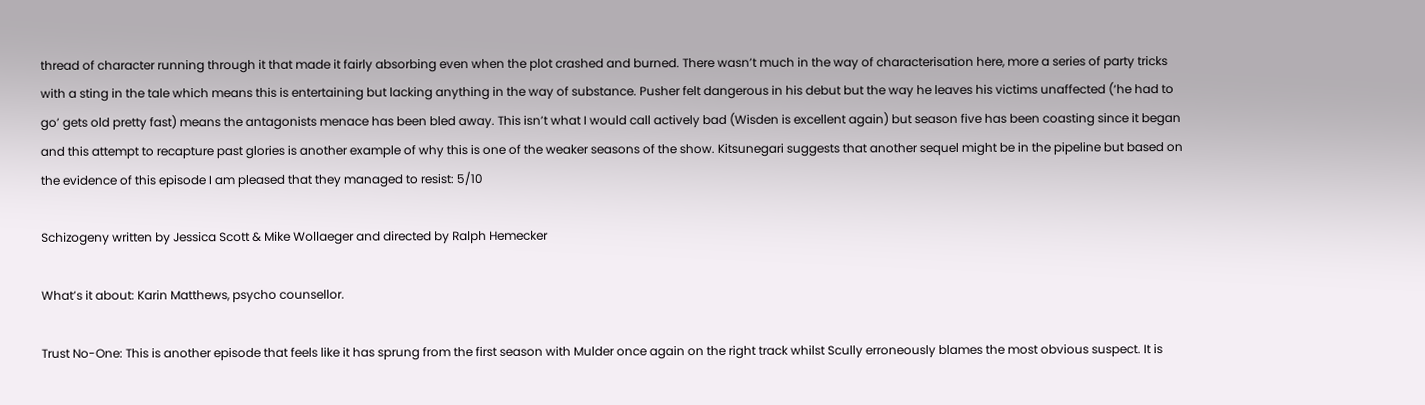thread of character running through it that made it fairly absorbing even when the plot crashed and burned. There wasn’t much in the way of characterisation here, more a series of party tricks with a sting in the tale which means this is entertaining but lacking anything in the way of substance. Pusher felt dangerous in his debut but the way he leaves his victims unaffected (‘he had to go’ gets old pretty fast) means the antagonists menace has been bled away. This isn’t what I would call actively bad (Wisden is excellent again) but season five has been coasting since it began and this attempt to recapture past glories is another example of why this is one of the weaker seasons of the show. Kitsunegari suggests that another sequel might be in the pipeline but based on the evidence of this episode I am pleased that they managed to resist: 5/10

Schizogeny written by Jessica Scott & Mike Wollaeger and directed by Ralph Hemecker

What’s it about: Karin Matthews, psycho counsellor.

Trust No-One: This is another episode that feels like it has sprung from the first season with Mulder once again on the right track whilst Scully erroneously blames the most obvious suspect. It is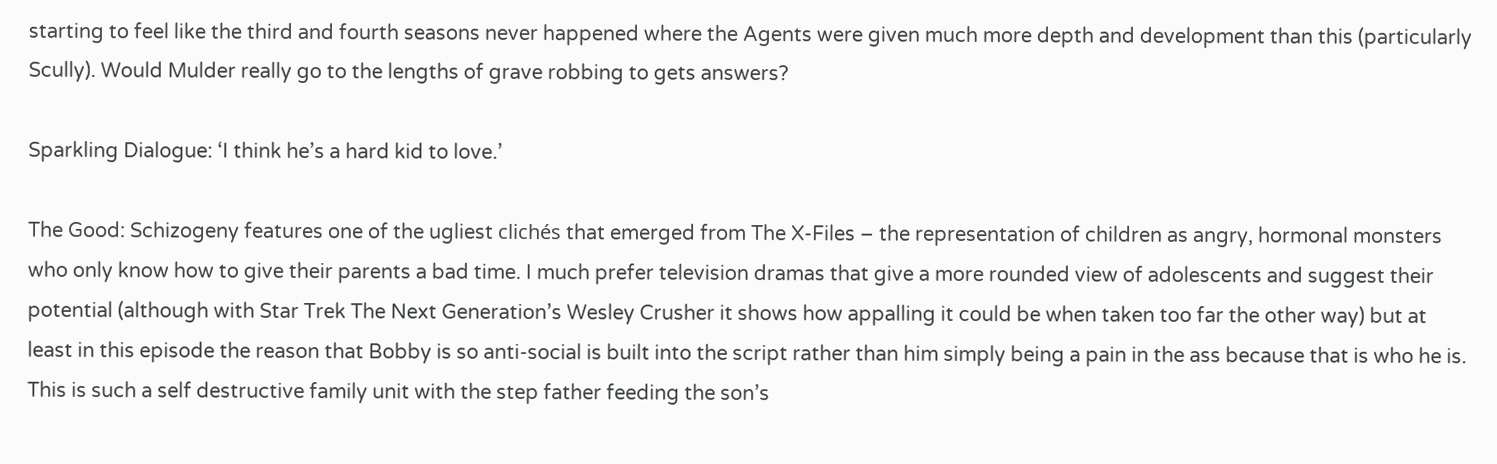starting to feel like the third and fourth seasons never happened where the Agents were given much more depth and development than this (particularly Scully). Would Mulder really go to the lengths of grave robbing to gets answers?

Sparkling Dialogue: ‘I think he’s a hard kid to love.’

The Good: Schizogeny features one of the ugliest clichés that emerged from The X-Files – the representation of children as angry, hormonal monsters who only know how to give their parents a bad time. I much prefer television dramas that give a more rounded view of adolescents and suggest their potential (although with Star Trek The Next Generation’s Wesley Crusher it shows how appalling it could be when taken too far the other way) but at least in this episode the reason that Bobby is so anti-social is built into the script rather than him simply being a pain in the ass because that is who he is. This is such a self destructive family unit with the step father feeding the son’s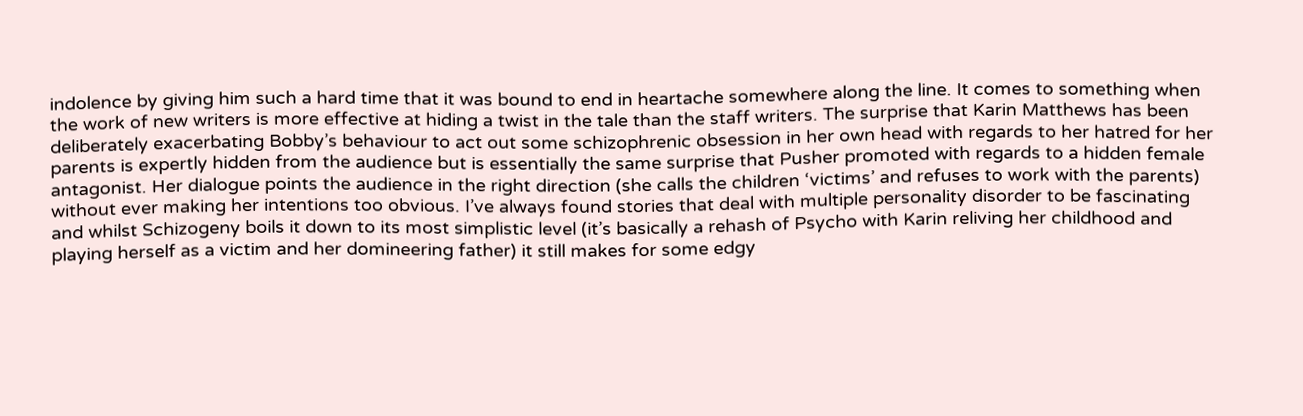indolence by giving him such a hard time that it was bound to end in heartache somewhere along the line. It comes to something when the work of new writers is more effective at hiding a twist in the tale than the staff writers. The surprise that Karin Matthews has been deliberately exacerbating Bobby’s behaviour to act out some schizophrenic obsession in her own head with regards to her hatred for her parents is expertly hidden from the audience but is essentially the same surprise that Pusher promoted with regards to a hidden female antagonist. Her dialogue points the audience in the right direction (she calls the children ‘victims’ and refuses to work with the parents) without ever making her intentions too obvious. I’ve always found stories that deal with multiple personality disorder to be fascinating and whilst Schizogeny boils it down to its most simplistic level (it’s basically a rehash of Psycho with Karin reliving her childhood and playing herself as a victim and her domineering father) it still makes for some edgy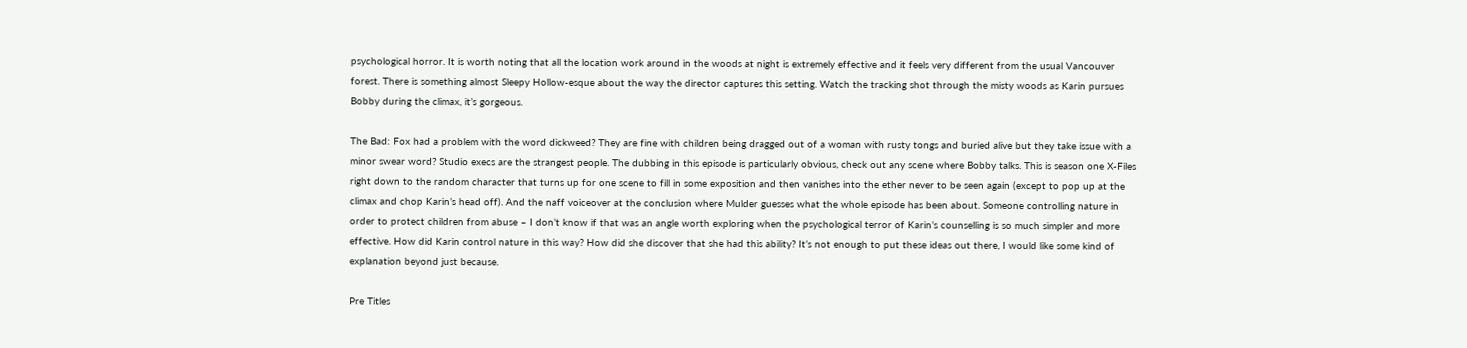psychological horror. It is worth noting that all the location work around in the woods at night is extremely effective and it feels very different from the usual Vancouver forest. There is something almost Sleepy Hollow-esque about the way the director captures this setting. Watch the tracking shot through the misty woods as Karin pursues Bobby during the climax, it’s gorgeous.

The Bad: Fox had a problem with the word dickweed? They are fine with children being dragged out of a woman with rusty tongs and buried alive but they take issue with a minor swear word? Studio execs are the strangest people. The dubbing in this episode is particularly obvious, check out any scene where Bobby talks. This is season one X-Files right down to the random character that turns up for one scene to fill in some exposition and then vanishes into the ether never to be seen again (except to pop up at the climax and chop Karin’s head off). And the naff voiceover at the conclusion where Mulder guesses what the whole episode has been about. Someone controlling nature in order to protect children from abuse – I don’t know if that was an angle worth exploring when the psychological terror of Karin’s counselling is so much simpler and more effective. How did Karin control nature in this way? How did she discover that she had this ability? It’s not enough to put these ideas out there, I would like some kind of explanation beyond just because.

Pre Titles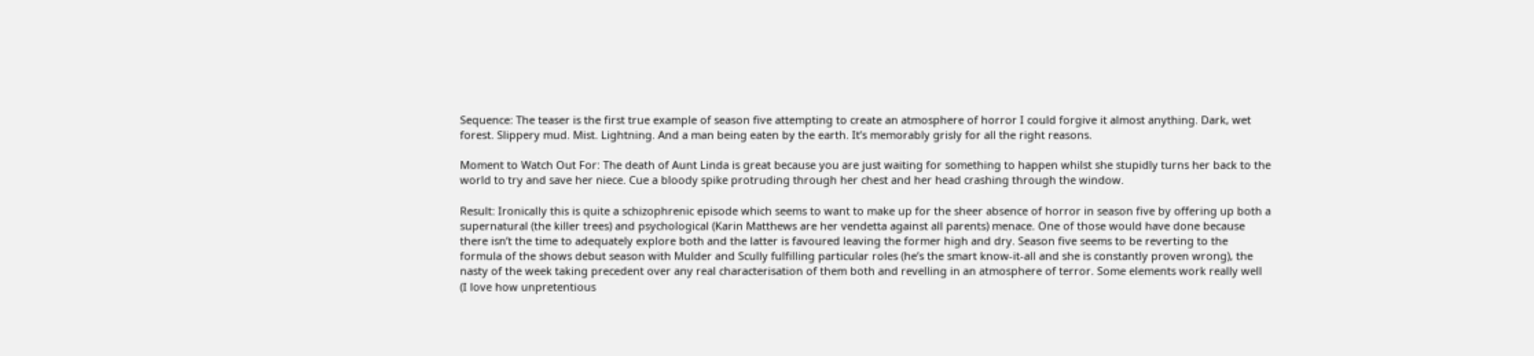Sequence: The teaser is the first true example of season five attempting to create an atmosphere of horror I could forgive it almost anything. Dark, wet forest. Slippery mud. Mist. Lightning. And a man being eaten by the earth. It’s memorably grisly for all the right reasons.

Moment to Watch Out For: The death of Aunt Linda is great because you are just waiting for something to happen whilst she stupidly turns her back to the world to try and save her niece. Cue a bloody spike protruding through her chest and her head crashing through the window.

Result: Ironically this is quite a schizophrenic episode which seems to want to make up for the sheer absence of horror in season five by offering up both a supernatural (the killer trees) and psychological (Karin Matthews are her vendetta against all parents) menace. One of those would have done because there isn’t the time to adequately explore both and the latter is favoured leaving the former high and dry. Season five seems to be reverting to the formula of the shows debut season with Mulder and Scully fulfilling particular roles (he’s the smart know-it-all and she is constantly proven wrong), the nasty of the week taking precedent over any real characterisation of them both and revelling in an atmosphere of terror. Some elements work really well (I love how unpretentious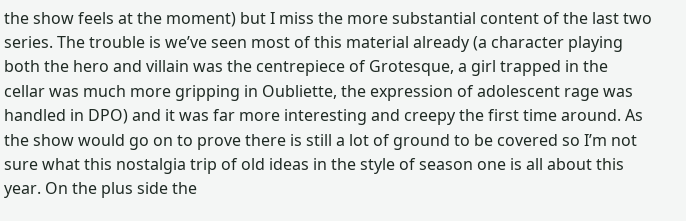the show feels at the moment) but I miss the more substantial content of the last two series. The trouble is we’ve seen most of this material already (a character playing both the hero and villain was the centrepiece of Grotesque, a girl trapped in the cellar was much more gripping in Oubliette, the expression of adolescent rage was handled in DPO) and it was far more interesting and creepy the first time around. As the show would go on to prove there is still a lot of ground to be covered so I’m not sure what this nostalgia trip of old ideas in the style of season one is all about this year. On the plus side the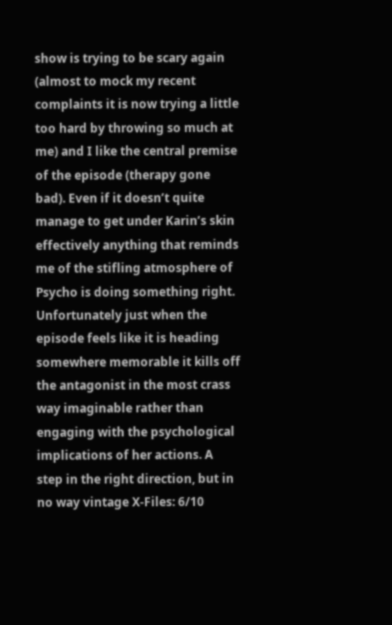show is trying to be scary again (almost to mock my recent complaints it is now trying a little too hard by throwing so much at me) and I like the central premise of the episode (therapy gone bad). Even if it doesn’t quite manage to get under Karin’s skin effectively anything that reminds me of the stifling atmosphere of Psycho is doing something right. Unfortunately just when the episode feels like it is heading somewhere memorable it kills off the antagonist in the most crass way imaginable rather than engaging with the psychological implications of her actions. A step in the right direction, but in no way vintage X-Files: 6/10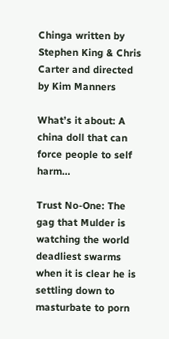Chinga written by Stephen King & Chris Carter and directed by Kim Manners

What’s it about: A china doll that can force people to self harm…

Trust No-One: The gag that Mulder is watching the world deadliest swarms when it is clear he is settling down to masturbate to porn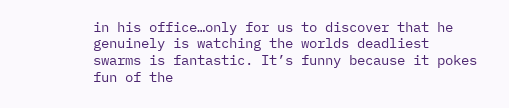in his office…only for us to discover that he genuinely is watching the worlds deadliest swarms is fantastic. It’s funny because it pokes fun of the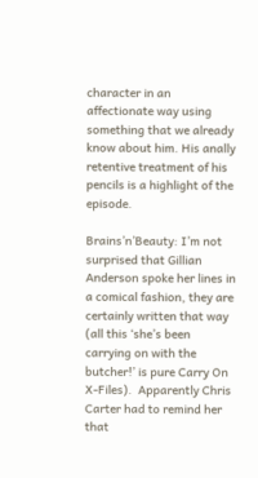character in an affectionate way using something that we already know about him. His anally retentive treatment of his pencils is a highlight of the episode.

Brains’n’Beauty: I’m not surprised that Gillian Anderson spoke her lines in a comical fashion, they are certainly written that way (all this ‘she’s been carrying on with the butcher!’ is pure Carry On X-Files).  Apparently Chris Carter had to remind her that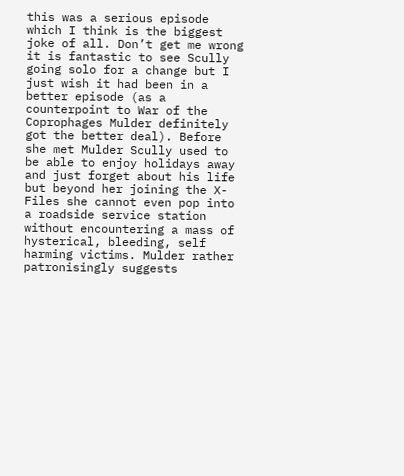this was a serious episode which I think is the biggest joke of all. Don’t get me wrong it is fantastic to see Scully going solo for a change but I just wish it had been in a better episode (as a counterpoint to War of the Coprophages Mulder definitely got the better deal). Before she met Mulder Scully used to be able to enjoy holidays away and just forget about his life but beyond her joining the X-Files she cannot even pop into a roadside service station without encountering a mass of hysterical, bleeding, self harming victims. Mulder rather patronisingly suggests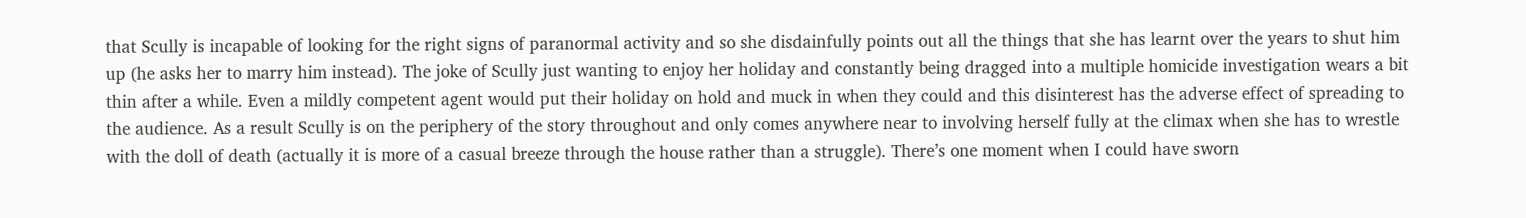that Scully is incapable of looking for the right signs of paranormal activity and so she disdainfully points out all the things that she has learnt over the years to shut him up (he asks her to marry him instead). The joke of Scully just wanting to enjoy her holiday and constantly being dragged into a multiple homicide investigation wears a bit thin after a while. Even a mildly competent agent would put their holiday on hold and muck in when they could and this disinterest has the adverse effect of spreading to the audience. As a result Scully is on the periphery of the story throughout and only comes anywhere near to involving herself fully at the climax when she has to wrestle with the doll of death (actually it is more of a casual breeze through the house rather than a struggle). There’s one moment when I could have sworn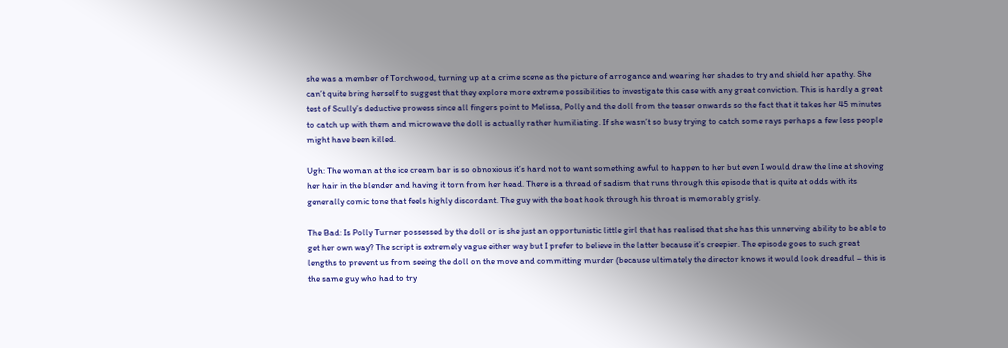she was a member of Torchwood, turning up at a crime scene as the picture of arrogance and wearing her shades to try and shield her apathy. She can’t quite bring herself to suggest that they explore more extreme possibilities to investigate this case with any great conviction. This is hardly a great test of Scully’s deductive prowess since all fingers point to Melissa, Polly and the doll from the teaser onwards so the fact that it takes her 45 minutes to catch up with them and microwave the doll is actually rather humiliating. If she wasn’t so busy trying to catch some rays perhaps a few less people might have been killed.

Ugh: The woman at the ice cream bar is so obnoxious it’s hard not to want something awful to happen to her but even I would draw the line at shoving her hair in the blender and having it torn from her head. There is a thread of sadism that runs through this episode that is quite at odds with its generally comic tone that feels highly discordant. The guy with the boat hook through his throat is memorably grisly.

The Bad: Is Polly Turner possessed by the doll or is she just an opportunistic little girl that has realised that she has this unnerving ability to be able to get her own way? The script is extremely vague either way but I prefer to believe in the latter because it’s creepier. The episode goes to such great lengths to prevent us from seeing the doll on the move and committing murder (because ultimately the director knows it would look dreadful – this is the same guy who had to try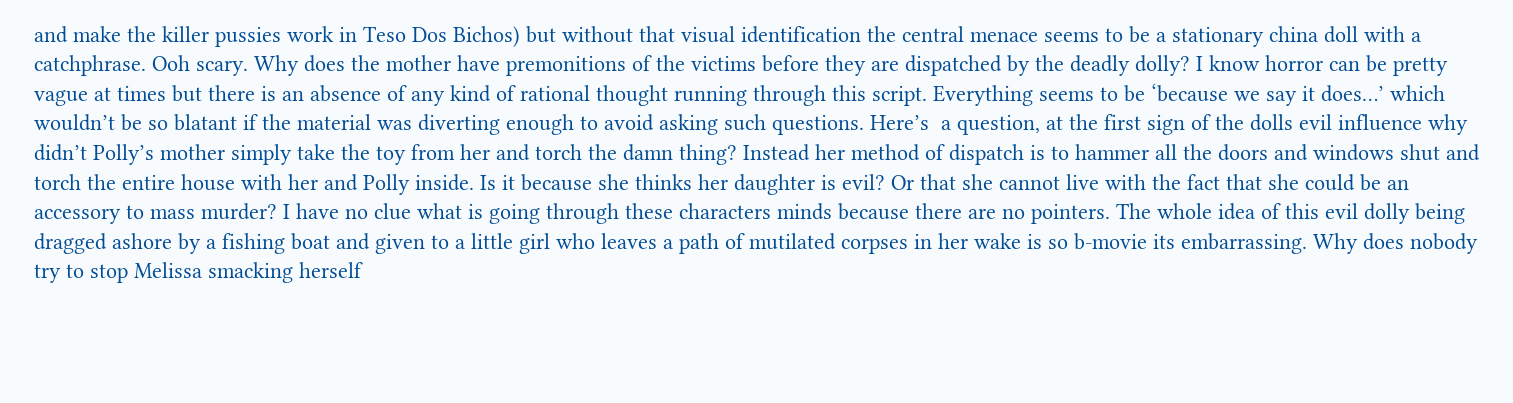and make the killer pussies work in Teso Dos Bichos) but without that visual identification the central menace seems to be a stationary china doll with a catchphrase. Ooh scary. Why does the mother have premonitions of the victims before they are dispatched by the deadly dolly? I know horror can be pretty vague at times but there is an absence of any kind of rational thought running through this script. Everything seems to be ‘because we say it does…’ which wouldn’t be so blatant if the material was diverting enough to avoid asking such questions. Here’s  a question, at the first sign of the dolls evil influence why didn’t Polly’s mother simply take the toy from her and torch the damn thing? Instead her method of dispatch is to hammer all the doors and windows shut and torch the entire house with her and Polly inside. Is it because she thinks her daughter is evil? Or that she cannot live with the fact that she could be an accessory to mass murder? I have no clue what is going through these characters minds because there are no pointers. The whole idea of this evil dolly being dragged ashore by a fishing boat and given to a little girl who leaves a path of mutilated corpses in her wake is so b-movie its embarrassing. Why does nobody try to stop Melissa smacking herself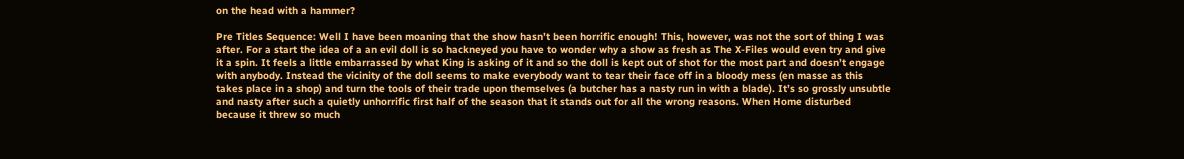on the head with a hammer?

Pre Titles Sequence: Well I have been moaning that the show hasn’t been horrific enough! This, however, was not the sort of thing I was after. For a start the idea of a an evil doll is so hackneyed you have to wonder why a show as fresh as The X-Files would even try and give it a spin. It feels a little embarrassed by what King is asking of it and so the doll is kept out of shot for the most part and doesn’t engage with anybody. Instead the vicinity of the doll seems to make everybody want to tear their face off in a bloody mess (en masse as this takes place in a shop) and turn the tools of their trade upon themselves (a butcher has a nasty run in with a blade). It’s so grossly unsubtle and nasty after such a quietly unhorrific first half of the season that it stands out for all the wrong reasons. When Home disturbed because it threw so much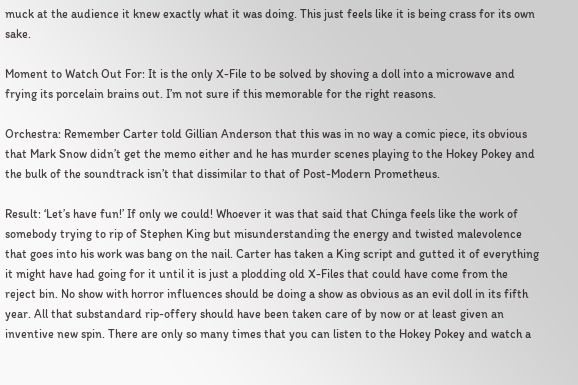muck at the audience it knew exactly what it was doing. This just feels like it is being crass for its own sake.

Moment to Watch Out For: It is the only X-File to be solved by shoving a doll into a microwave and frying its porcelain brains out. I’m not sure if this memorable for the right reasons.

Orchestra: Remember Carter told Gillian Anderson that this was in no way a comic piece, its obvious that Mark Snow didn’t get the memo either and he has murder scenes playing to the Hokey Pokey and the bulk of the soundtrack isn’t that dissimilar to that of Post-Modern Prometheus.

Result: ‘Let’s have fun!’ If only we could! Whoever it was that said that Chinga feels like the work of somebody trying to rip of Stephen King but misunderstanding the energy and twisted malevolence that goes into his work was bang on the nail. Carter has taken a King script and gutted it of everything it might have had going for it until it is just a plodding old X-Files that could have come from the reject bin. No show with horror influences should be doing a show as obvious as an evil doll in its fifth year. All that substandard rip-offery should have been taken care of by now or at least given an inventive new spin. There are only so many times that you can listen to the Hokey Pokey and watch a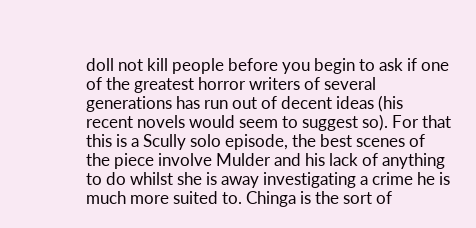doll not kill people before you begin to ask if one of the greatest horror writers of several generations has run out of decent ideas (his recent novels would seem to suggest so). For that this is a Scully solo episode, the best scenes of the piece involve Mulder and his lack of anything to do whilst she is away investigating a crime he is much more suited to. Chinga is the sort of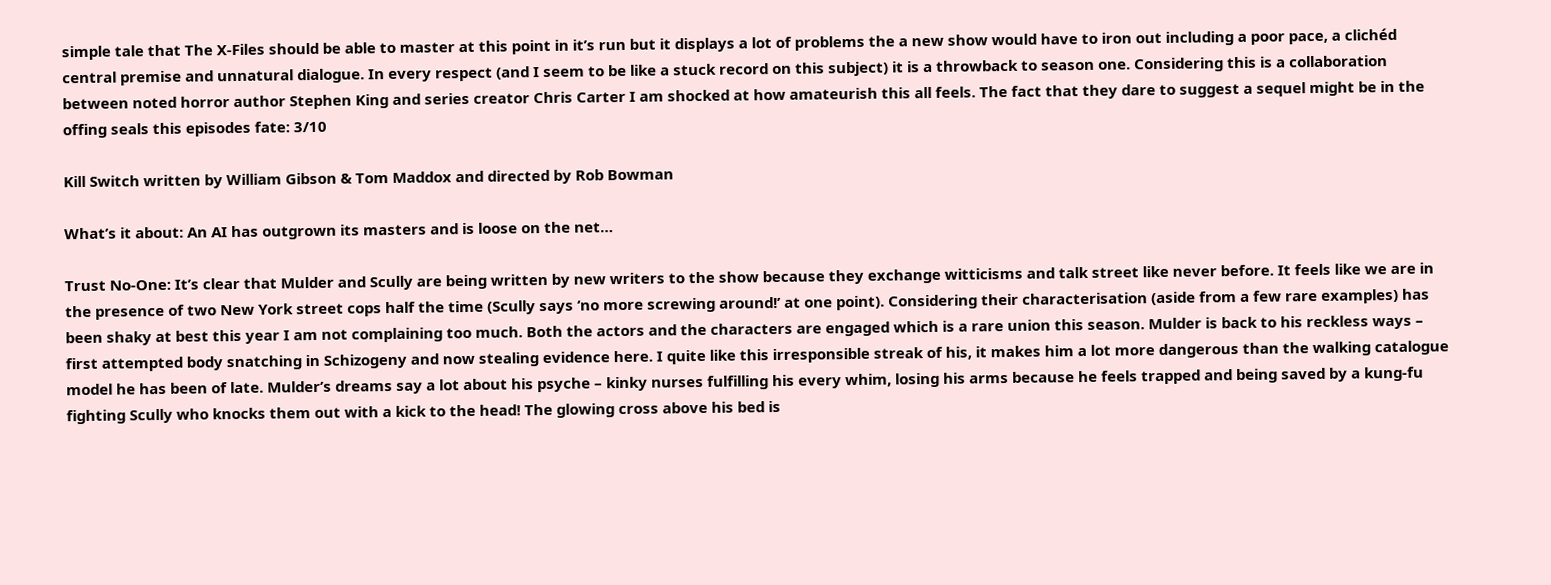simple tale that The X-Files should be able to master at this point in it’s run but it displays a lot of problems the a new show would have to iron out including a poor pace, a clichéd central premise and unnatural dialogue. In every respect (and I seem to be like a stuck record on this subject) it is a throwback to season one. Considering this is a collaboration between noted horror author Stephen King and series creator Chris Carter I am shocked at how amateurish this all feels. The fact that they dare to suggest a sequel might be in the offing seals this episodes fate: 3/10

Kill Switch written by William Gibson & Tom Maddox and directed by Rob Bowman

What’s it about: An AI has outgrown its masters and is loose on the net…

Trust No-One: It’s clear that Mulder and Scully are being written by new writers to the show because they exchange witticisms and talk street like never before. It feels like we are in the presence of two New York street cops half the time (Scully says ‘no more screwing around!’ at one point). Considering their characterisation (aside from a few rare examples) has been shaky at best this year I am not complaining too much. Both the actors and the characters are engaged which is a rare union this season. Mulder is back to his reckless ways – first attempted body snatching in Schizogeny and now stealing evidence here. I quite like this irresponsible streak of his, it makes him a lot more dangerous than the walking catalogue model he has been of late. Mulder’s dreams say a lot about his psyche – kinky nurses fulfilling his every whim, losing his arms because he feels trapped and being saved by a kung-fu fighting Scully who knocks them out with a kick to the head! The glowing cross above his bed is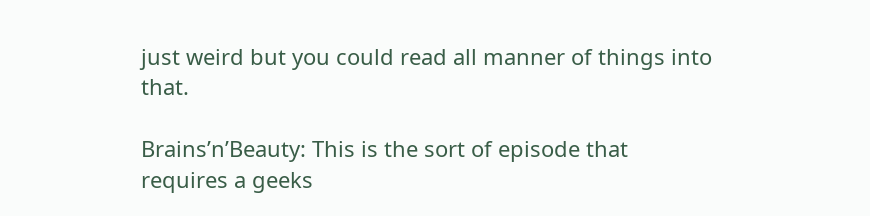just weird but you could read all manner of things into that.

Brains’n’Beauty: This is the sort of episode that requires a geeks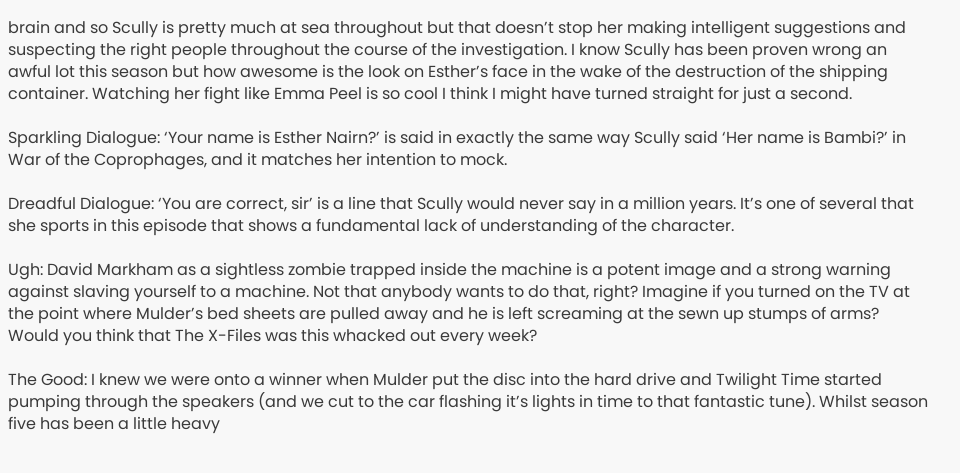brain and so Scully is pretty much at sea throughout but that doesn’t stop her making intelligent suggestions and suspecting the right people throughout the course of the investigation. I know Scully has been proven wrong an awful lot this season but how awesome is the look on Esther’s face in the wake of the destruction of the shipping container. Watching her fight like Emma Peel is so cool I think I might have turned straight for just a second.

Sparkling Dialogue: ‘Your name is Esther Nairn?’ is said in exactly the same way Scully said ‘Her name is Bambi?’ in War of the Coprophages, and it matches her intention to mock.

Dreadful Dialogue: ‘You are correct, sir’ is a line that Scully would never say in a million years. It’s one of several that she sports in this episode that shows a fundamental lack of understanding of the character.

Ugh: David Markham as a sightless zombie trapped inside the machine is a potent image and a strong warning against slaving yourself to a machine. Not that anybody wants to do that, right? Imagine if you turned on the TV at the point where Mulder’s bed sheets are pulled away and he is left screaming at the sewn up stumps of arms? Would you think that The X-Files was this whacked out every week?

The Good: I knew we were onto a winner when Mulder put the disc into the hard drive and Twilight Time started pumping through the speakers (and we cut to the car flashing it’s lights in time to that fantastic tune). Whilst season five has been a little heavy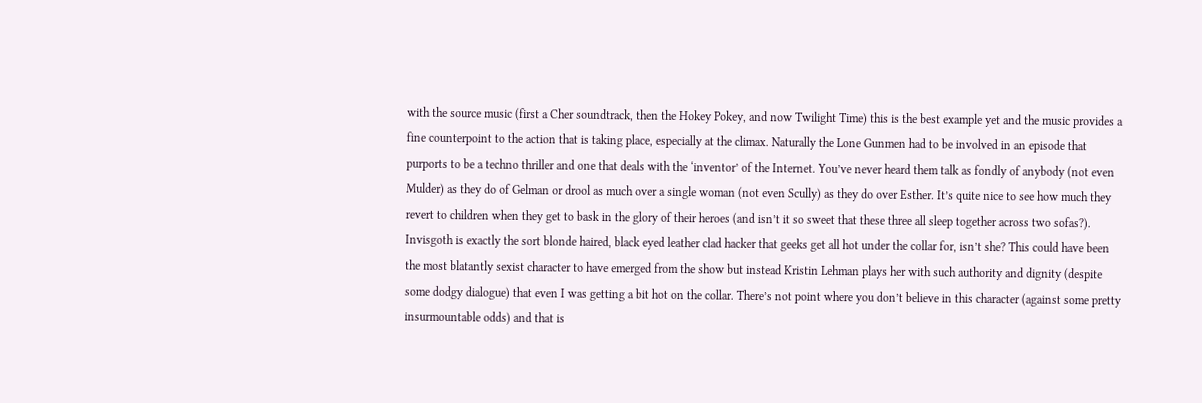with the source music (first a Cher soundtrack, then the Hokey Pokey, and now Twilight Time) this is the best example yet and the music provides a fine counterpoint to the action that is taking place, especially at the climax. Naturally the Lone Gunmen had to be involved in an episode that purports to be a techno thriller and one that deals with the ‘inventor’ of the Internet. You’ve never heard them talk as fondly of anybody (not even Mulder) as they do of Gelman or drool as much over a single woman (not even Scully) as they do over Esther. It’s quite nice to see how much they revert to children when they get to bask in the glory of their heroes (and isn’t it so sweet that these three all sleep together across two sofas?). Invisgoth is exactly the sort blonde haired, black eyed leather clad hacker that geeks get all hot under the collar for, isn’t she? This could have been the most blatantly sexist character to have emerged from the show but instead Kristin Lehman plays her with such authority and dignity (despite some dodgy dialogue) that even I was getting a bit hot on the collar. There’s not point where you don’t believe in this character (against some pretty insurmountable odds) and that is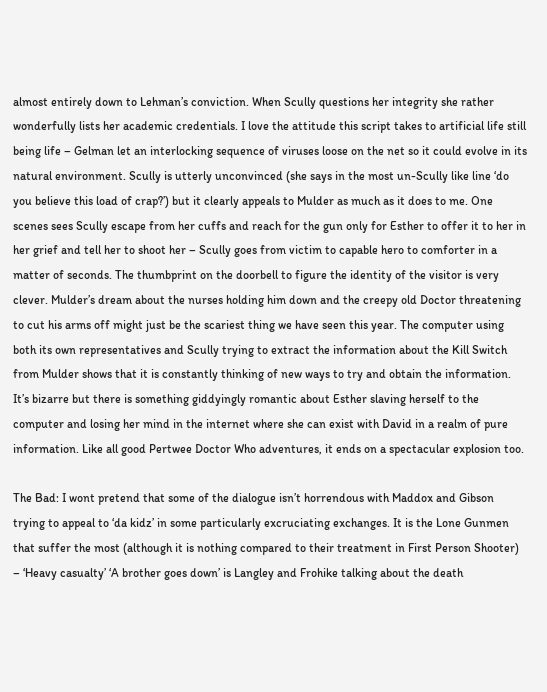almost entirely down to Lehman’s conviction. When Scully questions her integrity she rather wonderfully lists her academic credentials. I love the attitude this script takes to artificial life still being life – Gelman let an interlocking sequence of viruses loose on the net so it could evolve in its natural environment. Scully is utterly unconvinced (she says in the most un-Scully like line ‘do you believe this load of crap?’) but it clearly appeals to Mulder as much as it does to me. One scenes sees Scully escape from her cuffs and reach for the gun only for Esther to offer it to her in her grief and tell her to shoot her – Scully goes from victim to capable hero to comforter in a matter of seconds. The thumbprint on the doorbell to figure the identity of the visitor is very clever. Mulder’s dream about the nurses holding him down and the creepy old Doctor threatening to cut his arms off might just be the scariest thing we have seen this year. The computer using both its own representatives and Scully trying to extract the information about the Kill Switch from Mulder shows that it is constantly thinking of new ways to try and obtain the information. It’s bizarre but there is something giddyingly romantic about Esther slaving herself to the computer and losing her mind in the internet where she can exist with David in a realm of pure information. Like all good Pertwee Doctor Who adventures, it ends on a spectacular explosion too.

The Bad: I wont pretend that some of the dialogue isn’t horrendous with Maddox and Gibson trying to appeal to ‘da kidz’ in some particularly excruciating exchanges. It is the Lone Gunmen that suffer the most (although it is nothing compared to their treatment in First Person Shooter) – ‘Heavy casualty’ ‘A brother goes down’ is Langley and Frohike talking about the death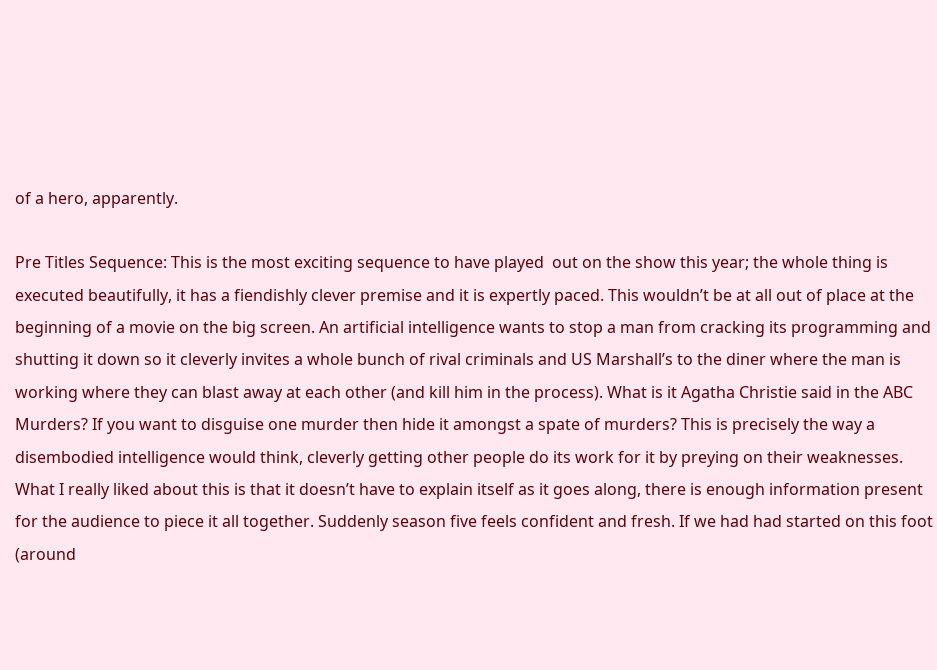of a hero, apparently.

Pre Titles Sequence: This is the most exciting sequence to have played  out on the show this year; the whole thing is executed beautifully, it has a fiendishly clever premise and it is expertly paced. This wouldn’t be at all out of place at the beginning of a movie on the big screen. An artificial intelligence wants to stop a man from cracking its programming and shutting it down so it cleverly invites a whole bunch of rival criminals and US Marshall’s to the diner where the man is working where they can blast away at each other (and kill him in the process). What is it Agatha Christie said in the ABC Murders? If you want to disguise one murder then hide it amongst a spate of murders? This is precisely the way a disembodied intelligence would think, cleverly getting other people do its work for it by preying on their weaknesses. What I really liked about this is that it doesn’t have to explain itself as it goes along, there is enough information present for the audience to piece it all together. Suddenly season five feels confident and fresh. If we had had started on this foot (around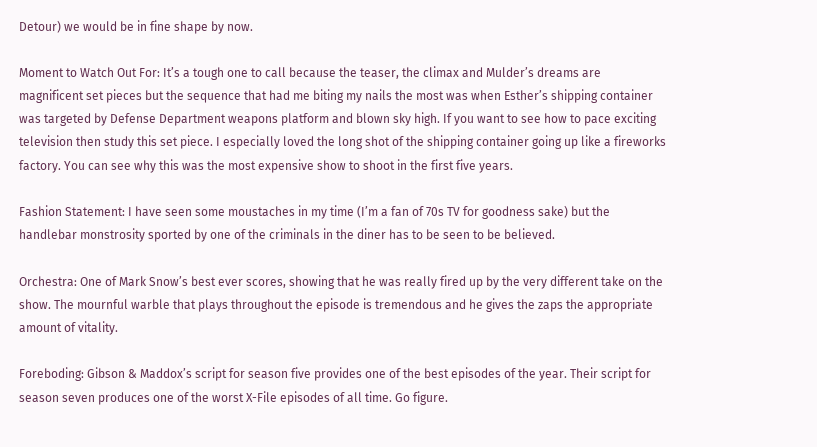Detour) we would be in fine shape by now.

Moment to Watch Out For: It’s a tough one to call because the teaser, the climax and Mulder’s dreams are magnificent set pieces but the sequence that had me biting my nails the most was when Esther’s shipping container was targeted by Defense Department weapons platform and blown sky high. If you want to see how to pace exciting television then study this set piece. I especially loved the long shot of the shipping container going up like a fireworks factory. You can see why this was the most expensive show to shoot in the first five years.

Fashion Statement: I have seen some moustaches in my time (I’m a fan of 70s TV for goodness sake) but the handlebar monstrosity sported by one of the criminals in the diner has to be seen to be believed.

Orchestra: One of Mark Snow’s best ever scores, showing that he was really fired up by the very different take on the show. The mournful warble that plays throughout the episode is tremendous and he gives the zaps the appropriate amount of vitality.

Foreboding: Gibson & Maddox’s script for season five provides one of the best episodes of the year. Their script for season seven produces one of the worst X-File episodes of all time. Go figure.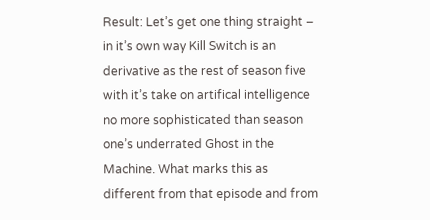Result: Let’s get one thing straight – in it’s own way Kill Switch is an derivative as the rest of season five with it’s take on artifical intelligence no more sophisticated than season one’s underrated Ghost in the Machine. What marks this as different from that episode and from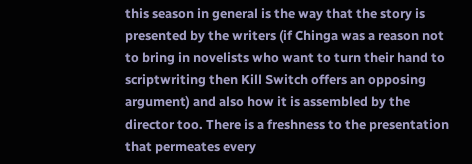this season in general is the way that the story is presented by the writers (if Chinga was a reason not to bring in novelists who want to turn their hand to scriptwriting then Kill Switch offers an opposing argument) and also how it is assembled by the director too. There is a freshness to the presentation that permeates every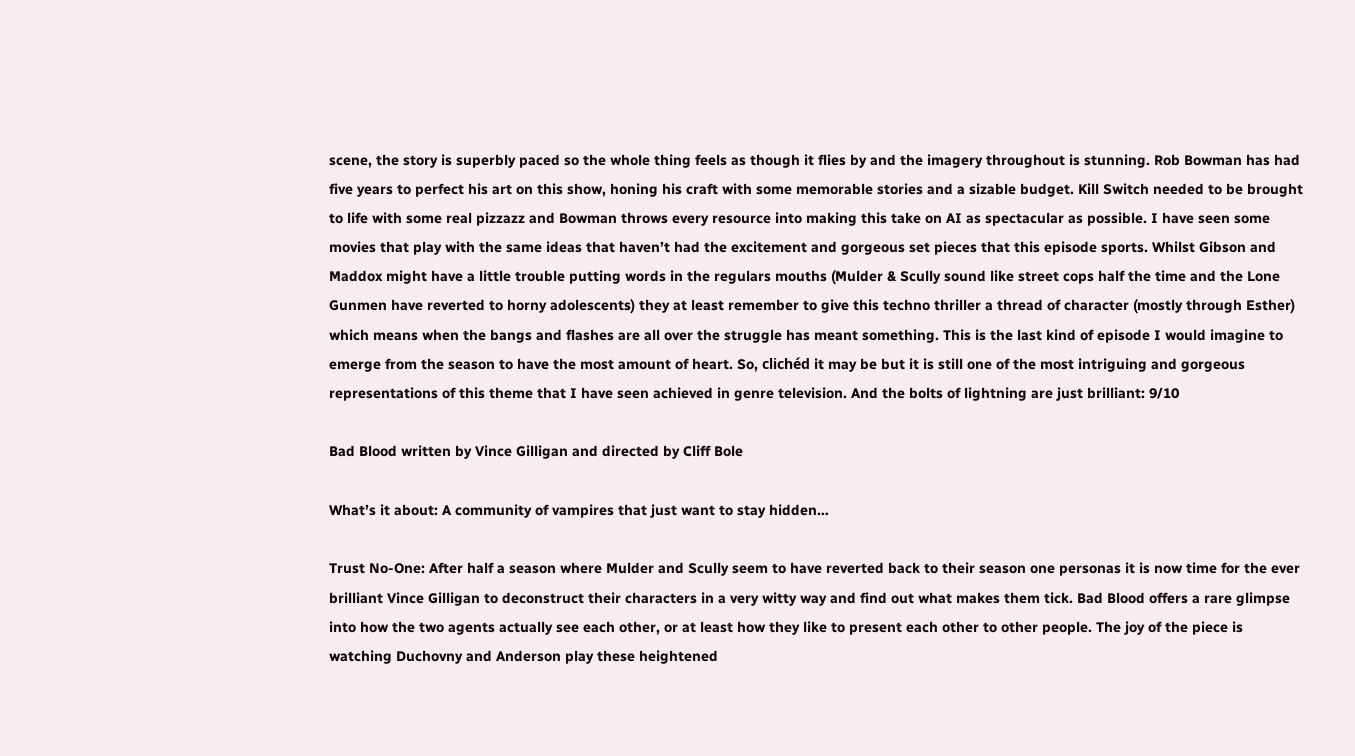scene, the story is superbly paced so the whole thing feels as though it flies by and the imagery throughout is stunning. Rob Bowman has had five years to perfect his art on this show, honing his craft with some memorable stories and a sizable budget. Kill Switch needed to be brought to life with some real pizzazz and Bowman throws every resource into making this take on AI as spectacular as possible. I have seen some movies that play with the same ideas that haven’t had the excitement and gorgeous set pieces that this episode sports. Whilst Gibson and Maddox might have a little trouble putting words in the regulars mouths (Mulder & Scully sound like street cops half the time and the Lone Gunmen have reverted to horny adolescents) they at least remember to give this techno thriller a thread of character (mostly through Esther) which means when the bangs and flashes are all over the struggle has meant something. This is the last kind of episode I would imagine to emerge from the season to have the most amount of heart. So, clichéd it may be but it is still one of the most intriguing and gorgeous representations of this theme that I have seen achieved in genre television. And the bolts of lightning are just brilliant: 9/10

Bad Blood written by Vince Gilligan and directed by Cliff Bole

What’s it about: A community of vampires that just want to stay hidden…

Trust No-One: After half a season where Mulder and Scully seem to have reverted back to their season one personas it is now time for the ever brilliant Vince Gilligan to deconstruct their characters in a very witty way and find out what makes them tick. Bad Blood offers a rare glimpse into how the two agents actually see each other, or at least how they like to present each other to other people. The joy of the piece is watching Duchovny and Anderson play these heightened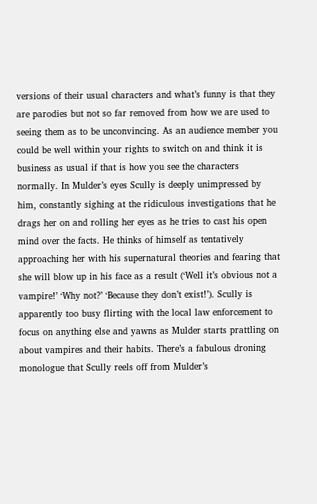versions of their usual characters and what’s funny is that they are parodies but not so far removed from how we are used to seeing them as to be unconvincing. As an audience member you could be well within your rights to switch on and think it is business as usual if that is how you see the characters normally. In Mulder’s eyes Scully is deeply unimpressed by him, constantly sighing at the ridiculous investigations that he drags her on and rolling her eyes as he tries to cast his open mind over the facts. He thinks of himself as tentatively approaching her with his supernatural theories and fearing that she will blow up in his face as a result (‘Well it’s obvious not a vampire!’ ‘Why not?’ ‘Because they don’t exist!’). Scully is apparently too busy flirting with the local law enforcement to focus on anything else and yawns as Mulder starts prattling on about vampires and their habits. There’s a fabulous droning monologue that Scully reels off from Mulder’s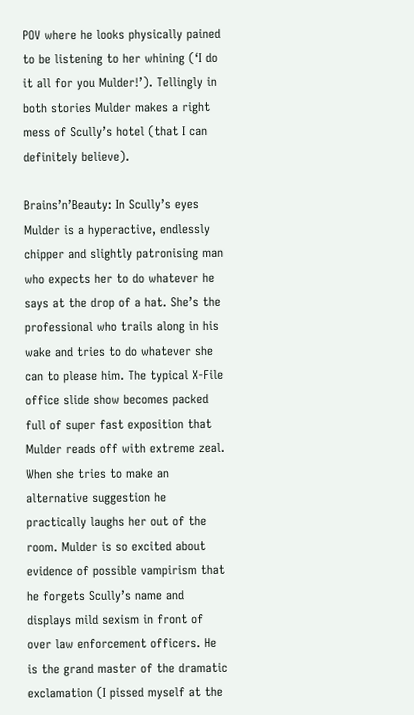POV where he looks physically pained to be listening to her whining (‘I do it all for you Mulder!’). Tellingly in both stories Mulder makes a right mess of Scully’s hotel (that I can definitely believe).

Brains’n’Beauty: In Scully’s eyes Mulder is a hyperactive, endlessly chipper and slightly patronising man who expects her to do whatever he says at the drop of a hat. She’s the professional who trails along in his wake and tries to do whatever she can to please him. The typical X-File office slide show becomes packed full of super fast exposition that Mulder reads off with extreme zeal. When she tries to make an alternative suggestion he practically laughs her out of the room. Mulder is so excited about evidence of possible vampirism that he forgets Scully’s name and displays mild sexism in front of over law enforcement officers. He is the grand master of the dramatic exclamation (I pissed myself at the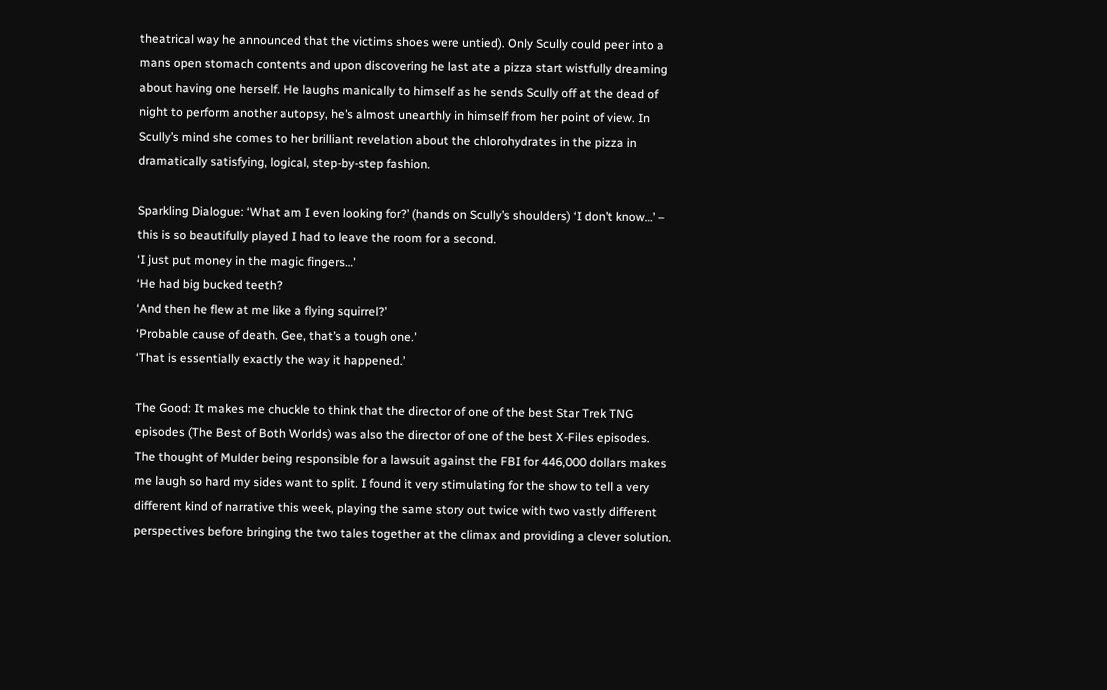theatrical way he announced that the victims shoes were untied). Only Scully could peer into a mans open stomach contents and upon discovering he last ate a pizza start wistfully dreaming about having one herself. He laughs manically to himself as he sends Scully off at the dead of night to perform another autopsy, he’s almost unearthly in himself from her point of view. In Scully’s mind she comes to her brilliant revelation about the chlorohydrates in the pizza in dramatically satisfying, logical, step-by-step fashion.

Sparkling Dialogue: ‘What am I even looking for?’ (hands on Scully’s shoulders) ‘I don’t know…’ – this is so beautifully played I had to leave the room for a second.
‘I just put money in the magic fingers…’
‘He had big bucked teeth?
‘And then he flew at me like a flying squirrel?’
‘Probable cause of death. Gee, that’s a tough one.’
‘That is essentially exactly the way it happened.’

The Good: It makes me chuckle to think that the director of one of the best Star Trek TNG episodes (The Best of Both Worlds) was also the director of one of the best X-Files episodes. The thought of Mulder being responsible for a lawsuit against the FBI for 446,000 dollars makes me laugh so hard my sides want to split. I found it very stimulating for the show to tell a very different kind of narrative this week, playing the same story out twice with two vastly different perspectives before bringing the two tales together at the climax and providing a clever solution.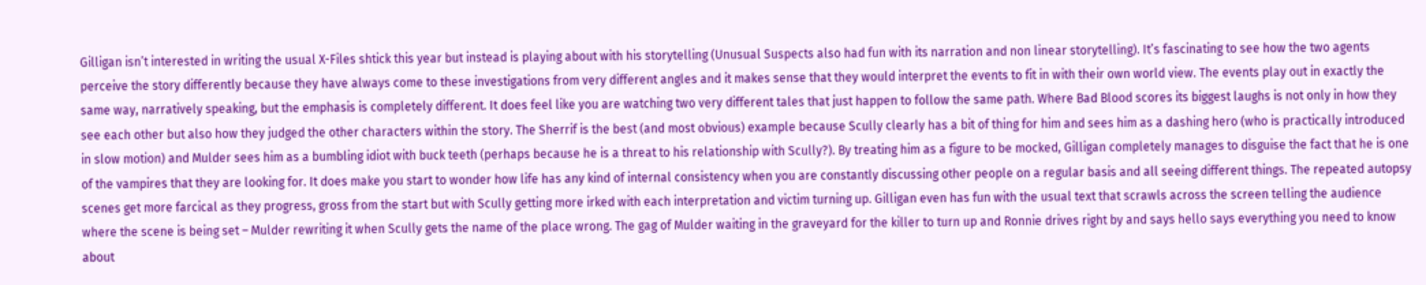Gilligan isn’t interested in writing the usual X-Files shtick this year but instead is playing about with his storytelling (Unusual Suspects also had fun with its narration and non linear storytelling). It’s fascinating to see how the two agents perceive the story differently because they have always come to these investigations from very different angles and it makes sense that they would interpret the events to fit in with their own world view. The events play out in exactly the same way, narratively speaking, but the emphasis is completely different. It does feel like you are watching two very different tales that just happen to follow the same path. Where Bad Blood scores its biggest laughs is not only in how they see each other but also how they judged the other characters within the story. The Sherrif is the best (and most obvious) example because Scully clearly has a bit of thing for him and sees him as a dashing hero (who is practically introduced in slow motion) and Mulder sees him as a bumbling idiot with buck teeth (perhaps because he is a threat to his relationship with Scully?). By treating him as a figure to be mocked, Gilligan completely manages to disguise the fact that he is one of the vampires that they are looking for. It does make you start to wonder how life has any kind of internal consistency when you are constantly discussing other people on a regular basis and all seeing different things. The repeated autopsy scenes get more farcical as they progress, gross from the start but with Scully getting more irked with each interpretation and victim turning up. Gilligan even has fun with the usual text that scrawls across the screen telling the audience where the scene is being set – Mulder rewriting it when Scully gets the name of the place wrong. The gag of Mulder waiting in the graveyard for the killer to turn up and Ronnie drives right by and says hello says everything you need to know about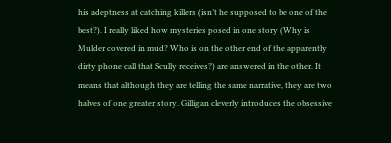his adeptness at catching killers (isn’t he supposed to be one of the best?). I really liked how mysteries posed in one story (Why is Mulder covered in mud? Who is on the other end of the apparently dirty phone call that Scully receives?) are answered in the other. It means that although they are telling the same narrative, they are two halves of one greater story. Gilligan cleverly introduces the obsessive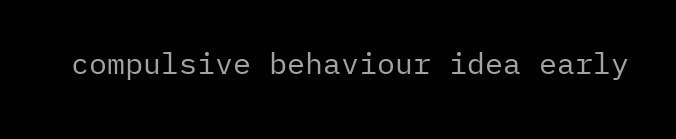compulsive behaviour idea early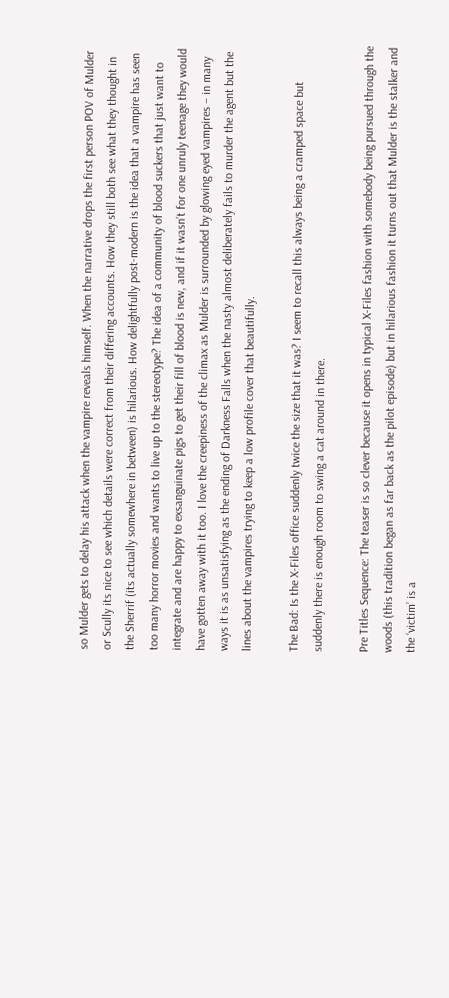so Mulder gets to delay his attack when the vampire reveals himself. When the narrative drops the first person POV of Mulder or Scully its nice to see which details were correct from their differing accounts. How they still both see what they thought in the Sherrif (its actually somewhere in between) is hilarious. How delightfully post-modern is the idea that a vampire has seen too many horror movies and wants to live up to the stereotype? The idea of a community of blood suckers that just want to integrate and are happy to exsanguinate pigs to get their fill of blood is new, and if it wasn’t for one unruly teenage they would have gotten away with it too. I love the creepiness of the climax as Mulder is surrounded by glowing eyed vampires – in many ways it is as unsatisfying as the ending of Darkness Falls when the nasty almost deliberately fails to murder the agent but the lines about the vampires trying to keep a low profile cover that beautifully.

The Bad: Is the X-Files office suddenly twice the size that it was? I seem to recall this always being a cramped space but suddenly there is enough room to swing a cat around in there.

Pre Titles Sequence: The teaser is so clever because it opens in typical X-Files fashion with somebody being pursued through the woods (this tradition began as far back as the pilot episode) but in hilarious fashion it turns out that Mulder is the stalker and the ‘victim’ is a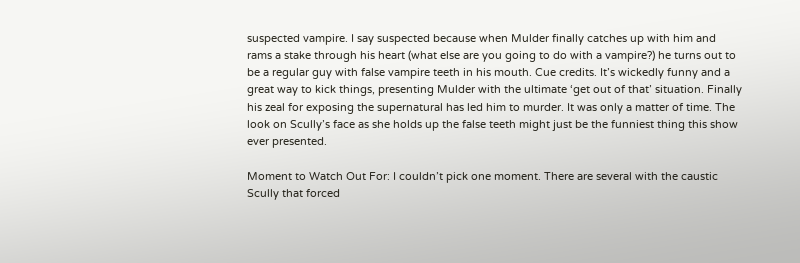suspected vampire. I say suspected because when Mulder finally catches up with him and rams a stake through his heart (what else are you going to do with a vampire?) he turns out to be a regular guy with false vampire teeth in his mouth. Cue credits. It’s wickedly funny and a great way to kick things, presenting Mulder with the ultimate ‘get out of that’ situation. Finally his zeal for exposing the supernatural has led him to murder. It was only a matter of time. The look on Scully’s face as she holds up the false teeth might just be the funniest thing this show ever presented.

Moment to Watch Out For: I couldn’t pick one moment. There are several with the caustic Scully that forced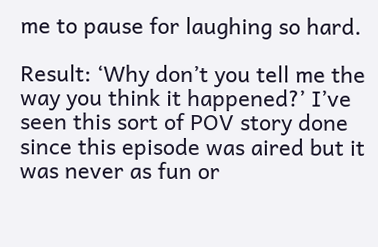me to pause for laughing so hard.

Result: ‘Why don’t you tell me the way you think it happened?’ I’ve seen this sort of POV story done since this episode was aired but it was never as fun or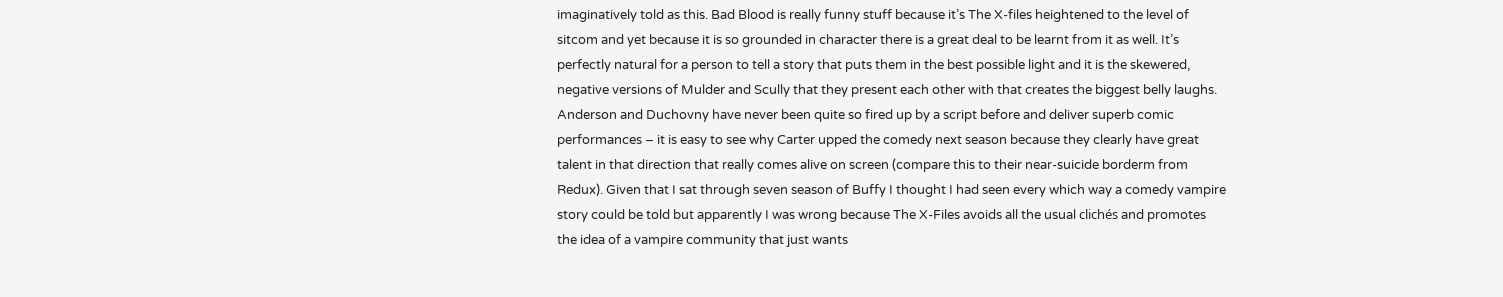imaginatively told as this. Bad Blood is really funny stuff because it’s The X-files heightened to the level of sitcom and yet because it is so grounded in character there is a great deal to be learnt from it as well. It’s perfectly natural for a person to tell a story that puts them in the best possible light and it is the skewered, negative versions of Mulder and Scully that they present each other with that creates the biggest belly laughs. Anderson and Duchovny have never been quite so fired up by a script before and deliver superb comic performances – it is easy to see why Carter upped the comedy next season because they clearly have great talent in that direction that really comes alive on screen (compare this to their near-suicide borderm from Redux). Given that I sat through seven season of Buffy I thought I had seen every which way a comedy vampire story could be told but apparently I was wrong because The X-Files avoids all the usual clichés and promotes the idea of a vampire community that just wants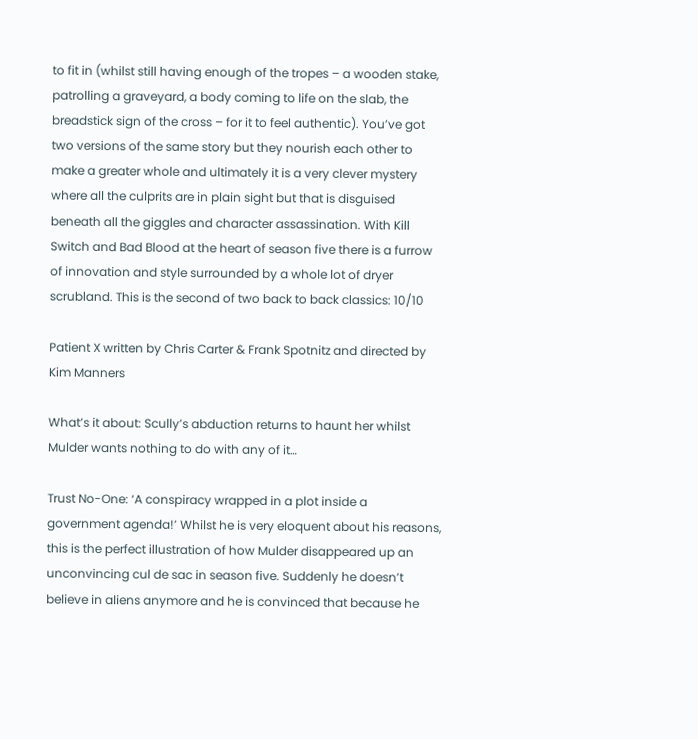to fit in (whilst still having enough of the tropes – a wooden stake, patrolling a graveyard, a body coming to life on the slab, the breadstick sign of the cross – for it to feel authentic). You’ve got two versions of the same story but they nourish each other to make a greater whole and ultimately it is a very clever mystery where all the culprits are in plain sight but that is disguised beneath all the giggles and character assassination. With Kill Switch and Bad Blood at the heart of season five there is a furrow of innovation and style surrounded by a whole lot of dryer scrubland. This is the second of two back to back classics: 10/10

Patient X written by Chris Carter & Frank Spotnitz and directed by Kim Manners

What’s it about: Scully’s abduction returns to haunt her whilst Mulder wants nothing to do with any of it…

Trust No-One: ‘A conspiracy wrapped in a plot inside a government agenda!’ Whilst he is very eloquent about his reasons, this is the perfect illustration of how Mulder disappeared up an unconvincing cul de sac in season five. Suddenly he doesn’t believe in aliens anymore and he is convinced that because he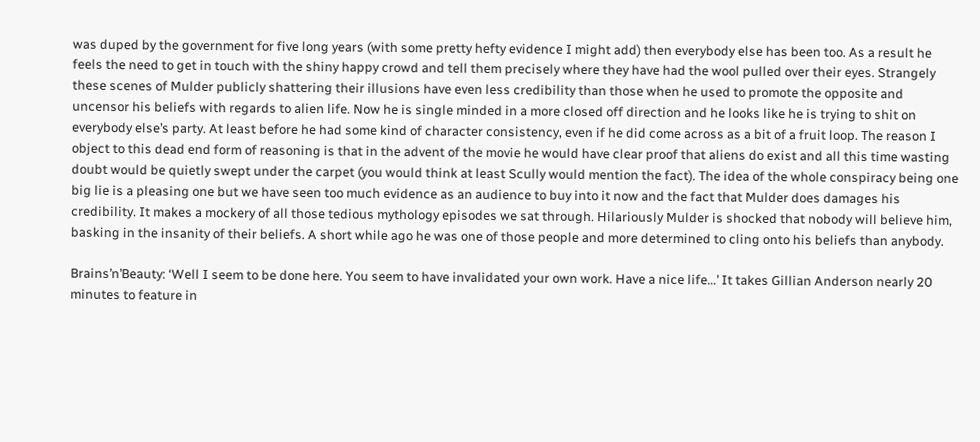was duped by the government for five long years (with some pretty hefty evidence I might add) then everybody else has been too. As a result he feels the need to get in touch with the shiny happy crowd and tell them precisely where they have had the wool pulled over their eyes. Strangely these scenes of Mulder publicly shattering their illusions have even less credibility than those when he used to promote the opposite and uncensor his beliefs with regards to alien life. Now he is single minded in a more closed off direction and he looks like he is trying to shit on everybody else’s party. At least before he had some kind of character consistency, even if he did come across as a bit of a fruit loop. The reason I object to this dead end form of reasoning is that in the advent of the movie he would have clear proof that aliens do exist and all this time wasting doubt would be quietly swept under the carpet (you would think at least Scully would mention the fact). The idea of the whole conspiracy being one big lie is a pleasing one but we have seen too much evidence as an audience to buy into it now and the fact that Mulder does damages his credibility. It makes a mockery of all those tedious mythology episodes we sat through. Hilariously Mulder is shocked that nobody will believe him, basking in the insanity of their beliefs. A short while ago he was one of those people and more determined to cling onto his beliefs than anybody.

Brains’n’Beauty: ‘Well I seem to be done here. You seem to have invalidated your own work. Have a nice life…’ It takes Gillian Anderson nearly 20 minutes to feature in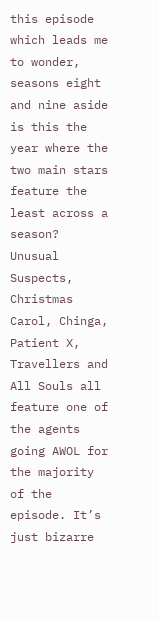this episode which leads me to wonder, seasons eight and nine aside is this the year where the two main stars feature the least across a season? Unusual Suspects, Christmas Carol, Chinga, Patient X, Travellers and All Souls all feature one of the agents going AWOL for the majority of the episode. It’s just bizarre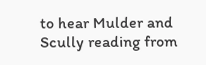to hear Mulder and Scully reading from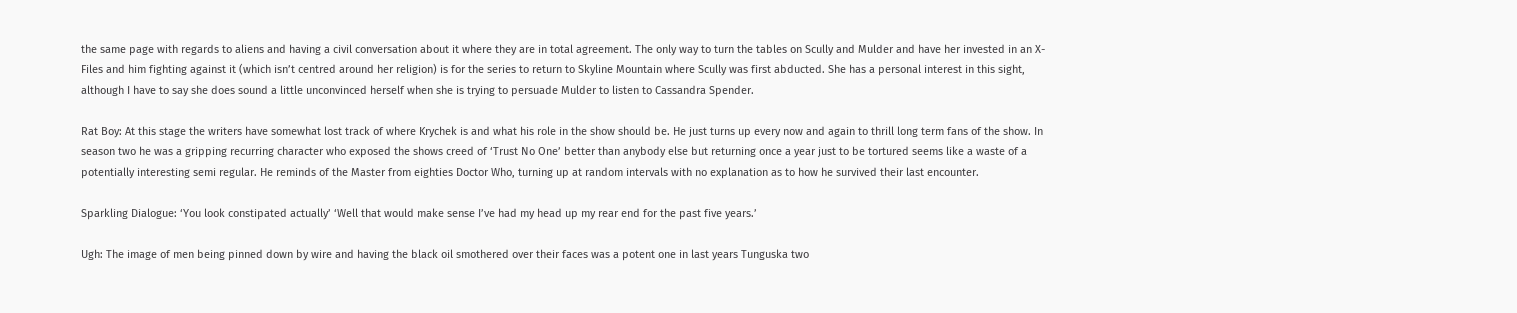the same page with regards to aliens and having a civil conversation about it where they are in total agreement. The only way to turn the tables on Scully and Mulder and have her invested in an X-Files and him fighting against it (which isn’t centred around her religion) is for the series to return to Skyline Mountain where Scully was first abducted. She has a personal interest in this sight, although I have to say she does sound a little unconvinced herself when she is trying to persuade Mulder to listen to Cassandra Spender.

Rat Boy: At this stage the writers have somewhat lost track of where Krychek is and what his role in the show should be. He just turns up every now and again to thrill long term fans of the show. In season two he was a gripping recurring character who exposed the shows creed of ‘Trust No One’ better than anybody else but returning once a year just to be tortured seems like a waste of a potentially interesting semi regular. He reminds of the Master from eighties Doctor Who, turning up at random intervals with no explanation as to how he survived their last encounter.

Sparkling Dialogue: ‘You look constipated actually’ ‘Well that would make sense I’ve had my head up my rear end for the past five years.’

Ugh: The image of men being pinned down by wire and having the black oil smothered over their faces was a potent one in last years Tunguska two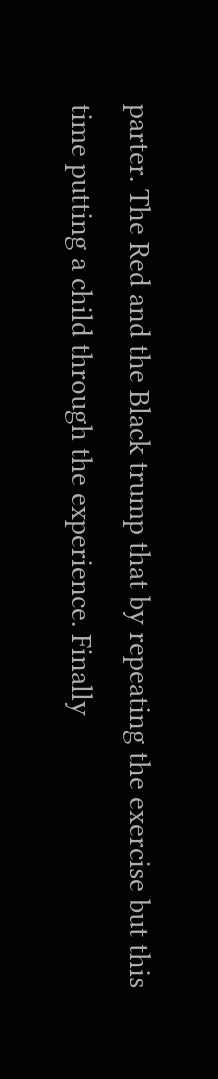parter. The Red and the Black trump that by repeating the exercise but this time putting a child through the experience. Finally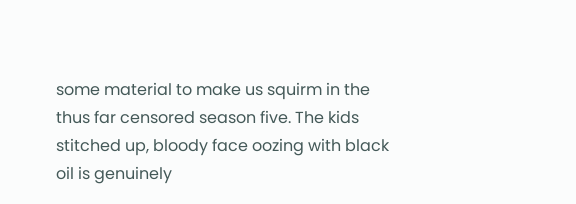some material to make us squirm in the thus far censored season five. The kids stitched up, bloody face oozing with black oil is genuinely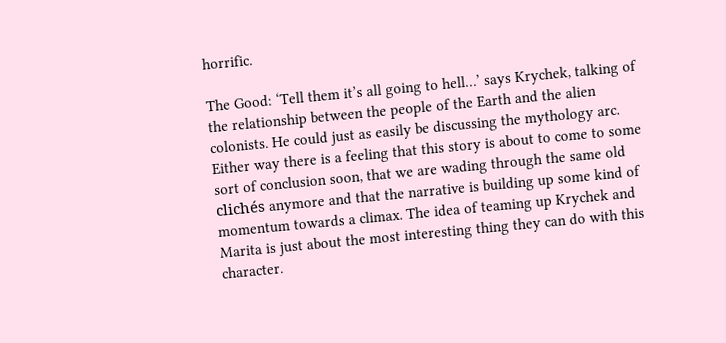horrific.

The Good: ‘Tell them it’s all going to hell…’ says Krychek, talking of the relationship between the people of the Earth and the alien colonists. He could just as easily be discussing the mythology arc. Either way there is a feeling that this story is about to come to some sort of conclusion soon, that we are wading through the same old clichés anymore and that the narrative is building up some kind of momentum towards a climax. The idea of teaming up Krychek and Marita is just about the most interesting thing they can do with this character.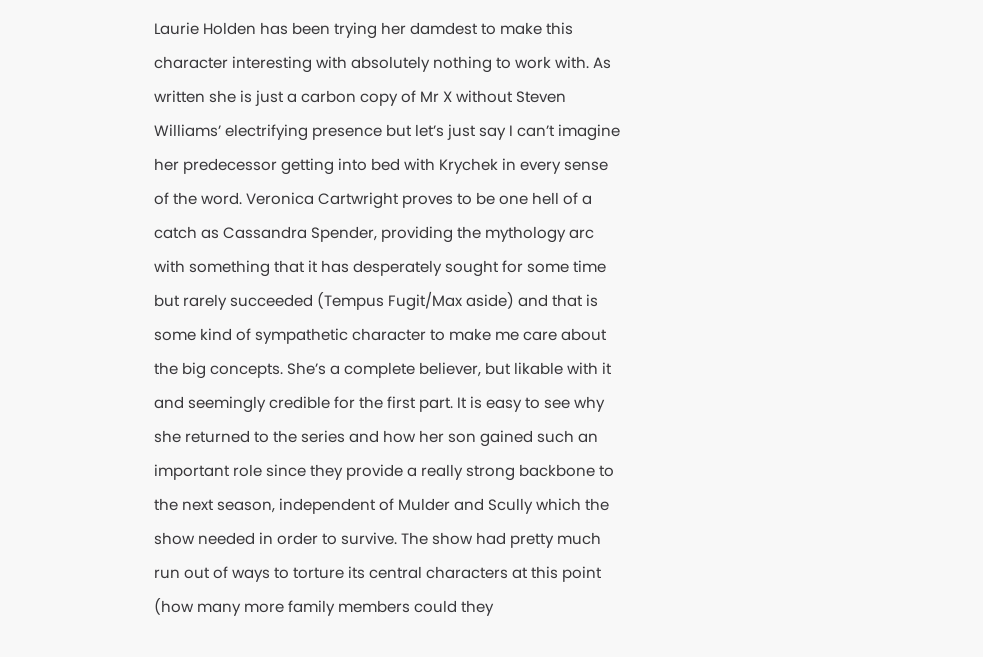Laurie Holden has been trying her damdest to make this character interesting with absolutely nothing to work with. As  written she is just a carbon copy of Mr X without Steven Williams’ electrifying presence but let’s just say I can’t imagine her predecessor getting into bed with Krychek in every sense of the word. Veronica Cartwright proves to be one hell of a catch as Cassandra Spender, providing the mythology arc with something that it has desperately sought for some time but rarely succeeded (Tempus Fugit/Max aside) and that is some kind of sympathetic character to make me care about the big concepts. She’s a complete believer, but likable with it and seemingly credible for the first part. It is easy to see why she returned to the series and how her son gained such an important role since they provide a really strong backbone to the next season, independent of Mulder and Scully which the show needed in order to survive. The show had pretty much run out of ways to torture its central characters at this point (how many more family members could they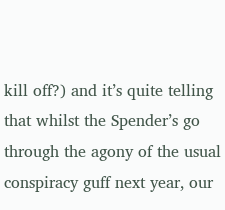kill off?) and it’s quite telling that whilst the Spender’s go through the agony of the usual conspiracy guff next year, our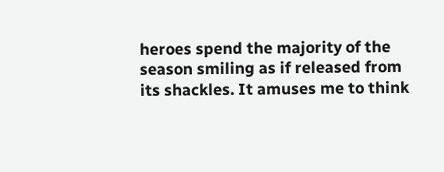heroes spend the majority of the season smiling as if released from its shackles. It amuses me to think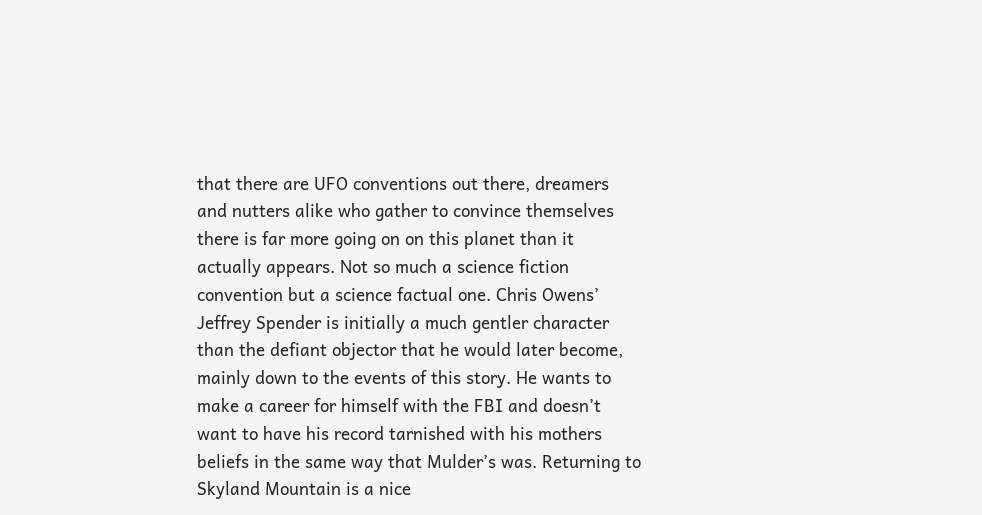that there are UFO conventions out there, dreamers and nutters alike who gather to convince themselves there is far more going on on this planet than it actually appears. Not so much a science fiction convention but a science factual one. Chris Owens’ Jeffrey Spender is initially a much gentler character than the defiant objector that he would later become, mainly down to the events of this story. He wants to make a career for himself with the FBI and doesn’t want to have his record tarnished with his mothers beliefs in the same way that Mulder’s was. Returning to Skyland Mountain is a nice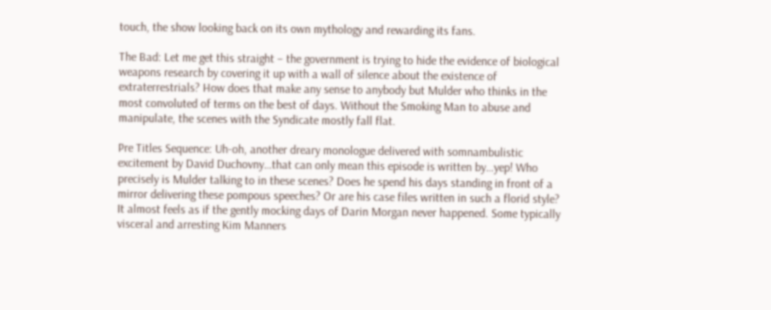touch, the show looking back on its own mythology and rewarding its fans.

The Bad: Let me get this straight – the government is trying to hide the evidence of biological weapons research by covering it up with a wall of silence about the existence of extraterrestrials? How does that make any sense to anybody but Mulder who thinks in the most convoluted of terms on the best of days. Without the Smoking Man to abuse and manipulate, the scenes with the Syndicate mostly fall flat.

Pre Titles Sequence: Uh-oh, another dreary monologue delivered with somnambulistic excitement by David Duchovny…that can only mean this episode is written by…yep! Who precisely is Mulder talking to in these scenes? Does he spend his days standing in front of a mirror delivering these pompous speeches? Or are his case files written in such a florid style? It almost feels as if the gently mocking days of Darin Morgan never happened. Some typically visceral and arresting Kim Manners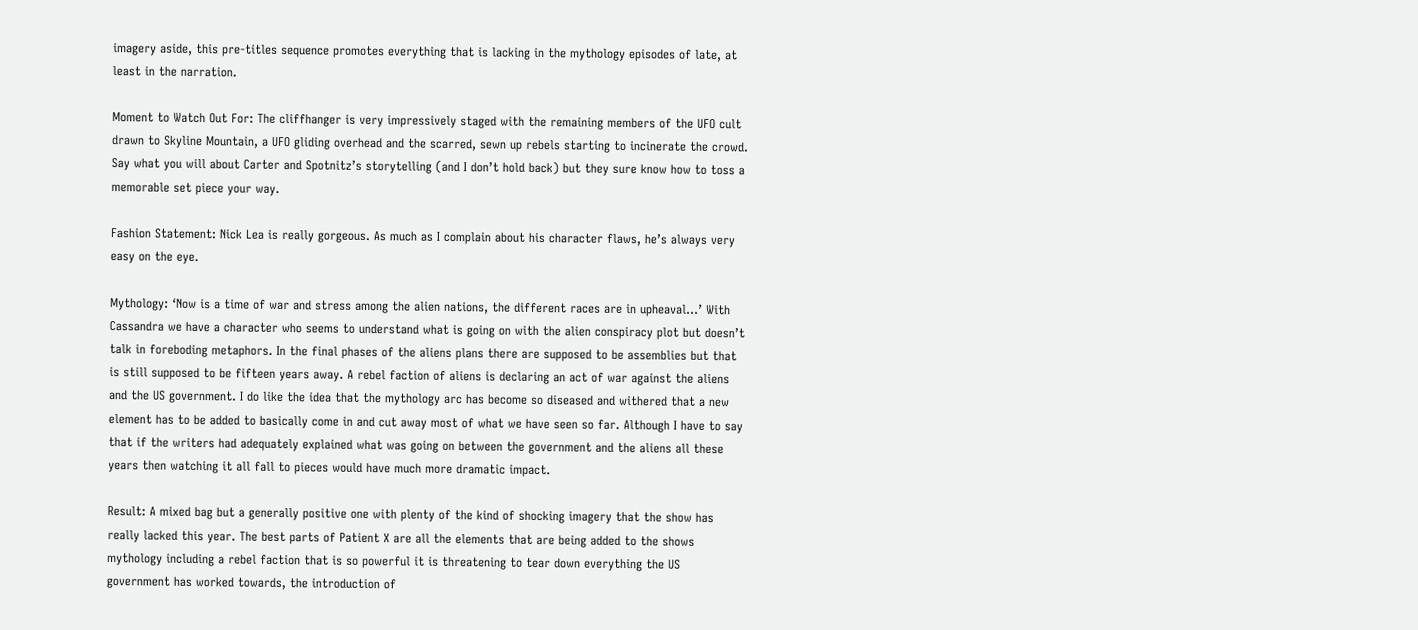imagery aside, this pre-titles sequence promotes everything that is lacking in the mythology episodes of late, at least in the narration.

Moment to Watch Out For: The cliffhanger is very impressively staged with the remaining members of the UFO cult drawn to Skyline Mountain, a UFO gliding overhead and the scarred, sewn up rebels starting to incinerate the crowd. Say what you will about Carter and Spotnitz’s storytelling (and I don’t hold back) but they sure know how to toss a memorable set piece your way.

Fashion Statement: Nick Lea is really gorgeous. As much as I complain about his character flaws, he’s always very easy on the eye.

Mythology: ‘Now is a time of war and stress among the alien nations, the different races are in upheaval…’ With Cassandra we have a character who seems to understand what is going on with the alien conspiracy plot but doesn’t talk in foreboding metaphors. In the final phases of the aliens plans there are supposed to be assemblies but that is still supposed to be fifteen years away. A rebel faction of aliens is declaring an act of war against the aliens and the US government. I do like the idea that the mythology arc has become so diseased and withered that a new element has to be added to basically come in and cut away most of what we have seen so far. Although I have to say that if the writers had adequately explained what was going on between the government and the aliens all these years then watching it all fall to pieces would have much more dramatic impact.

Result: A mixed bag but a generally positive one with plenty of the kind of shocking imagery that the show has really lacked this year. The best parts of Patient X are all the elements that are being added to the shows mythology including a rebel faction that is so powerful it is threatening to tear down everything the US government has worked towards, the introduction of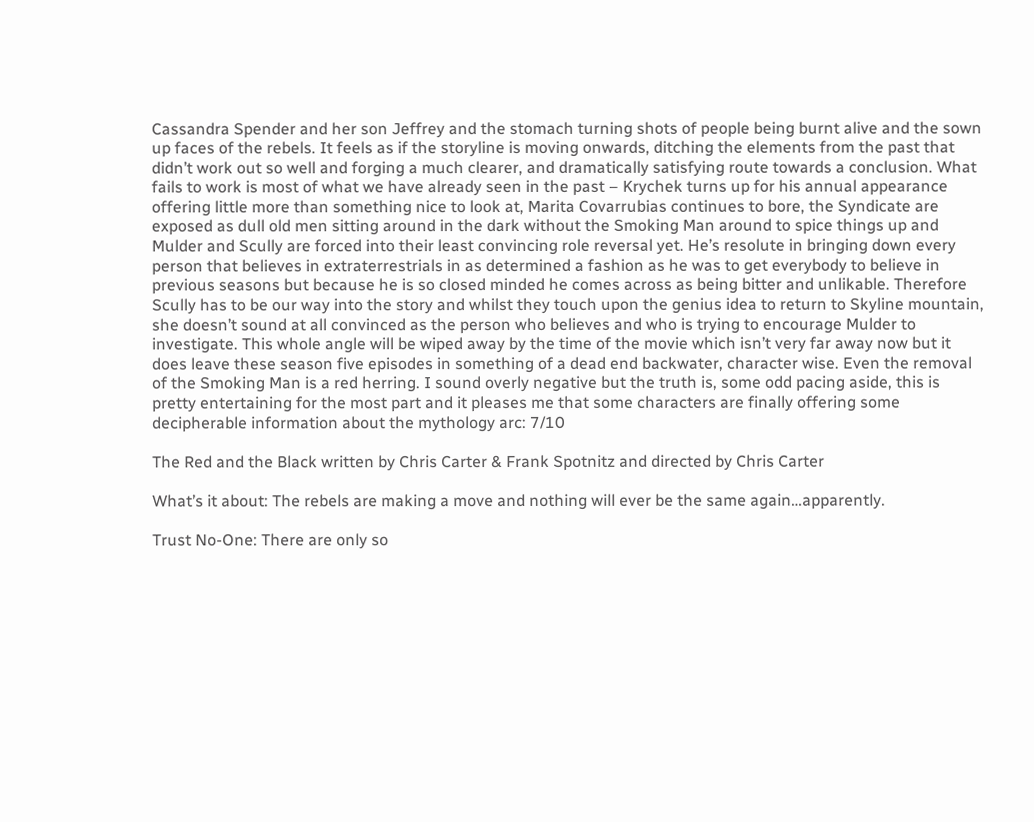Cassandra Spender and her son Jeffrey and the stomach turning shots of people being burnt alive and the sown up faces of the rebels. It feels as if the storyline is moving onwards, ditching the elements from the past that didn’t work out so well and forging a much clearer, and dramatically satisfying route towards a conclusion. What fails to work is most of what we have already seen in the past – Krychek turns up for his annual appearance offering little more than something nice to look at, Marita Covarrubias continues to bore, the Syndicate are exposed as dull old men sitting around in the dark without the Smoking Man around to spice things up and Mulder and Scully are forced into their least convincing role reversal yet. He’s resolute in bringing down every person that believes in extraterrestrials in as determined a fashion as he was to get everybody to believe in previous seasons but because he is so closed minded he comes across as being bitter and unlikable. Therefore Scully has to be our way into the story and whilst they touch upon the genius idea to return to Skyline mountain, she doesn’t sound at all convinced as the person who believes and who is trying to encourage Mulder to investigate. This whole angle will be wiped away by the time of the movie which isn’t very far away now but it does leave these season five episodes in something of a dead end backwater, character wise. Even the removal of the Smoking Man is a red herring. I sound overly negative but the truth is, some odd pacing aside, this is pretty entertaining for the most part and it pleases me that some characters are finally offering some decipherable information about the mythology arc: 7/10

The Red and the Black written by Chris Carter & Frank Spotnitz and directed by Chris Carter

What’s it about: The rebels are making a move and nothing will ever be the same again…apparently.

Trust No-One: There are only so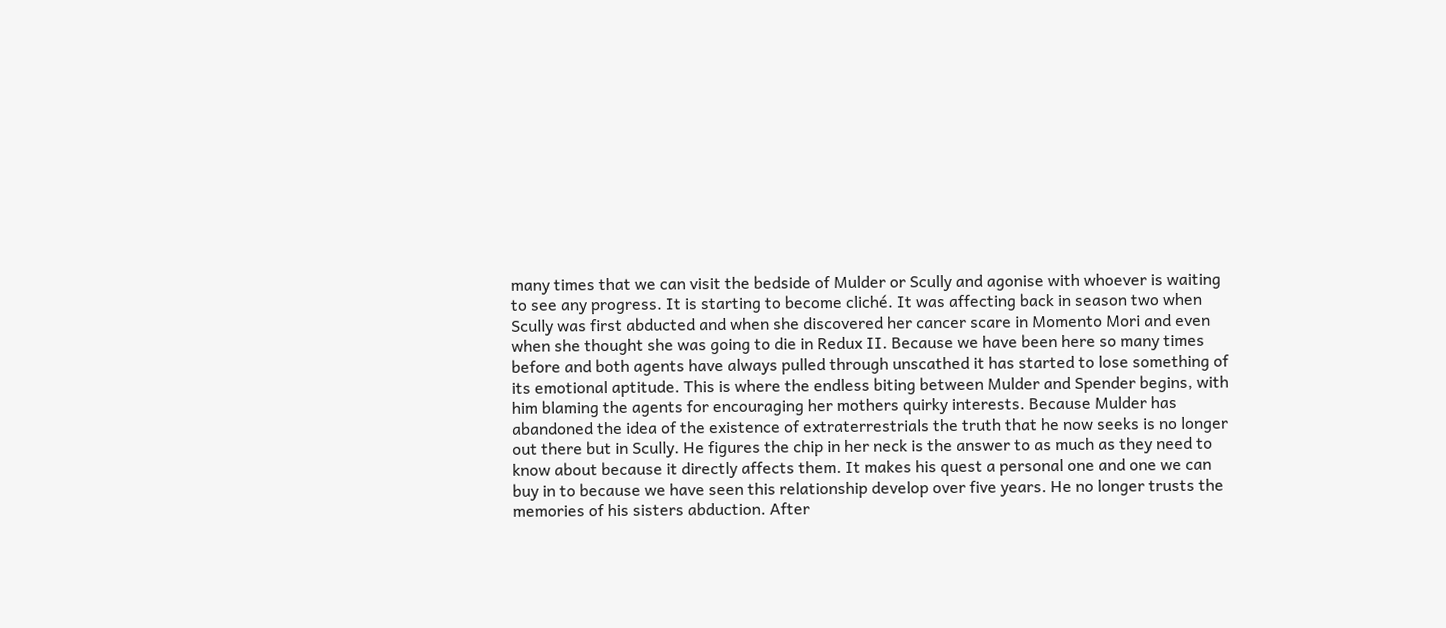many times that we can visit the bedside of Mulder or Scully and agonise with whoever is waiting to see any progress. It is starting to become cliché. It was affecting back in season two when Scully was first abducted and when she discovered her cancer scare in Momento Mori and even when she thought she was going to die in Redux II. Because we have been here so many times before and both agents have always pulled through unscathed it has started to lose something of its emotional aptitude. This is where the endless biting between Mulder and Spender begins, with him blaming the agents for encouraging her mothers quirky interests. Because Mulder has abandoned the idea of the existence of extraterrestrials the truth that he now seeks is no longer out there but in Scully. He figures the chip in her neck is the answer to as much as they need to know about because it directly affects them. It makes his quest a personal one and one we can buy in to because we have seen this relationship develop over five years. He no longer trusts the memories of his sisters abduction. After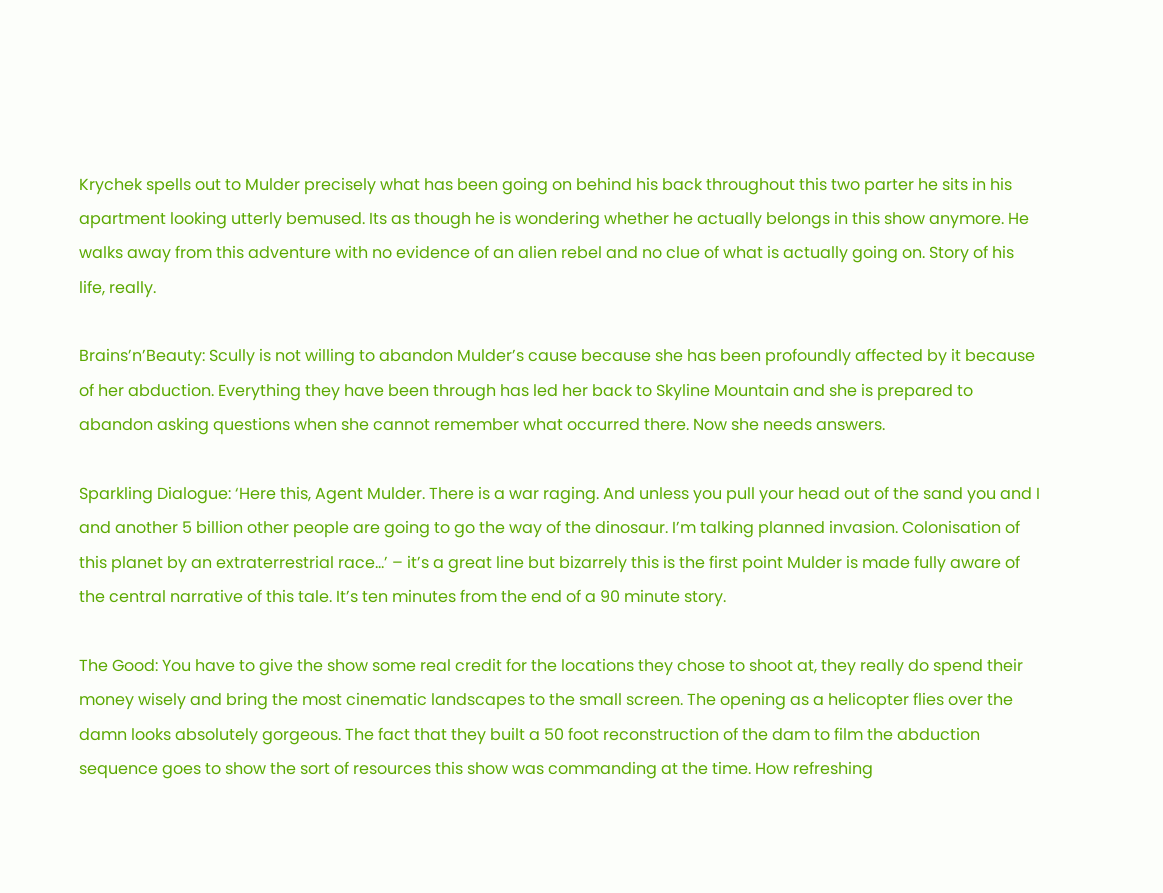Krychek spells out to Mulder precisely what has been going on behind his back throughout this two parter he sits in his apartment looking utterly bemused. Its as though he is wondering whether he actually belongs in this show anymore. He walks away from this adventure with no evidence of an alien rebel and no clue of what is actually going on. Story of his life, really.

Brains’n’Beauty: Scully is not willing to abandon Mulder’s cause because she has been profoundly affected by it because of her abduction. Everything they have been through has led her back to Skyline Mountain and she is prepared to abandon asking questions when she cannot remember what occurred there. Now she needs answers.

Sparkling Dialogue: ‘Here this, Agent Mulder. There is a war raging. And unless you pull your head out of the sand you and I and another 5 billion other people are going to go the way of the dinosaur. I’m talking planned invasion. Colonisation of this planet by an extraterrestrial race…’ – it’s a great line but bizarrely this is the first point Mulder is made fully aware of the central narrative of this tale. It’s ten minutes from the end of a 90 minute story.

The Good: You have to give the show some real credit for the locations they chose to shoot at, they really do spend their money wisely and bring the most cinematic landscapes to the small screen. The opening as a helicopter flies over the damn looks absolutely gorgeous. The fact that they built a 50 foot reconstruction of the dam to film the abduction sequence goes to show the sort of resources this show was commanding at the time. How refreshing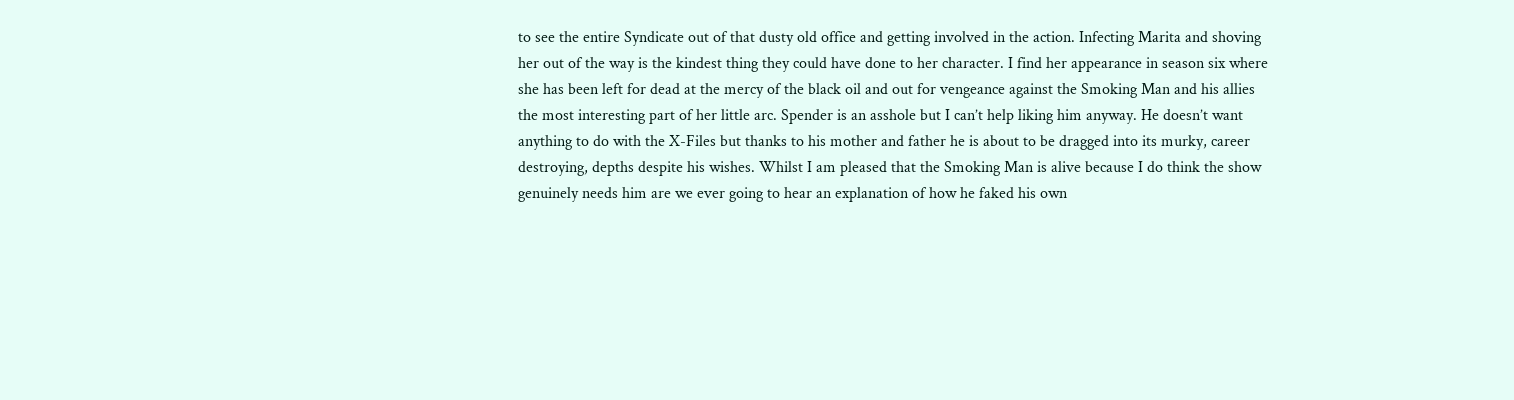to see the entire Syndicate out of that dusty old office and getting involved in the action. Infecting Marita and shoving her out of the way is the kindest thing they could have done to her character. I find her appearance in season six where she has been left for dead at the mercy of the black oil and out for vengeance against the Smoking Man and his allies the most interesting part of her little arc. Spender is an asshole but I can’t help liking him anyway. He doesn’t want anything to do with the X-Files but thanks to his mother and father he is about to be dragged into its murky, career destroying, depths despite his wishes. Whilst I am pleased that the Smoking Man is alive because I do think the show genuinely needs him are we ever going to hear an explanation of how he faked his own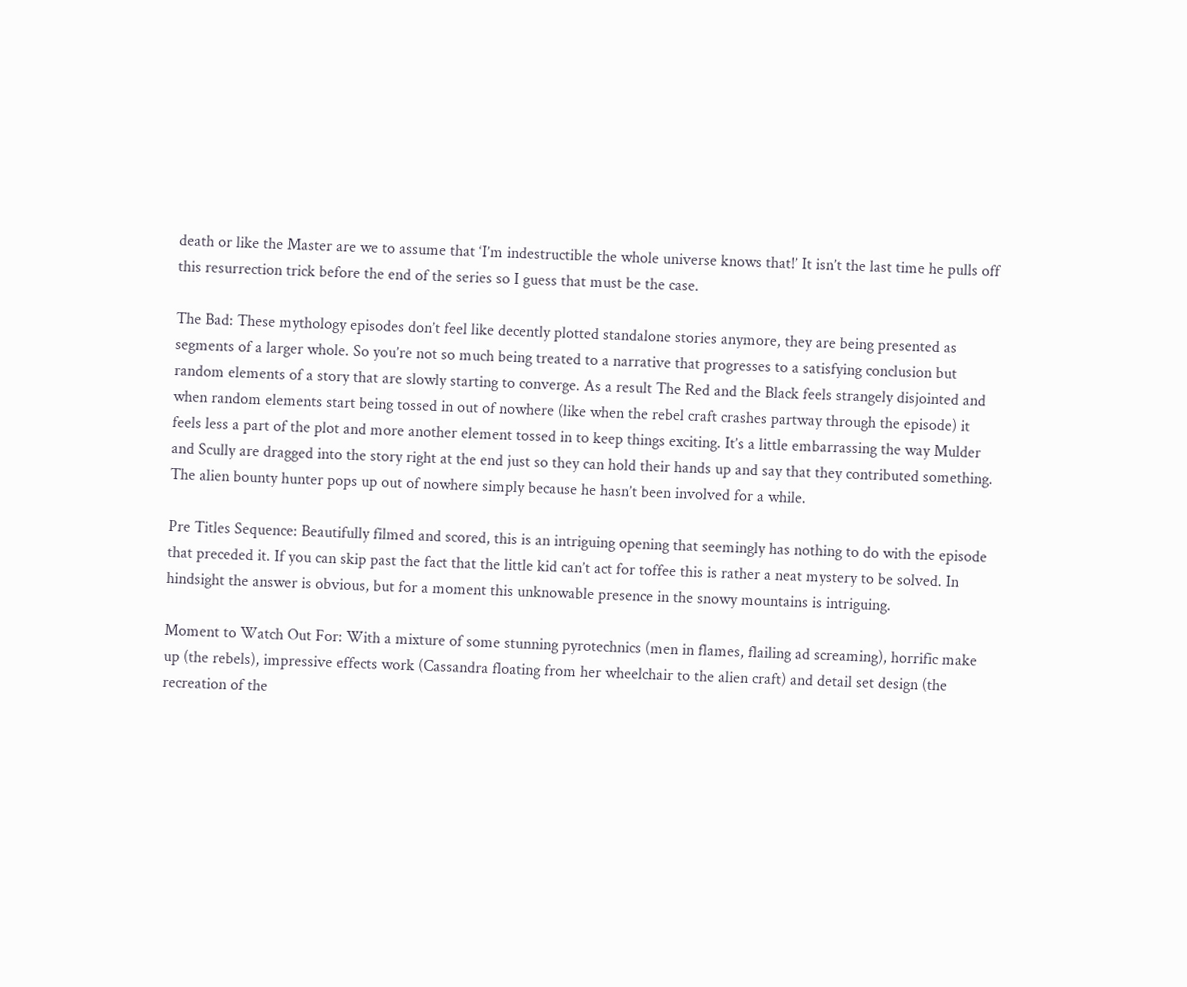death or like the Master are we to assume that ‘I’m indestructible the whole universe knows that!’ It isn’t the last time he pulls off this resurrection trick before the end of the series so I guess that must be the case.

The Bad: These mythology episodes don’t feel like decently plotted standalone stories anymore, they are being presented as segments of a larger whole. So you’re not so much being treated to a narrative that progresses to a satisfying conclusion but random elements of a story that are slowly starting to converge. As a result The Red and the Black feels strangely disjointed and when random elements start being tossed in out of nowhere (like when the rebel craft crashes partway through the episode) it feels less a part of the plot and more another element tossed in to keep things exciting. It’s a little embarrassing the way Mulder and Scully are dragged into the story right at the end just so they can hold their hands up and say that they contributed something. The alien bounty hunter pops up out of nowhere simply because he hasn’t been involved for a while.

Pre Titles Sequence: Beautifully filmed and scored, this is an intriguing opening that seemingly has nothing to do with the episode that preceded it. If you can skip past the fact that the little kid can’t act for toffee this is rather a neat mystery to be solved. In hindsight the answer is obvious, but for a moment this unknowable presence in the snowy mountains is intriguing.

Moment to Watch Out For: With a mixture of some stunning pyrotechnics (men in flames, flailing ad screaming), horrific make up (the rebels), impressive effects work (Cassandra floating from her wheelchair to the alien craft) and detail set design (the recreation of the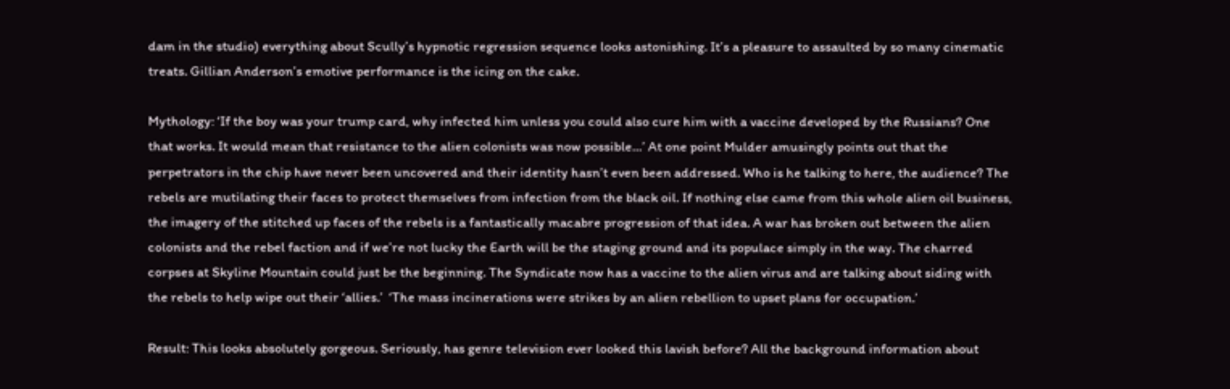dam in the studio) everything about Scully’s hypnotic regression sequence looks astonishing. It’s a pleasure to assaulted by so many cinematic treats. Gillian Anderson’s emotive performance is the icing on the cake.

Mythology: ‘If the boy was your trump card, why infected him unless you could also cure him with a vaccine developed by the Russians? One that works. It would mean that resistance to the alien colonists was now possible…’ At one point Mulder amusingly points out that the perpetrators in the chip have never been uncovered and their identity hasn’t even been addressed. Who is he talking to here, the audience? The rebels are mutilating their faces to protect themselves from infection from the black oil. If nothing else came from this whole alien oil business, the imagery of the stitched up faces of the rebels is a fantastically macabre progression of that idea. A war has broken out between the alien colonists and the rebel faction and if we’re not lucky the Earth will be the staging ground and its populace simply in the way. The charred corpses at Skyline Mountain could just be the beginning. The Syndicate now has a vaccine to the alien virus and are talking about siding with the rebels to help wipe out their ‘allies.’  ‘The mass incinerations were strikes by an alien rebellion to upset plans for occupation.’

Result: This looks absolutely gorgeous. Seriously, has genre television ever looked this lavish before? All the background information about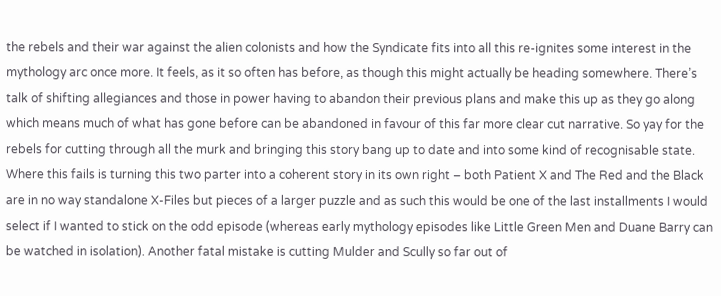the rebels and their war against the alien colonists and how the Syndicate fits into all this re-ignites some interest in the mythology arc once more. It feels, as it so often has before, as though this might actually be heading somewhere. There’s talk of shifting allegiances and those in power having to abandon their previous plans and make this up as they go along which means much of what has gone before can be abandoned in favour of this far more clear cut narrative. So yay for the rebels for cutting through all the murk and bringing this story bang up to date and into some kind of recognisable state. Where this fails is turning this two parter into a coherent story in its own right – both Patient X and The Red and the Black are in no way standalone X-Files but pieces of a larger puzzle and as such this would be one of the last installments I would select if I wanted to stick on the odd episode (whereas early mythology episodes like Little Green Men and Duane Barry can be watched in isolation). Another fatal mistake is cutting Mulder and Scully so far out of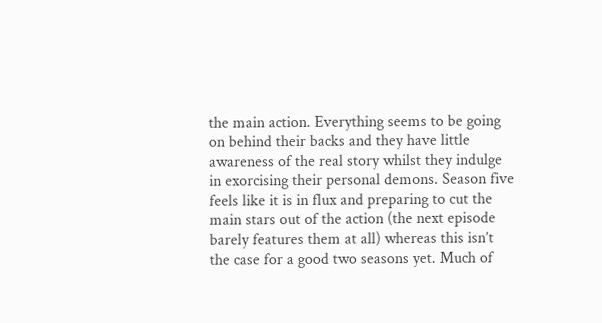the main action. Everything seems to be going on behind their backs and they have little awareness of the real story whilst they indulge in exorcising their personal demons. Season five feels like it is in flux and preparing to cut the main stars out of the action (the next episode barely features them at all) whereas this isn’t the case for a good two seasons yet. Much of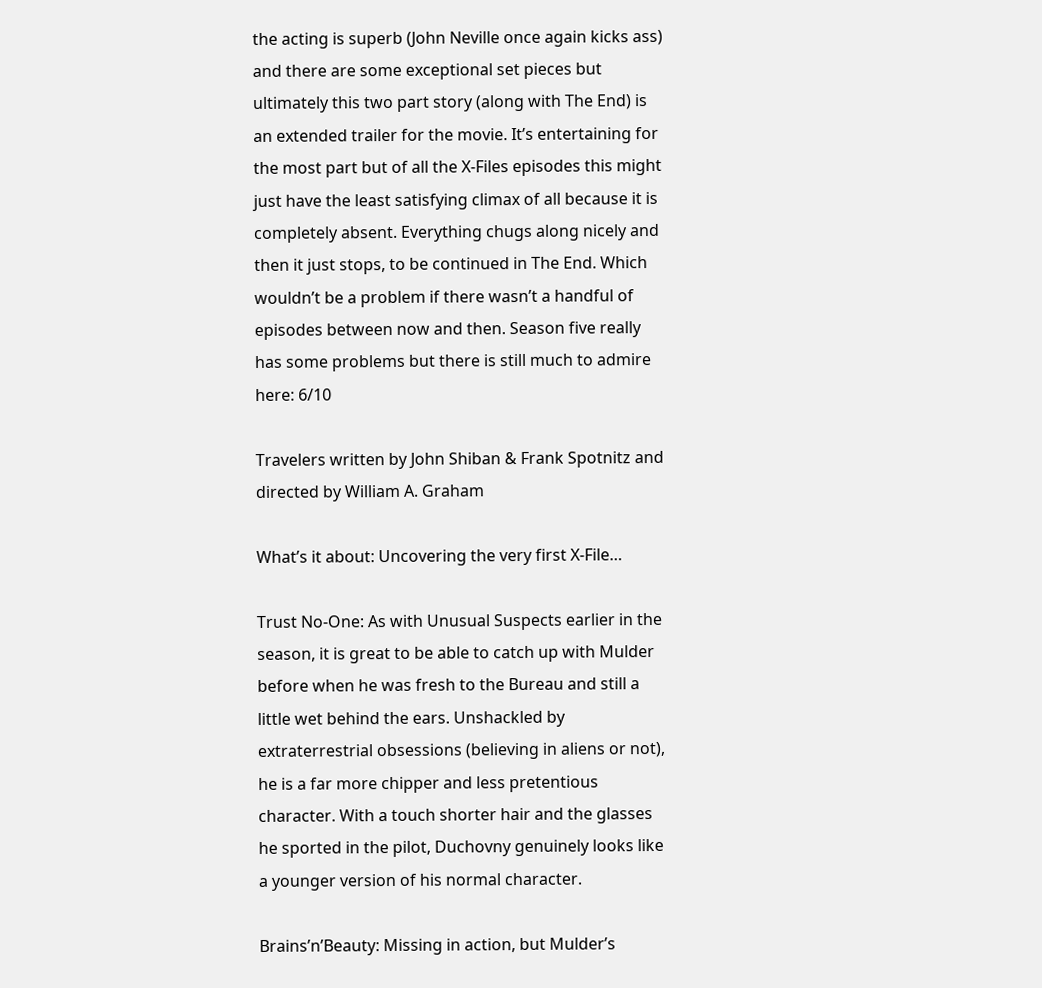the acting is superb (John Neville once again kicks ass) and there are some exceptional set pieces but ultimately this two part story (along with The End) is an extended trailer for the movie. It’s entertaining for the most part but of all the X-Files episodes this might just have the least satisfying climax of all because it is completely absent. Everything chugs along nicely and then it just stops, to be continued in The End. Which wouldn’t be a problem if there wasn’t a handful of episodes between now and then. Season five really has some problems but there is still much to admire here: 6/10

Travelers written by John Shiban & Frank Spotnitz and directed by William A. Graham

What’s it about: Uncovering the very first X-File…

Trust No-One: As with Unusual Suspects earlier in the season, it is great to be able to catch up with Mulder before when he was fresh to the Bureau and still a little wet behind the ears. Unshackled by extraterrestrial obsessions (believing in aliens or not), he is a far more chipper and less pretentious character. With a touch shorter hair and the glasses he sported in the pilot, Duchovny genuinely looks like a younger version of his normal character.

Brains’n’Beauty: Missing in action, but Mulder’s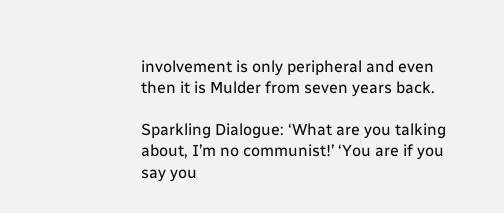involvement is only peripheral and even then it is Mulder from seven years back.

Sparkling Dialogue: ‘What are you talking about, I’m no communist!’ ‘You are if you say you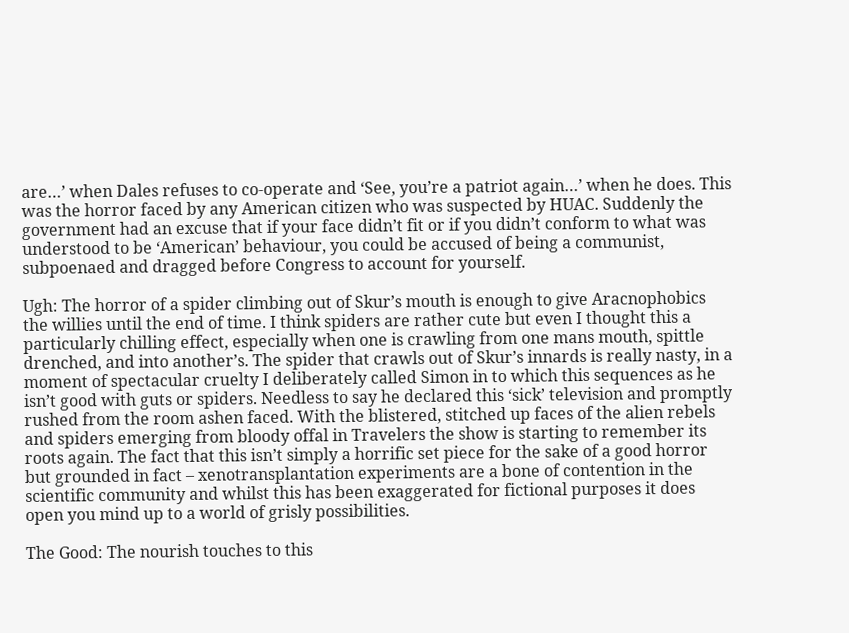are…’ when Dales refuses to co-operate and ‘See, you’re a patriot again…’ when he does. This was the horror faced by any American citizen who was suspected by HUAC. Suddenly the government had an excuse that if your face didn’t fit or if you didn’t conform to what was understood to be ‘American’ behaviour, you could be accused of being a communist, subpoenaed and dragged before Congress to account for yourself.

Ugh: The horror of a spider climbing out of Skur’s mouth is enough to give Aracnophobics the willies until the end of time. I think spiders are rather cute but even I thought this a particularly chilling effect, especially when one is crawling from one mans mouth, spittle drenched, and into another’s. The spider that crawls out of Skur’s innards is really nasty, in a moment of spectacular cruelty I deliberately called Simon in to which this sequences as he isn’t good with guts or spiders. Needless to say he declared this ‘sick’ television and promptly rushed from the room ashen faced. With the blistered, stitched up faces of the alien rebels and spiders emerging from bloody offal in Travelers the show is starting to remember its roots again. The fact that this isn’t simply a horrific set piece for the sake of a good horror but grounded in fact – xenotransplantation experiments are a bone of contention in the scientific community and whilst this has been exaggerated for fictional purposes it does open you mind up to a world of grisly possibilities.

The Good: The nourish touches to this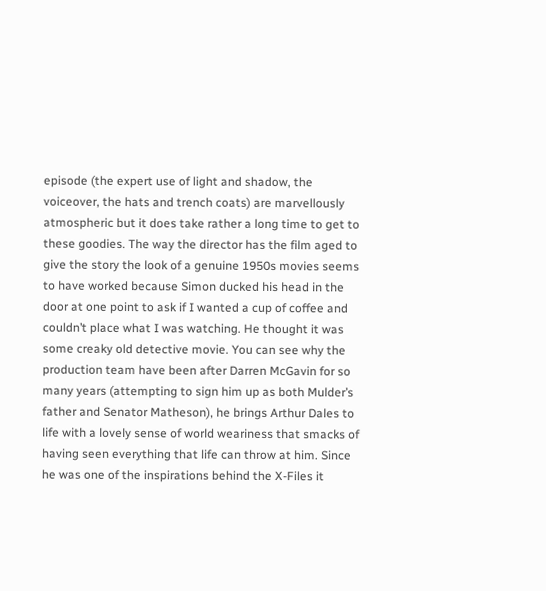episode (the expert use of light and shadow, the voiceover, the hats and trench coats) are marvellously atmospheric but it does take rather a long time to get to these goodies. The way the director has the film aged to give the story the look of a genuine 1950s movies seems to have worked because Simon ducked his head in the door at one point to ask if I wanted a cup of coffee and couldn’t place what I was watching. He thought it was some creaky old detective movie. You can see why the production team have been after Darren McGavin for so many years (attempting to sign him up as both Mulder’s father and Senator Matheson), he brings Arthur Dales to life with a lovely sense of world weariness that smacks of having seen everything that life can throw at him. Since he was one of the inspirations behind the X-Files it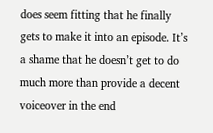does seem fitting that he finally gets to make it into an episode. It’s a shame that he doesn’t get to do much more than provide a decent voiceover in the end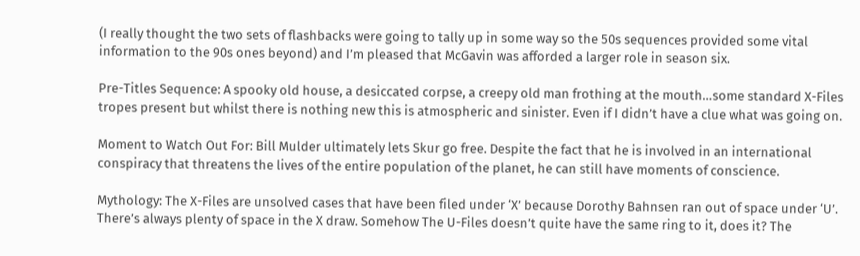(I really thought the two sets of flashbacks were going to tally up in some way so the 50s sequences provided some vital information to the 90s ones beyond) and I’m pleased that McGavin was afforded a larger role in season six.

Pre-Titles Sequence: A spooky old house, a desiccated corpse, a creepy old man frothing at the mouth…some standard X-Files tropes present but whilst there is nothing new this is atmospheric and sinister. Even if I didn’t have a clue what was going on.

Moment to Watch Out For: Bill Mulder ultimately lets Skur go free. Despite the fact that he is involved in an international conspiracy that threatens the lives of the entire population of the planet, he can still have moments of conscience.

Mythology: The X-Files are unsolved cases that have been filed under ‘X’ because Dorothy Bahnsen ran out of space under ‘U’. There’s always plenty of space in the X draw. Somehow The U-Files doesn’t quite have the same ring to it, does it? The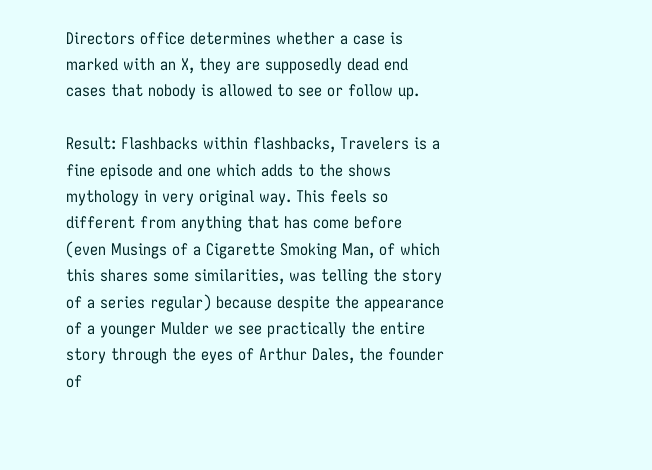Directors office determines whether a case is marked with an X, they are supposedly dead end cases that nobody is allowed to see or follow up.

Result: Flashbacks within flashbacks, Travelers is a fine episode and one which adds to the shows mythology in very original way. This feels so different from anything that has come before (even Musings of a Cigarette Smoking Man, of which this shares some similarities, was telling the story of a series regular) because despite the appearance of a younger Mulder we see practically the entire story through the eyes of Arthur Dales, the founder of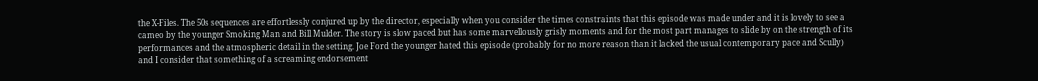the X-Files. The 50s sequences are effortlessly conjured up by the director, especially when you consider the times constraints that this episode was made under and it is lovely to see a cameo by the younger Smoking Man and Bill Mulder. The story is slow paced but has some marvellously grisly moments and for the most part manages to slide by on the strength of its performances and the atmospheric detail in the setting. Joe Ford the younger hated this episode (probably for no more reason than it lacked the usual contemporary pace and Scully) and I consider that something of a screaming endorsement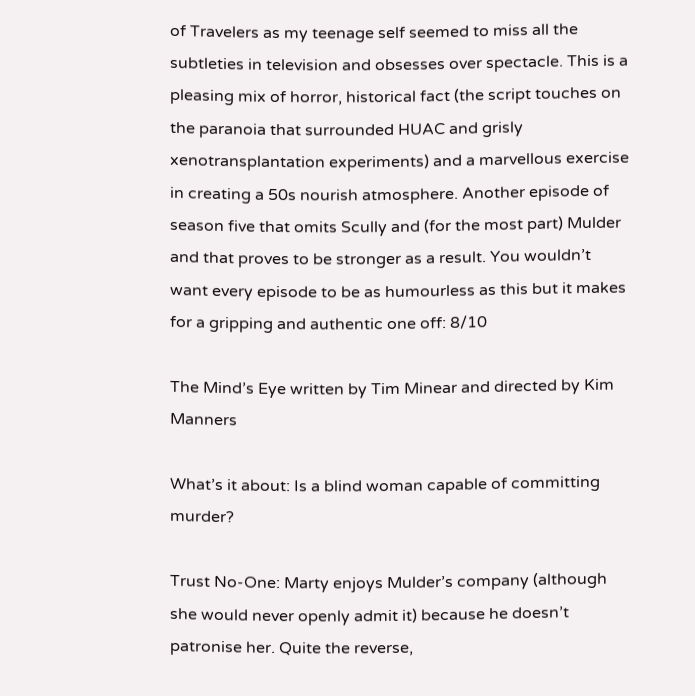of Travelers as my teenage self seemed to miss all the subtleties in television and obsesses over spectacle. This is a pleasing mix of horror, historical fact (the script touches on the paranoia that surrounded HUAC and grisly xenotransplantation experiments) and a marvellous exercise in creating a 50s nourish atmosphere. Another episode of season five that omits Scully and (for the most part) Mulder and that proves to be stronger as a result. You wouldn’t want every episode to be as humourless as this but it makes for a gripping and authentic one off: 8/10

The Mind’s Eye written by Tim Minear and directed by Kim Manners

What’s it about: Is a blind woman capable of committing murder?

Trust No-One: Marty enjoys Mulder’s company (although she would never openly admit it) because he doesn’t patronise her. Quite the reverse,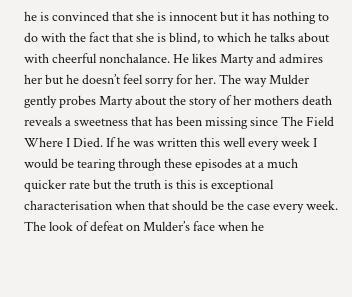he is convinced that she is innocent but it has nothing to do with the fact that she is blind, to which he talks about with cheerful nonchalance. He likes Marty and admires her but he doesn’t feel sorry for her. The way Mulder gently probes Marty about the story of her mothers death reveals a sweetness that has been missing since The Field Where I Died. If he was written this well every week I would be tearing through these episodes at a much quicker rate but the truth is this is exceptional characterisation when that should be the case every week. The look of defeat on Mulder’s face when he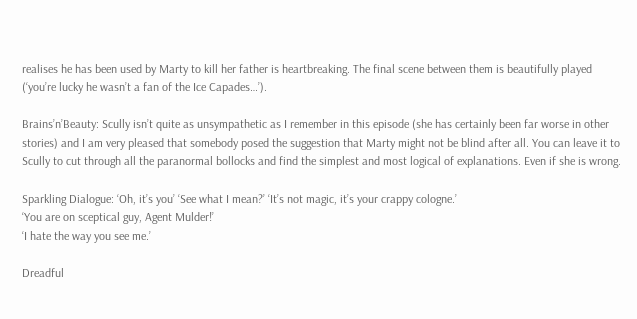realises he has been used by Marty to kill her father is heartbreaking. The final scene between them is beautifully played (‘you’re lucky he wasn’t a fan of the Ice Capades…’).

Brains’n’Beauty: Scully isn’t quite as unsympathetic as I remember in this episode (she has certainly been far worse in other stories) and I am very pleased that somebody posed the suggestion that Marty might not be blind after all. You can leave it to Scully to cut through all the paranormal bollocks and find the simplest and most logical of explanations. Even if she is wrong.

Sparkling Dialogue: ‘Oh, it’s you’ ‘See what I mean?’ ‘It’s not magic, it’s your crappy cologne.’
‘You are on sceptical guy, Agent Mulder!’
‘I hate the way you see me.’

Dreadful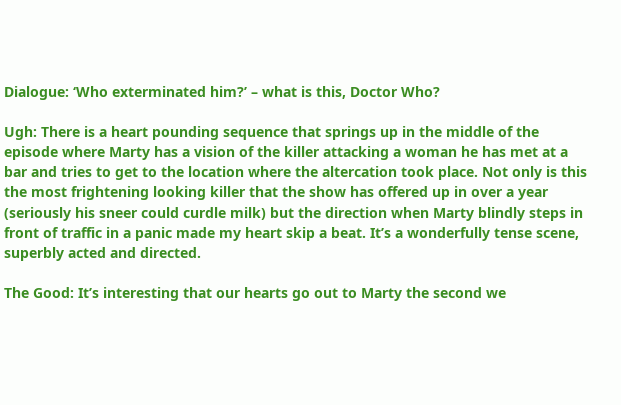Dialogue: ‘Who exterminated him?’ – what is this, Doctor Who?

Ugh: There is a heart pounding sequence that springs up in the middle of the episode where Marty has a vision of the killer attacking a woman he has met at a bar and tries to get to the location where the altercation took place. Not only is this the most frightening looking killer that the show has offered up in over a year (seriously his sneer could curdle milk) but the direction when Marty blindly steps in front of traffic in a panic made my heart skip a beat. It’s a wonderfully tense scene, superbly acted and directed.

The Good: It’s interesting that our hearts go out to Marty the second we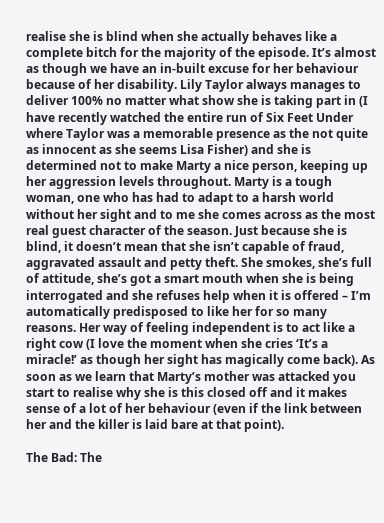realise she is blind when she actually behaves like a complete bitch for the majority of the episode. It’s almost as though we have an in-built excuse for her behaviour because of her disability. Lily Taylor always manages to deliver 100% no matter what show she is taking part in (I have recently watched the entire run of Six Feet Under where Taylor was a memorable presence as the not quite as innocent as she seems Lisa Fisher) and she is determined not to make Marty a nice person, keeping up her aggression levels throughout. Marty is a tough woman, one who has had to adapt to a harsh world without her sight and to me she comes across as the most real guest character of the season. Just because she is blind, it doesn’t mean that she isn’t capable of fraud, aggravated assault and petty theft. She smokes, she’s full of attitude, she’s got a smart mouth when she is being interrogated and she refuses help when it is offered – I’m automatically predisposed to like her for so many reasons. Her way of feeling independent is to act like a right cow (I love the moment when she cries ‘It’s a miracle!’ as though her sight has magically come back). As soon as we learn that Marty’s mother was attacked you start to realise why she is this closed off and it makes sense of a lot of her behaviour (even if the link between her and the killer is laid bare at that point).

The Bad: The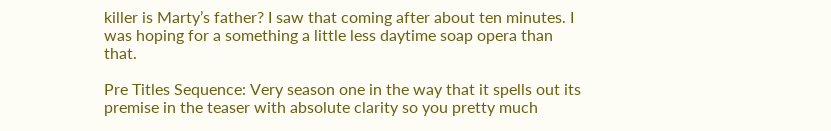killer is Marty’s father? I saw that coming after about ten minutes. I was hoping for a something a little less daytime soap opera than that.

Pre Titles Sequence: Very season one in the way that it spells out its premise in the teaser with absolute clarity so you pretty much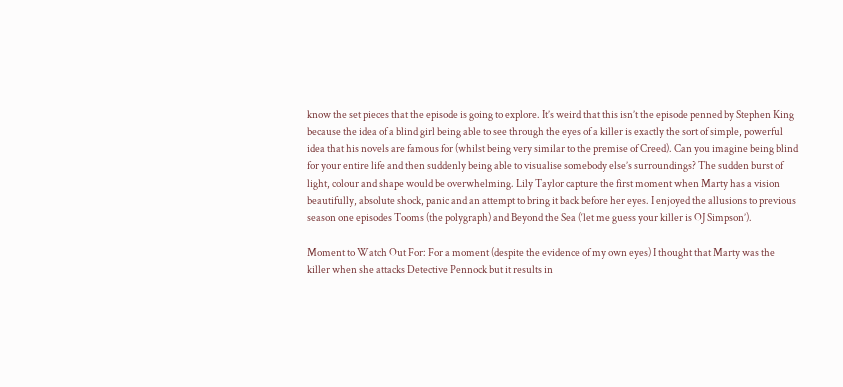know the set pieces that the episode is going to explore. It’s weird that this isn’t the episode penned by Stephen King because the idea of a blind girl being able to see through the eyes of a killer is exactly the sort of simple, powerful idea that his novels are famous for (whilst being very similar to the premise of Creed). Can you imagine being blind for your entire life and then suddenly being able to visualise somebody else’s surroundings? The sudden burst of light, colour and shape would be overwhelming. Lily Taylor capture the first moment when Marty has a vision beautifully, absolute shock, panic and an attempt to bring it back before her eyes. I enjoyed the allusions to previous season one episodes Tooms (the polygraph) and Beyond the Sea (‘let me guess your killer is OJ Simpson’).

Moment to Watch Out For: For a moment (despite the evidence of my own eyes) I thought that Marty was the killer when she attacks Detective Pennock but it results in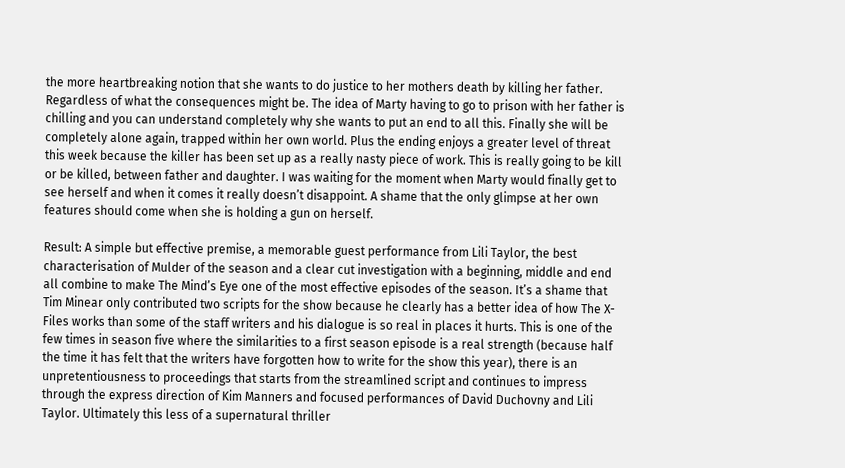the more heartbreaking notion that she wants to do justice to her mothers death by killing her father. Regardless of what the consequences might be. The idea of Marty having to go to prison with her father is chilling and you can understand completely why she wants to put an end to all this. Finally she will be completely alone again, trapped within her own world. Plus the ending enjoys a greater level of threat this week because the killer has been set up as a really nasty piece of work. This is really going to be kill or be killed, between father and daughter. I was waiting for the moment when Marty would finally get to see herself and when it comes it really doesn’t disappoint. A shame that the only glimpse at her own features should come when she is holding a gun on herself.

Result: A simple but effective premise, a memorable guest performance from Lili Taylor, the best characterisation of Mulder of the season and a clear cut investigation with a beginning, middle and end all combine to make The Mind’s Eye one of the most effective episodes of the season. It’s a shame that Tim Minear only contributed two scripts for the show because he clearly has a better idea of how The X-Files works than some of the staff writers and his dialogue is so real in places it hurts. This is one of the few times in season five where the similarities to a first season episode is a real strength (because half the time it has felt that the writers have forgotten how to write for the show this year), there is an unpretentiousness to proceedings that starts from the streamlined script and continues to impress through the express direction of Kim Manners and focused performances of David Duchovny and Lili Taylor. Ultimately this less of a supernatural thriller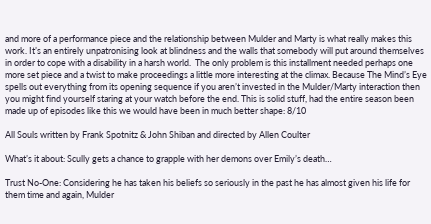and more of a performance piece and the relationship between Mulder and Marty is what really makes this work. It’s an entirely unpatronising look at blindness and the walls that somebody will put around themselves in order to cope with a disability in a harsh world.  The only problem is this installment needed perhaps one more set piece and a twist to make proceedings a little more interesting at the climax. Because The Mind’s Eye spells out everything from its opening sequence if you aren’t invested in the Mulder/Marty interaction then you might find yourself staring at your watch before the end. This is solid stuff, had the entire season been made up of episodes like this we would have been in much better shape: 8/10

All Souls written by Frank Spotnitz & John Shiban and directed by Allen Coulter

What’s it about: Scully gets a chance to grapple with her demons over Emily’s death…

Trust No-One: Considering he has taken his beliefs so seriously in the past he has almost given his life for them time and again, Mulder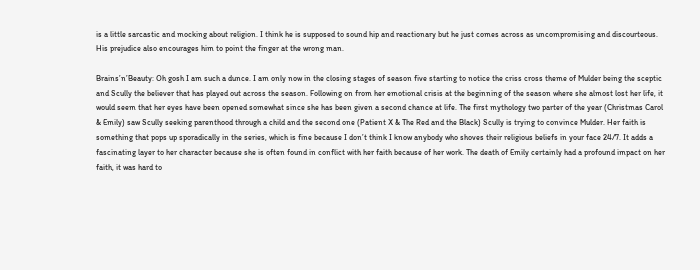is a little sarcastic and mocking about religion. I think he is supposed to sound hip and reactionary but he just comes across as uncompromising and discourteous. His prejudice also encourages him to point the finger at the wrong man.

Brains’n’Beauty: Oh gosh I am such a dunce. I am only now in the closing stages of season five starting to notice the criss cross theme of Mulder being the sceptic and Scully the believer that has played out across the season. Following on from her emotional crisis at the beginning of the season where she almost lost her life, it would seem that her eyes have been opened somewhat since she has been given a second chance at life. The first mythology two parter of the year (Christmas Carol & Emily) saw Scully seeking parenthood through a child and the second one (Patient X & The Red and the Black) Scully is trying to convince Mulder. Her faith is something that pops up sporadically in the series, which is fine because I don’t think I know anybody who shoves their religious beliefs in your face 24/7. It adds a fascinating layer to her character because she is often found in conflict with her faith because of her work. The death of Emily certainly had a profound impact on her faith, it was hard to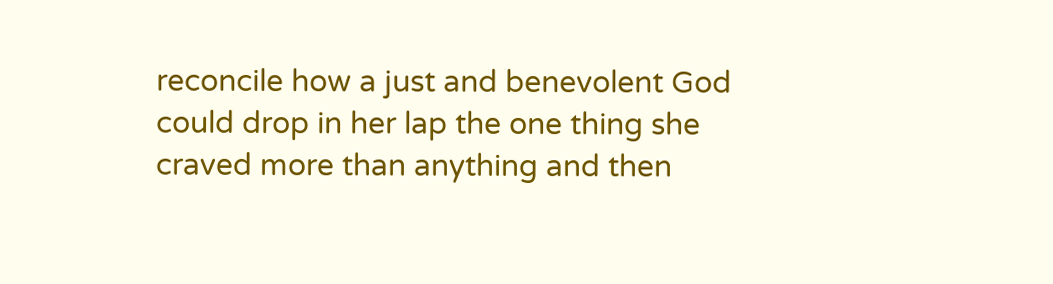reconcile how a just and benevolent God could drop in her lap the one thing she craved more than anything and then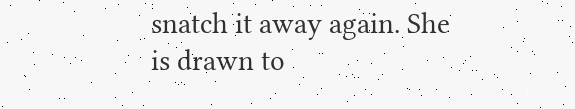snatch it away again. She is drawn to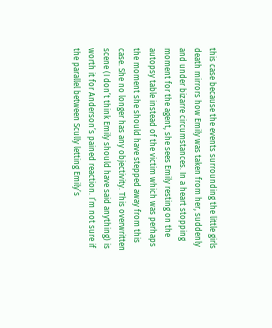this case because the events surrounding the little girls death mirrors how Emily was taken from her, suddenly and under bizarre circumstances. In a heart stopping moment for the agent, she sees Emily resting on the autopsy table instead of the victim which was perhaps the moment she should have stepped away from this case. She no longer has any objectivity. This overwritten scene (I don’t think Emily should have said anything) is worth it for Anderson’s pained reaction. I’m not sure if the parallel between Scully letting Emily’s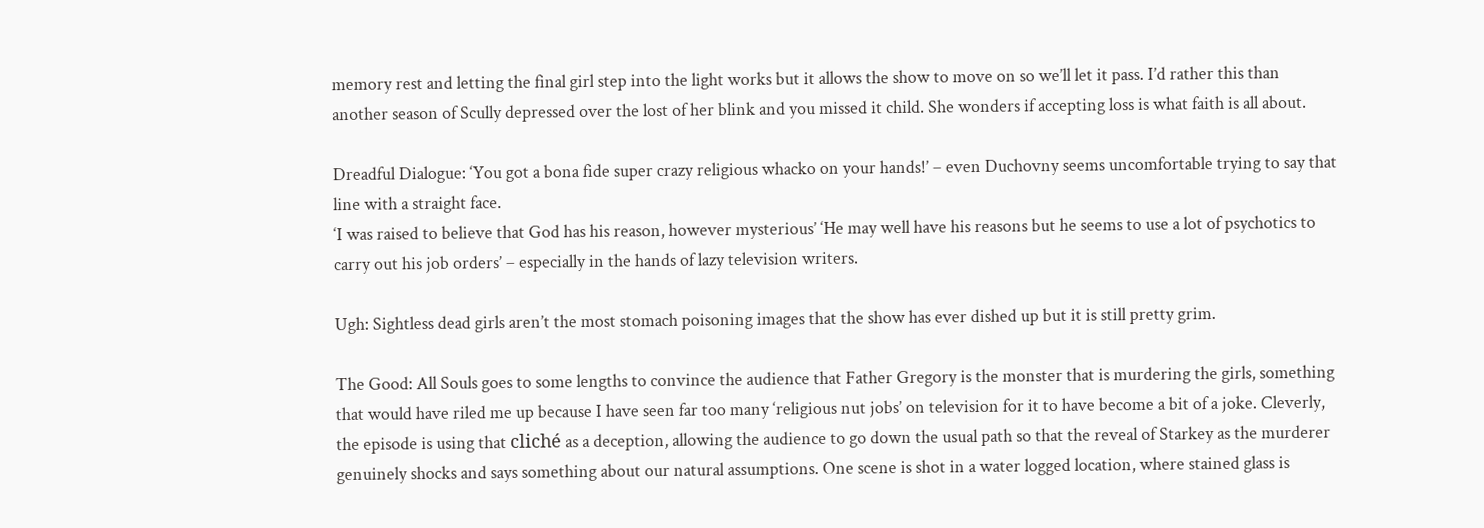memory rest and letting the final girl step into the light works but it allows the show to move on so we’ll let it pass. I’d rather this than another season of Scully depressed over the lost of her blink and you missed it child. She wonders if accepting loss is what faith is all about.

Dreadful Dialogue: ‘You got a bona fide super crazy religious whacko on your hands!’ – even Duchovny seems uncomfortable trying to say that line with a straight face.
‘I was raised to believe that God has his reason, however mysterious’ ‘He may well have his reasons but he seems to use a lot of psychotics to carry out his job orders’ – especially in the hands of lazy television writers.

Ugh: Sightless dead girls aren’t the most stomach poisoning images that the show has ever dished up but it is still pretty grim.

The Good: All Souls goes to some lengths to convince the audience that Father Gregory is the monster that is murdering the girls, something that would have riled me up because I have seen far too many ‘religious nut jobs’ on television for it to have become a bit of a joke. Cleverly, the episode is using that cliché as a deception, allowing the audience to go down the usual path so that the reveal of Starkey as the murderer genuinely shocks and says something about our natural assumptions. One scene is shot in a water logged location, where stained glass is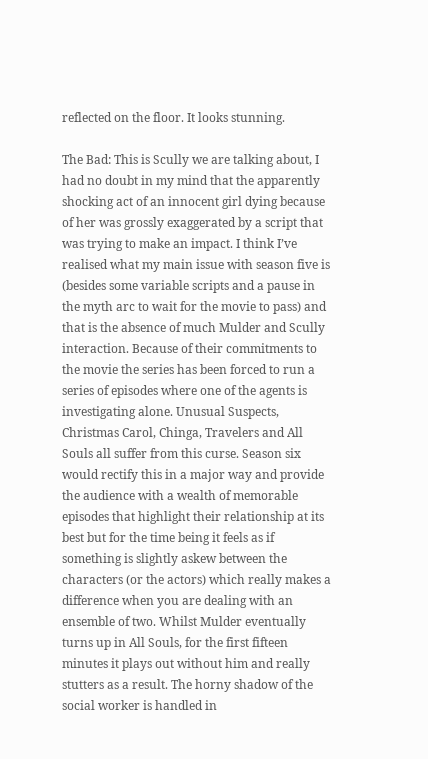reflected on the floor. It looks stunning.

The Bad: This is Scully we are talking about, I had no doubt in my mind that the apparently shocking act of an innocent girl dying because of her was grossly exaggerated by a script that was trying to make an impact. I think I’ve realised what my main issue with season five is (besides some variable scripts and a pause in the myth arc to wait for the movie to pass) and that is the absence of much Mulder and Scully interaction. Because of their commitments to the movie the series has been forced to run a series of episodes where one of the agents is investigating alone. Unusual Suspects, Christmas Carol, Chinga, Travelers and All Souls all suffer from this curse. Season six would rectify this in a major way and provide the audience with a wealth of memorable episodes that highlight their relationship at its best but for the time being it feels as if something is slightly askew between the characters (or the actors) which really makes a difference when you are dealing with an ensemble of two. Whilst Mulder eventually turns up in All Souls, for the first fifteen minutes it plays out without him and really stutters as a result. The horny shadow of the social worker is handled in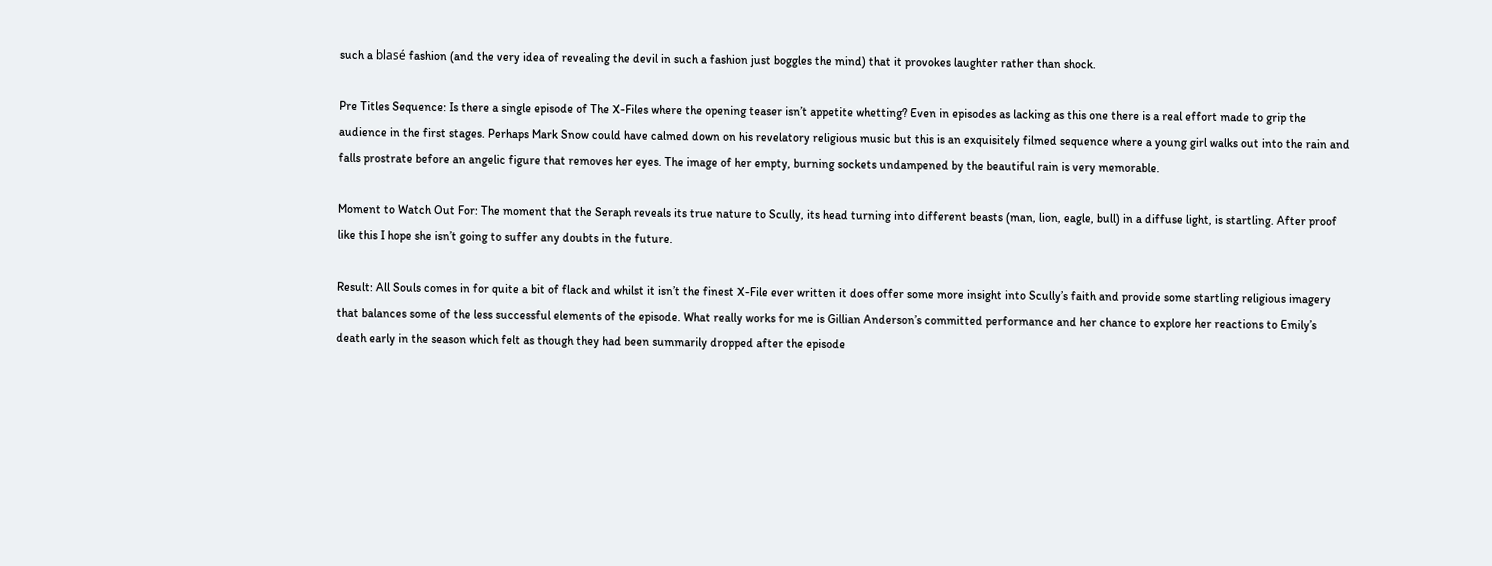such a blasé fashion (and the very idea of revealing the devil in such a fashion just boggles the mind) that it provokes laughter rather than shock.

Pre Titles Sequence: Is there a single episode of The X-Files where the opening teaser isn’t appetite whetting? Even in episodes as lacking as this one there is a real effort made to grip the audience in the first stages. Perhaps Mark Snow could have calmed down on his revelatory religious music but this is an exquisitely filmed sequence where a young girl walks out into the rain and falls prostrate before an angelic figure that removes her eyes. The image of her empty, burning sockets undampened by the beautiful rain is very memorable.

Moment to Watch Out For: The moment that the Seraph reveals its true nature to Scully, its head turning into different beasts (man, lion, eagle, bull) in a diffuse light, is startling. After proof like this I hope she isn’t going to suffer any doubts in the future.

Result: All Souls comes in for quite a bit of flack and whilst it isn’t the finest X-File ever written it does offer some more insight into Scully’s faith and provide some startling religious imagery that balances some of the less successful elements of the episode. What really works for me is Gillian Anderson’s committed performance and her chance to explore her reactions to Emily’s death early in the season which felt as though they had been summarily dropped after the episode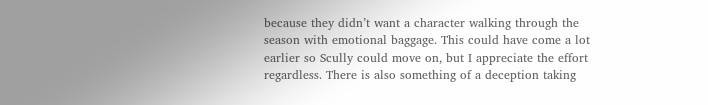because they didn’t want a character walking through the season with emotional baggage. This could have come a lot earlier so Scully could move on, but I appreciate the effort regardless. There is also something of a deception taking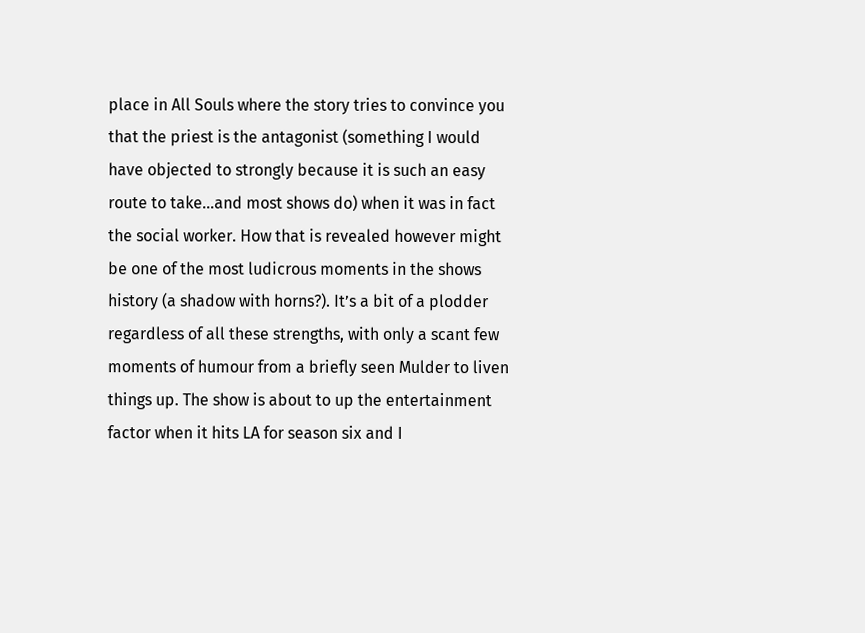place in All Souls where the story tries to convince you that the priest is the antagonist (something I would have objected to strongly because it is such an easy route to take…and most shows do) when it was in fact the social worker. How that is revealed however might be one of the most ludicrous moments in the shows history (a shadow with horns?). It’s a bit of a plodder regardless of all these strengths, with only a scant few moments of humour from a briefly seen Mulder to liven things up. The show is about to up the entertainment factor when it hits LA for season six and I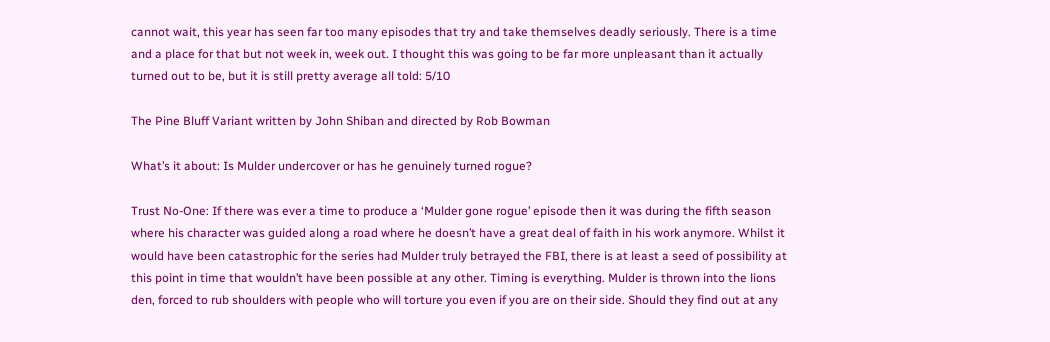cannot wait, this year has seen far too many episodes that try and take themselves deadly seriously. There is a time and a place for that but not week in, week out. I thought this was going to be far more unpleasant than it actually turned out to be, but it is still pretty average all told: 5/10

The Pine Bluff Variant written by John Shiban and directed by Rob Bowman

What’s it about: Is Mulder undercover or has he genuinely turned rogue?

Trust No-One: If there was ever a time to produce a ‘Mulder gone rogue’ episode then it was during the fifth season where his character was guided along a road where he doesn’t have a great deal of faith in his work anymore. Whilst it would have been catastrophic for the series had Mulder truly betrayed the FBI, there is at least a seed of possibility at this point in time that wouldn’t have been possible at any other. Timing is everything. Mulder is thrown into the lions den, forced to rub shoulders with people who will torture you even if you are on their side. Should they find out at any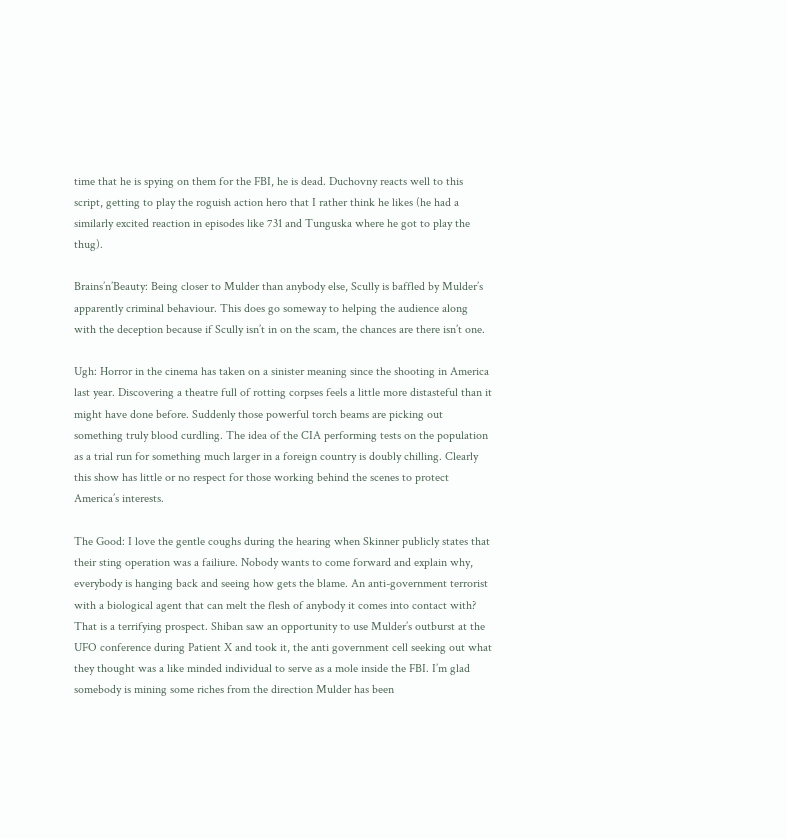time that he is spying on them for the FBI, he is dead. Duchovny reacts well to this script, getting to play the roguish action hero that I rather think he likes (he had a similarly excited reaction in episodes like 731 and Tunguska where he got to play the thug).

Brains’n’Beauty: Being closer to Mulder than anybody else, Scully is baffled by Mulder’s apparently criminal behaviour. This does go someway to helping the audience along with the deception because if Scully isn’t in on the scam, the chances are there isn’t one.

Ugh: Horror in the cinema has taken on a sinister meaning since the shooting in America last year. Discovering a theatre full of rotting corpses feels a little more distasteful than it might have done before. Suddenly those powerful torch beams are picking out something truly blood curdling. The idea of the CIA performing tests on the population as a trial run for something much larger in a foreign country is doubly chilling. Clearly this show has little or no respect for those working behind the scenes to protect America’s interests.

The Good: I love the gentle coughs during the hearing when Skinner publicly states that their sting operation was a failiure. Nobody wants to come forward and explain why, everybody is hanging back and seeing how gets the blame. An anti-government terrorist with a biological agent that can melt the flesh of anybody it comes into contact with? That is a terrifying prospect. Shiban saw an opportunity to use Mulder’s outburst at the UFO conference during Patient X and took it, the anti government cell seeking out what they thought was a like minded individual to serve as a mole inside the FBI. I’m glad somebody is mining some riches from the direction Mulder has been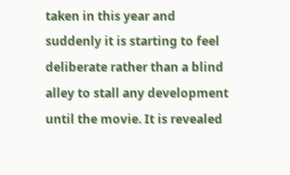taken in this year and suddenly it is starting to feel deliberate rather than a blind alley to stall any development until the movie. It is revealed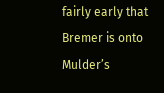fairly early that Bremer is onto Mulder’s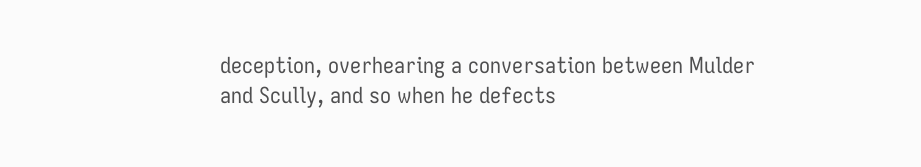deception, overhearing a conversation between Mulder and Scully, and so when he defects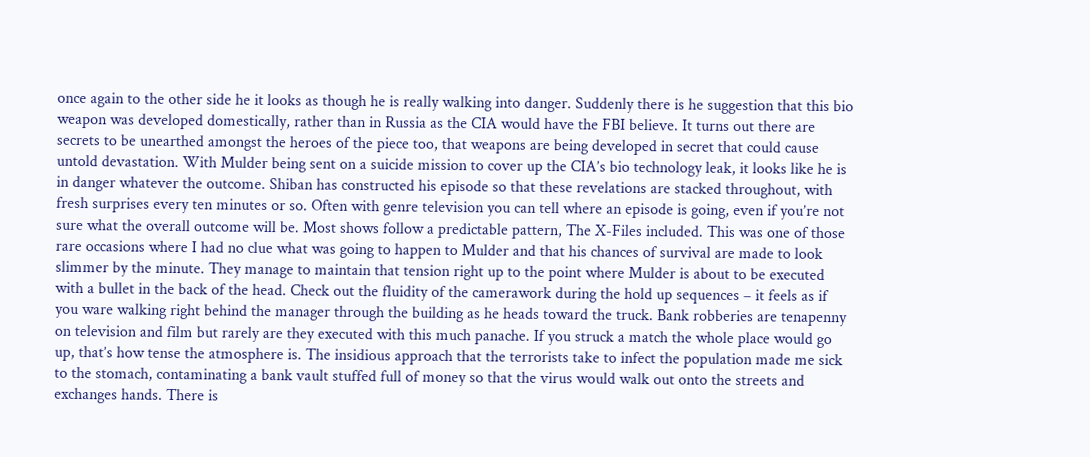once again to the other side he it looks as though he is really walking into danger. Suddenly there is he suggestion that this bio weapon was developed domestically, rather than in Russia as the CIA would have the FBI believe. It turns out there are secrets to be unearthed amongst the heroes of the piece too, that weapons are being developed in secret that could cause untold devastation. With Mulder being sent on a suicide mission to cover up the CIA’s bio technology leak, it looks like he is in danger whatever the outcome. Shiban has constructed his episode so that these revelations are stacked throughout, with fresh surprises every ten minutes or so. Often with genre television you can tell where an episode is going, even if you’re not sure what the overall outcome will be. Most shows follow a predictable pattern, The X-Files included. This was one of those rare occasions where I had no clue what was going to happen to Mulder and that his chances of survival are made to look slimmer by the minute. They manage to maintain that tension right up to the point where Mulder is about to be executed with a bullet in the back of the head. Check out the fluidity of the camerawork during the hold up sequences – it feels as if you ware walking right behind the manager through the building as he heads toward the truck. Bank robberies are tenapenny on television and film but rarely are they executed with this much panache. If you struck a match the whole place would go up, that’s how tense the atmosphere is. The insidious approach that the terrorists take to infect the population made me sick to the stomach, contaminating a bank vault stuffed full of money so that the virus would walk out onto the streets and exchanges hands. There is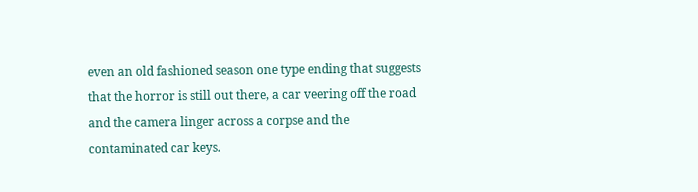even an old fashioned season one type ending that suggests that the horror is still out there, a car veering off the road and the camera linger across a corpse and the contaminated car keys.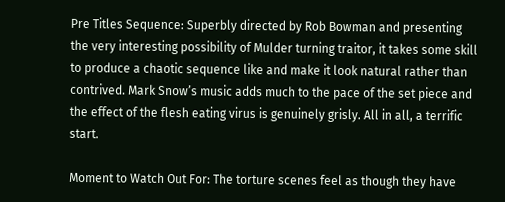Pre Titles Sequence: Superbly directed by Rob Bowman and presenting the very interesting possibility of Mulder turning traitor, it takes some skill to produce a chaotic sequence like and make it look natural rather than contrived. Mark Snow’s music adds much to the pace of the set piece and the effect of the flesh eating virus is genuinely grisly. All in all, a terrific start.

Moment to Watch Out For: The torture scenes feel as though they have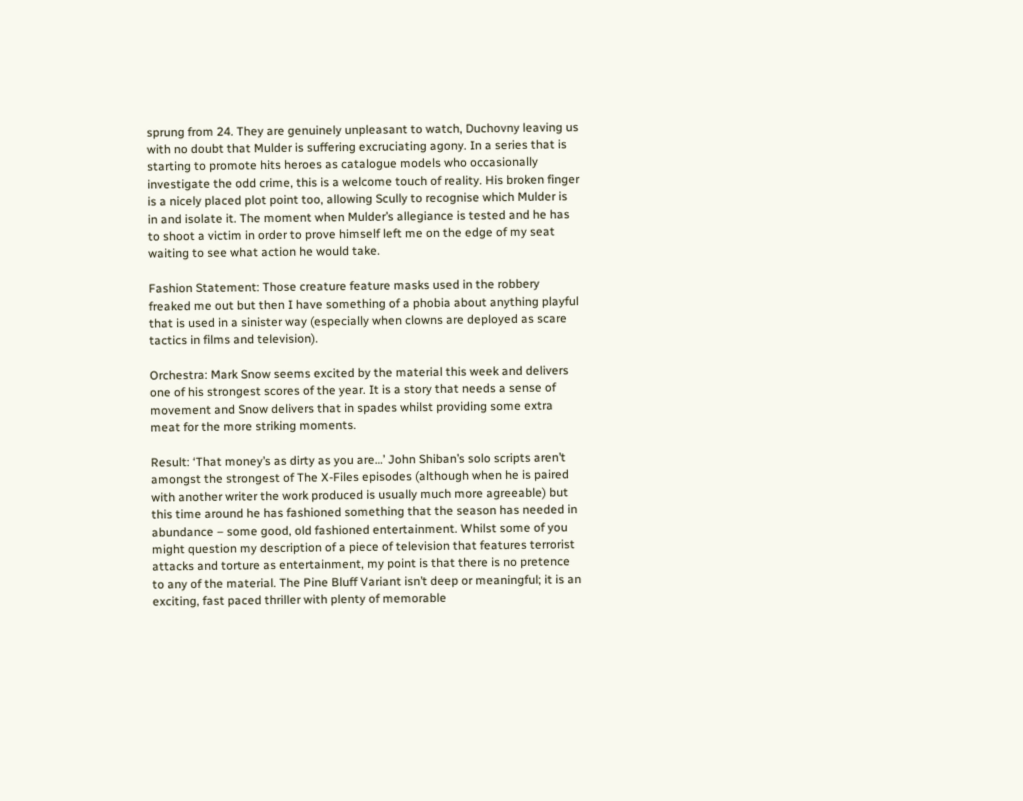sprung from 24. They are genuinely unpleasant to watch, Duchovny leaving us with no doubt that Mulder is suffering excruciating agony. In a series that is starting to promote hits heroes as catalogue models who occasionally investigate the odd crime, this is a welcome touch of reality. His broken finger is a nicely placed plot point too, allowing Scully to recognise which Mulder is in and isolate it. The moment when Mulder’s allegiance is tested and he has to shoot a victim in order to prove himself left me on the edge of my seat waiting to see what action he would take.

Fashion Statement: Those creature feature masks used in the robbery freaked me out but then I have something of a phobia about anything playful that is used in a sinister way (especially when clowns are deployed as scare tactics in films and television).

Orchestra: Mark Snow seems excited by the material this week and delivers one of his strongest scores of the year. It is a story that needs a sense of movement and Snow delivers that in spades whilst providing some extra meat for the more striking moments.

Result: ‘That money’s as dirty as you are…’ John Shiban’s solo scripts aren’t amongst the strongest of The X-Files episodes (although when he is paired with another writer the work produced is usually much more agreeable) but this time around he has fashioned something that the season has needed in abundance – some good, old fashioned entertainment. Whilst some of you might question my description of a piece of television that features terrorist attacks and torture as entertainment, my point is that there is no pretence to any of the material. The Pine Bluff Variant isn’t deep or meaningful; it is an exciting, fast paced thriller with plenty of memorable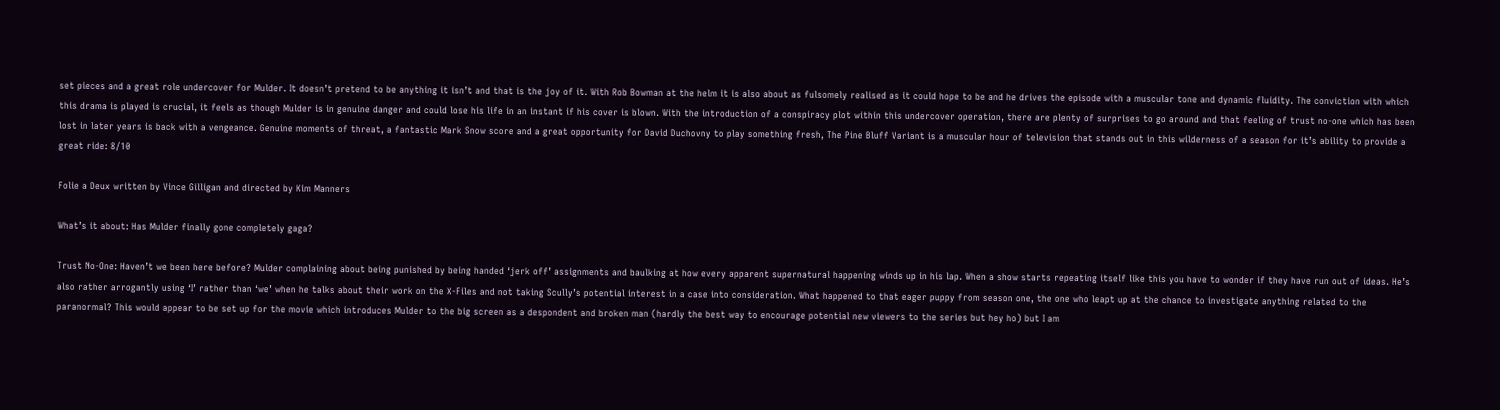set pieces and a great role undercover for Mulder. It doesn’t pretend to be anything it isn’t and that is the joy of it. With Rob Bowman at the helm it is also about as fulsomely realised as it could hope to be and he drives the episode with a muscular tone and dynamic fluidity. The conviction with which this drama is played is crucial, it feels as though Mulder is in genuine danger and could lose his life in an instant if his cover is blown. With the introduction of a conspiracy plot within this undercover operation, there are plenty of surprises to go around and that feeling of trust no-one which has been lost in later years is back with a vengeance. Genuine moments of threat, a fantastic Mark Snow score and a great opportunity for David Duchovny to play something fresh, The Pine Bluff Variant is a muscular hour of television that stands out in this wilderness of a season for it’s ability to provide a great ride: 8/10

Folie a Deux written by Vince Gilligan and directed by Kim Manners

What’s it about: Has Mulder finally gone completely gaga?

Trust No-One: Haven’t we been here before? Mulder complaining about being punished by being handed ‘jerk off’ assignments and baulking at how every apparent supernatural happening winds up in his lap. When a show starts repeating itself like this you have to wonder if they have run out of ideas. He’s also rather arrogantly using ‘I’ rather than ‘we’ when he talks about their work on the X-Files and not taking Scully’s potential interest in a case into consideration. What happened to that eager puppy from season one, the one who leapt up at the chance to investigate anything related to the paranormal? This would appear to be set up for the movie which introduces Mulder to the big screen as a despondent and broken man (hardly the best way to encourage potential new viewers to the series but hey ho) but I am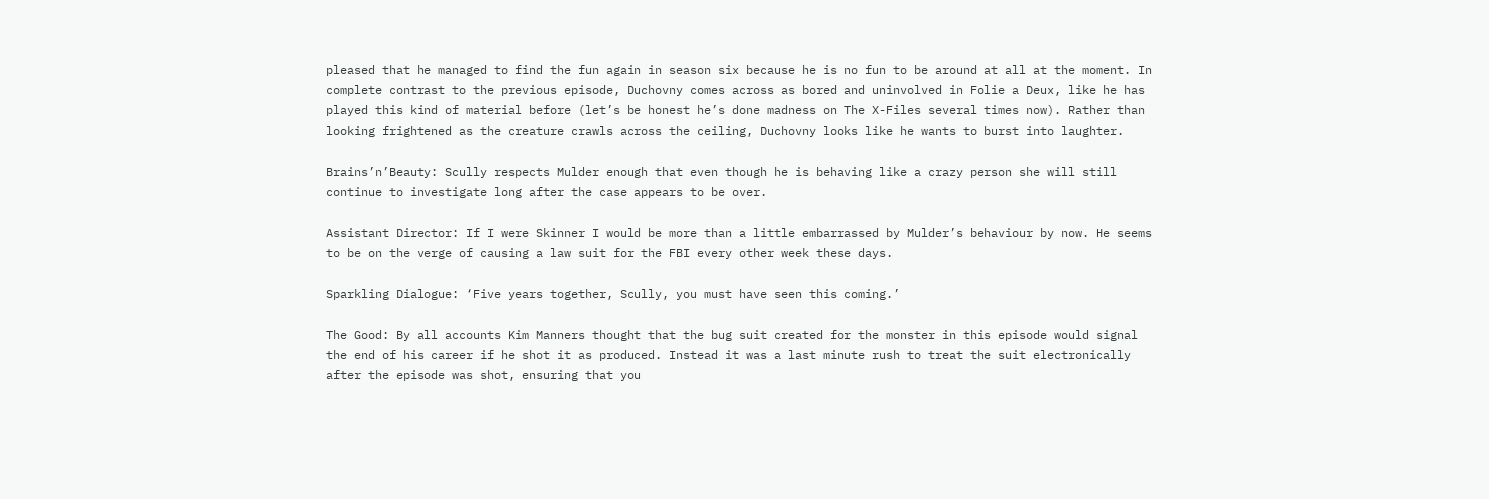pleased that he managed to find the fun again in season six because he is no fun to be around at all at the moment. In complete contrast to the previous episode, Duchovny comes across as bored and uninvolved in Folie a Deux, like he has played this kind of material before (let’s be honest he’s done madness on The X-Files several times now). Rather than looking frightened as the creature crawls across the ceiling, Duchovny looks like he wants to burst into laughter.

Brains’n’Beauty: Scully respects Mulder enough that even though he is behaving like a crazy person she will still continue to investigate long after the case appears to be over.

Assistant Director: If I were Skinner I would be more than a little embarrassed by Mulder’s behaviour by now. He seems to be on the verge of causing a law suit for the FBI every other week these days.

Sparkling Dialogue: ‘Five years together, Scully, you must have seen this coming.’

The Good: By all accounts Kim Manners thought that the bug suit created for the monster in this episode would signal the end of his career if he shot it as produced. Instead it was a last minute rush to treat the suit electronically after the episode was shot, ensuring that you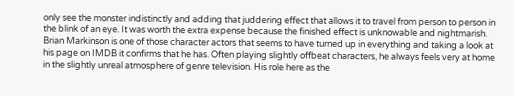only see the monster indistinctly and adding that juddering effect that allows it to travel from person to person in the blink of an eye. It was worth the extra expense because the finished effect is unknowable and nightmarish. Brian Markinson is one of those character actors that seems to have turned up in everything and taking a look at his page on IMDB it confirms that he has. Often playing slightly offbeat characters, he always feels very at home in the slightly unreal atmosphere of genre television. His role here as the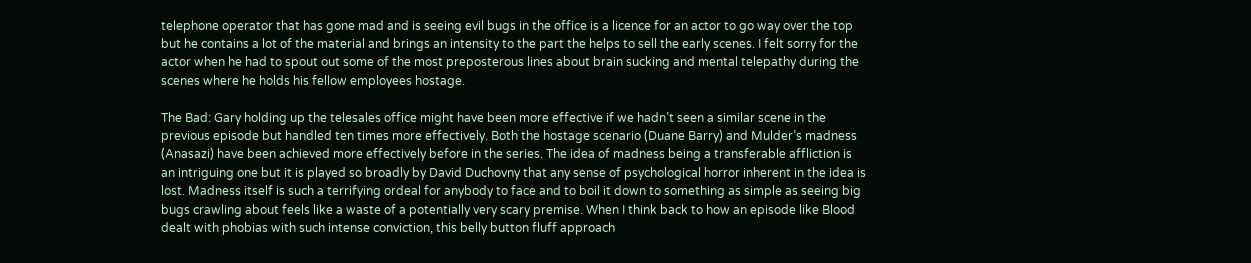telephone operator that has gone mad and is seeing evil bugs in the office is a licence for an actor to go way over the top but he contains a lot of the material and brings an intensity to the part the helps to sell the early scenes. I felt sorry for the actor when he had to spout out some of the most preposterous lines about brain sucking and mental telepathy during the scenes where he holds his fellow employees hostage.

The Bad: Gary holding up the telesales office might have been more effective if we hadn’t seen a similar scene in the previous episode but handled ten times more effectively. Both the hostage scenario (Duane Barry) and Mulder’s madness (Anasazi) have been achieved more effectively before in the series. The idea of madness being a transferable affliction is an intriguing one but it is played so broadly by David Duchovny that any sense of psychological horror inherent in the idea is lost. Madness itself is such a terrifying ordeal for anybody to face and to boil it down to something as simple as seeing big bugs crawling about feels like a waste of a potentially very scary premise. When I think back to how an episode like Blood dealt with phobias with such intense conviction, this belly button fluff approach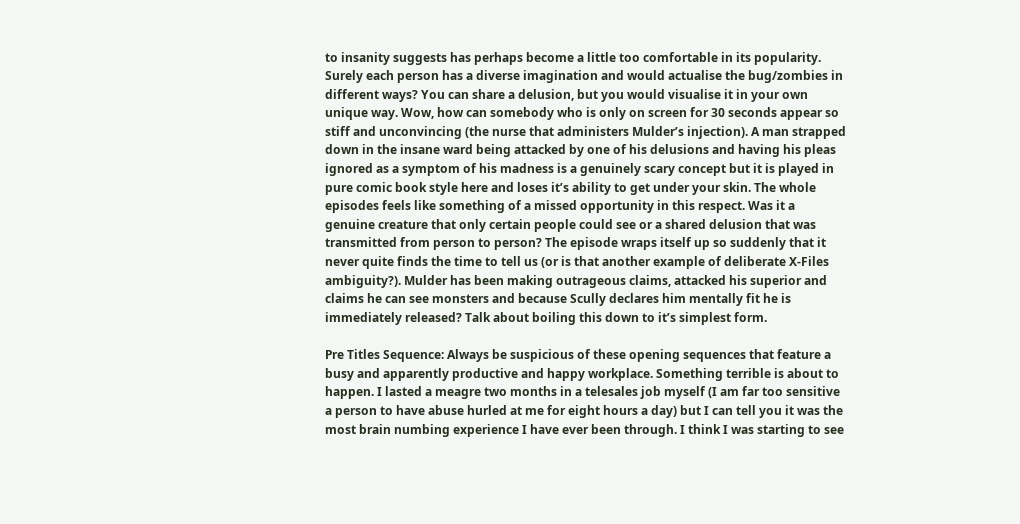to insanity suggests has perhaps become a little too comfortable in its popularity. Surely each person has a diverse imagination and would actualise the bug/zombies in different ways? You can share a delusion, but you would visualise it in your own unique way. Wow, how can somebody who is only on screen for 30 seconds appear so stiff and unconvincing (the nurse that administers Mulder’s injection). A man strapped down in the insane ward being attacked by one of his delusions and having his pleas ignored as a symptom of his madness is a genuinely scary concept but it is played in pure comic book style here and loses it’s ability to get under your skin. The whole episodes feels like something of a missed opportunity in this respect. Was it a genuine creature that only certain people could see or a shared delusion that was transmitted from person to person? The episode wraps itself up so suddenly that it never quite finds the time to tell us (or is that another example of deliberate X-Files ambiguity?). Mulder has been making outrageous claims, attacked his superior and claims he can see monsters and because Scully declares him mentally fit he is immediately released? Talk about boiling this down to it’s simplest form.

Pre Titles Sequence: Always be suspicious of these opening sequences that feature a busy and apparently productive and happy workplace. Something terrible is about to happen. I lasted a meagre two months in a telesales job myself (I am far too sensitive a person to have abuse hurled at me for eight hours a day) but I can tell you it was the most brain numbing experience I have ever been through. I think I was starting to see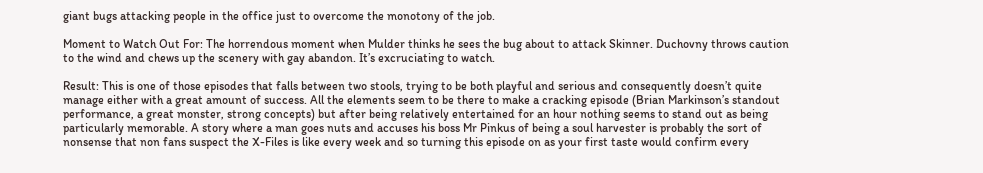giant bugs attacking people in the office just to overcome the monotony of the job.

Moment to Watch Out For: The horrendous moment when Mulder thinks he sees the bug about to attack Skinner. Duchovny throws caution to the wind and chews up the scenery with gay abandon. It’s excruciating to watch.

Result: This is one of those episodes that falls between two stools, trying to be both playful and serious and consequently doesn’t quite manage either with a great amount of success. All the elements seem to be there to make a cracking episode (Brian Markinson’s standout performance, a great monster, strong concepts) but after being relatively entertained for an hour nothing seems to stand out as being particularly memorable. A story where a man goes nuts and accuses his boss Mr Pinkus of being a soul harvester is probably the sort of nonsense that non fans suspect the X-Files is like every week and so turning this episode on as your first taste would confirm every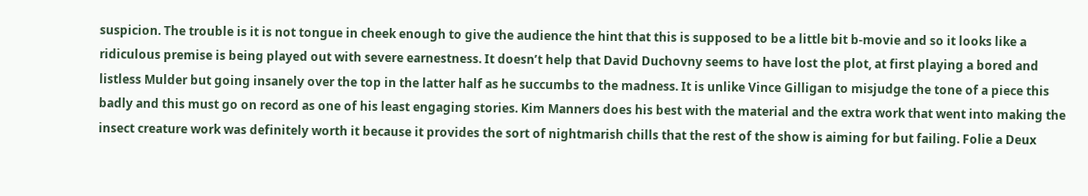suspicion. The trouble is it is not tongue in cheek enough to give the audience the hint that this is supposed to be a little bit b-movie and so it looks like a ridiculous premise is being played out with severe earnestness. It doesn’t help that David Duchovny seems to have lost the plot, at first playing a bored and listless Mulder but going insanely over the top in the latter half as he succumbs to the madness. It is unlike Vince Gilligan to misjudge the tone of a piece this badly and this must go on record as one of his least engaging stories. Kim Manners does his best with the material and the extra work that went into making the insect creature work was definitely worth it because it provides the sort of nightmarish chills that the rest of the show is aiming for but failing. Folie a Deux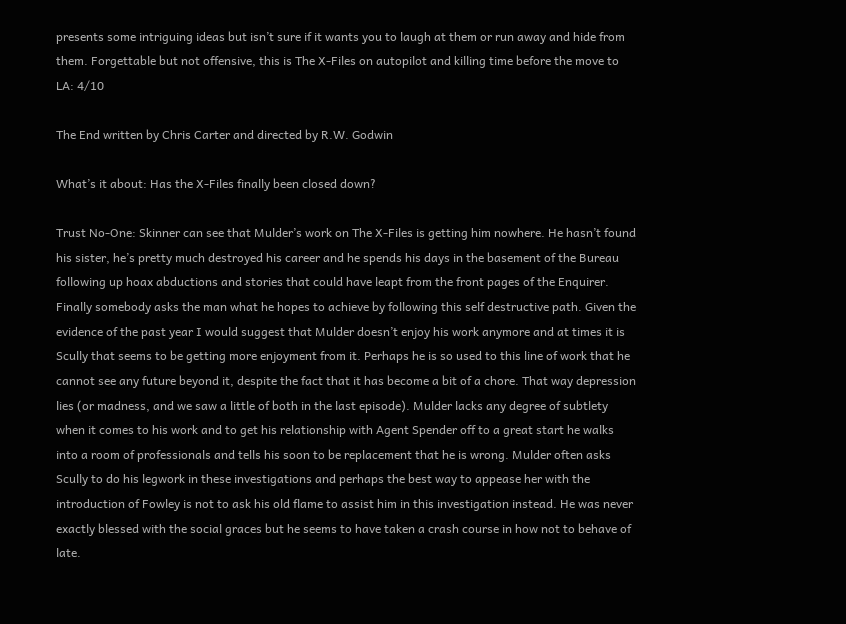presents some intriguing ideas but isn’t sure if it wants you to laugh at them or run away and hide from them. Forgettable but not offensive, this is The X-Files on autopilot and killing time before the move to LA: 4/10

The End written by Chris Carter and directed by R.W. Godwin

What’s it about: Has the X-Files finally been closed down?

Trust No-One: Skinner can see that Mulder’s work on The X-Files is getting him nowhere. He hasn’t found his sister, he’s pretty much destroyed his career and he spends his days in the basement of the Bureau following up hoax abductions and stories that could have leapt from the front pages of the Enquirer. Finally somebody asks the man what he hopes to achieve by following this self destructive path. Given the evidence of the past year I would suggest that Mulder doesn’t enjoy his work anymore and at times it is Scully that seems to be getting more enjoyment from it. Perhaps he is so used to this line of work that he cannot see any future beyond it, despite the fact that it has become a bit of a chore. That way depression lies (or madness, and we saw a little of both in the last episode). Mulder lacks any degree of subtlety when it comes to his work and to get his relationship with Agent Spender off to a great start he walks into a room of professionals and tells his soon to be replacement that he is wrong. Mulder often asks Scully to do his legwork in these investigations and perhaps the best way to appease her with the introduction of Fowley is not to ask his old flame to assist him in this investigation instead. He was never exactly blessed with the social graces but he seems to have taken a crash course in how not to behave of late.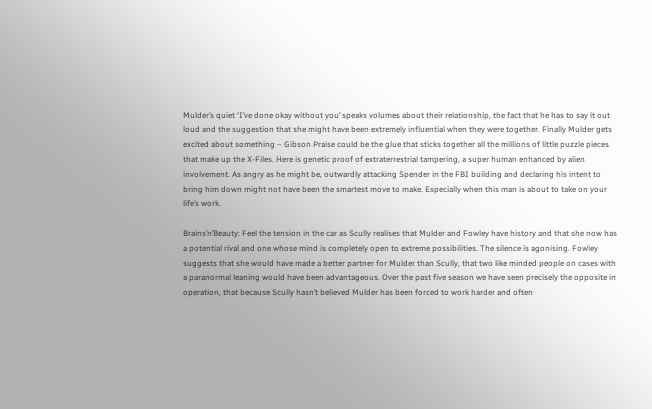Mulder’s quiet ‘I’ve done okay without you’ speaks volumes about their relationship, the fact that he has to say it out loud and the suggestion that she might have been extremely influential when they were together. Finally Mulder gets excited about something – Gibson Praise could be the glue that sticks together all the millions of little puzzle pieces that make up the X-Files. Here is genetic proof of extraterrestrial tampering, a super human enhanced by alien involvement. As angry as he might be, outwardly attacking Spender in the FBI building and declaring his intent to bring him down might not have been the smartest move to make. Especially when this man is about to take on your life’s work.

Brains’n’Beauty: Feel the tension in the car as Scully realises that Mulder and Fowley have history and that she now has a potential rival and one whose mind is completely open to extreme possibilities. The silence is agonising. Fowley suggests that she would have made a better partner for Mulder than Scully, that two like minded people on cases with a paranormal leaning would have been advantageous. Over the past five season we have seen precisely the opposite in operation, that because Scully hasn’t believed Mulder has been forced to work harder and often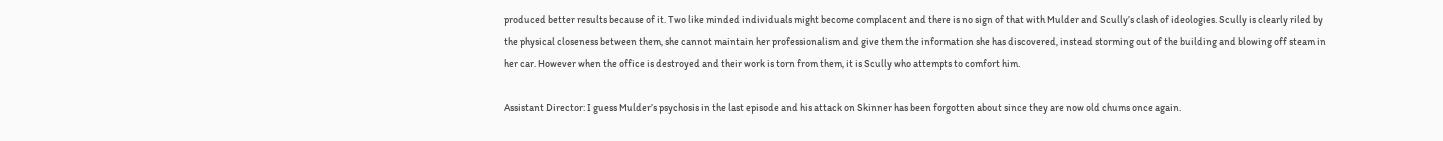produced better results because of it. Two like minded individuals might become complacent and there is no sign of that with Mulder and Scully’s clash of ideologies. Scully is clearly riled by the physical closeness between them, she cannot maintain her professionalism and give them the information she has discovered, instead storming out of the building and blowing off steam in her car. However when the office is destroyed and their work is torn from them, it is Scully who attempts to comfort him.

Assistant Director: I guess Mulder’s psychosis in the last episode and his attack on Skinner has been forgotten about since they are now old chums once again.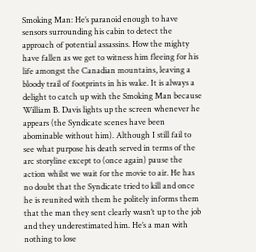Smoking Man: He’s paranoid enough to have sensors surrounding his cabin to detect the approach of potential assassins. How the mighty have fallen as we get to witness him fleeing for his life amongst the Canadian mountains, leaving a bloody trail of footprints in his wake. It is always a delight to catch up with the Smoking Man because William B. Davis lights up the screen whenever he appears (the Syndicate scenes have been abominable without him). Although I still fail to see what purpose his death served in terms of the arc storyline except to (once again) pause the action whilst we wait for the movie to air. He has no doubt that the Syndicate tried to kill and once he is reunited with them he politely informs them that the man they sent clearly wasn’t up to the job and they underestimated him. He’s a man with nothing to lose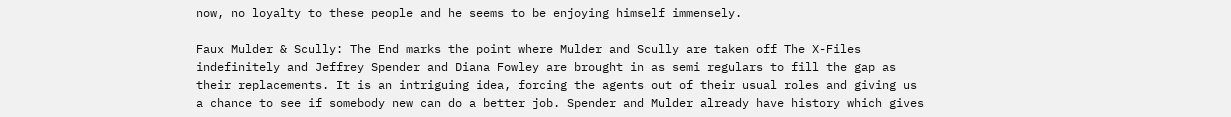now, no loyalty to these people and he seems to be enjoying himself immensely.

Faux Mulder & Scully: The End marks the point where Mulder and Scully are taken off The X-Files indefinitely and Jeffrey Spender and Diana Fowley are brought in as semi regulars to fill the gap as their replacements. It is an intriguing idea, forcing the agents out of their usual roles and giving us a chance to see if somebody new can do a better job. Spender and Mulder already have history which gives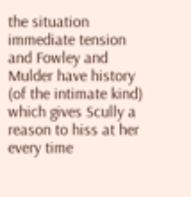the situation immediate tension and Fowley and Mulder have history (of the intimate kind) which gives Scully a reason to hiss at her every time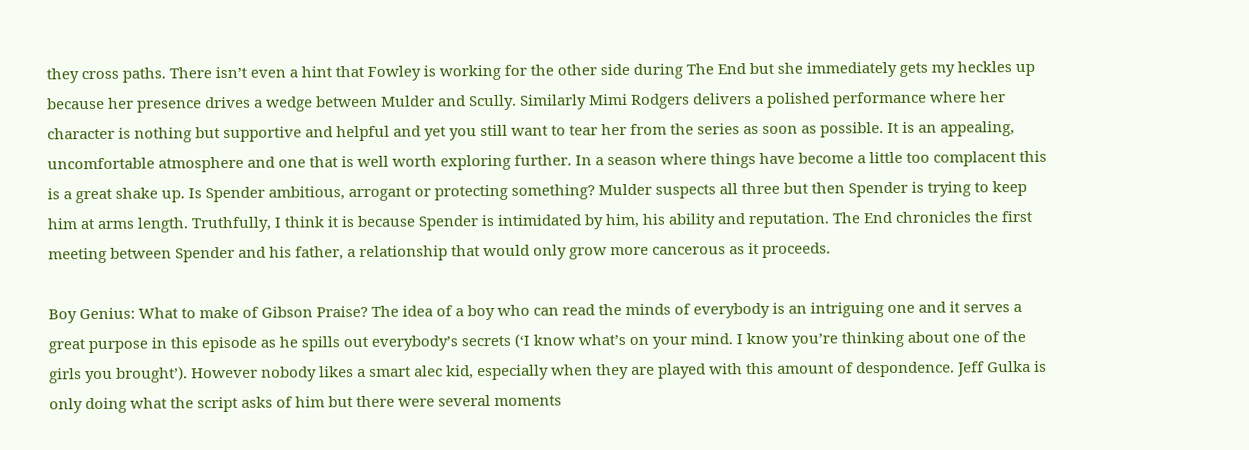they cross paths. There isn’t even a hint that Fowley is working for the other side during The End but she immediately gets my heckles up because her presence drives a wedge between Mulder and Scully. Similarly Mimi Rodgers delivers a polished performance where her character is nothing but supportive and helpful and yet you still want to tear her from the series as soon as possible. It is an appealing, uncomfortable atmosphere and one that is well worth exploring further. In a season where things have become a little too complacent this is a great shake up. Is Spender ambitious, arrogant or protecting something? Mulder suspects all three but then Spender is trying to keep him at arms length. Truthfully, I think it is because Spender is intimidated by him, his ability and reputation. The End chronicles the first meeting between Spender and his father, a relationship that would only grow more cancerous as it proceeds.

Boy Genius: What to make of Gibson Praise? The idea of a boy who can read the minds of everybody is an intriguing one and it serves a great purpose in this episode as he spills out everybody’s secrets (‘I know what’s on your mind. I know you’re thinking about one of the girls you brought’). However nobody likes a smart alec kid, especially when they are played with this amount of despondence. Jeff Gulka is only doing what the script asks of him but there were several moments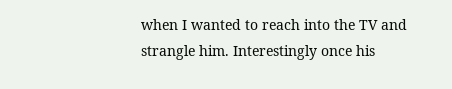when I wanted to reach into the TV and strangle him. Interestingly once his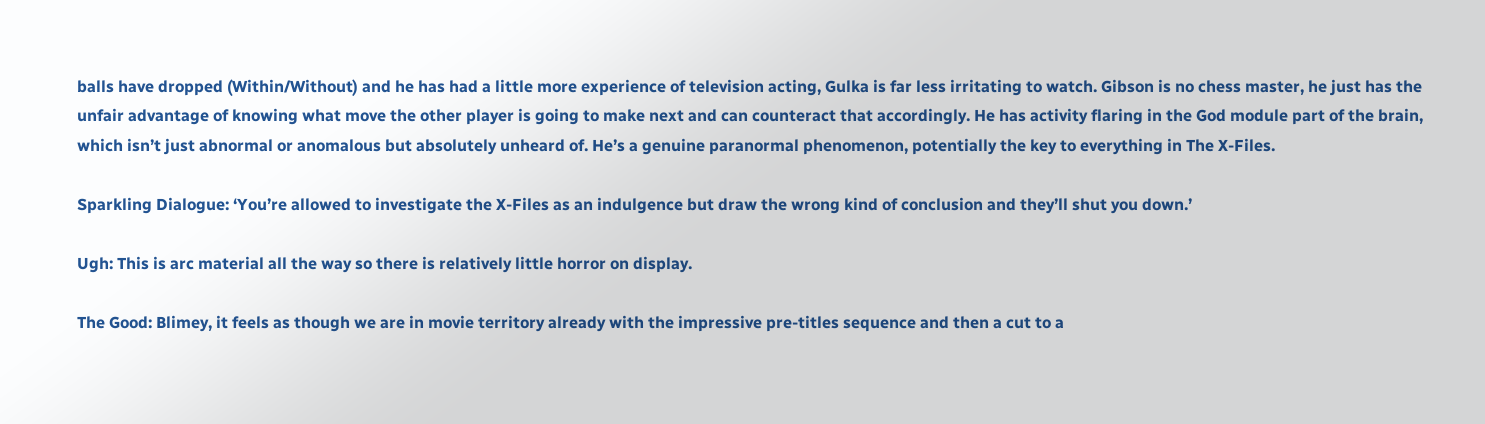balls have dropped (Within/Without) and he has had a little more experience of television acting, Gulka is far less irritating to watch. Gibson is no chess master, he just has the unfair advantage of knowing what move the other player is going to make next and can counteract that accordingly. He has activity flaring in the God module part of the brain, which isn’t just abnormal or anomalous but absolutely unheard of. He’s a genuine paranormal phenomenon, potentially the key to everything in The X-Files.

Sparkling Dialogue: ‘You’re allowed to investigate the X-Files as an indulgence but draw the wrong kind of conclusion and they’ll shut you down.’

Ugh: This is arc material all the way so there is relatively little horror on display.

The Good: Blimey, it feels as though we are in movie territory already with the impressive pre-titles sequence and then a cut to a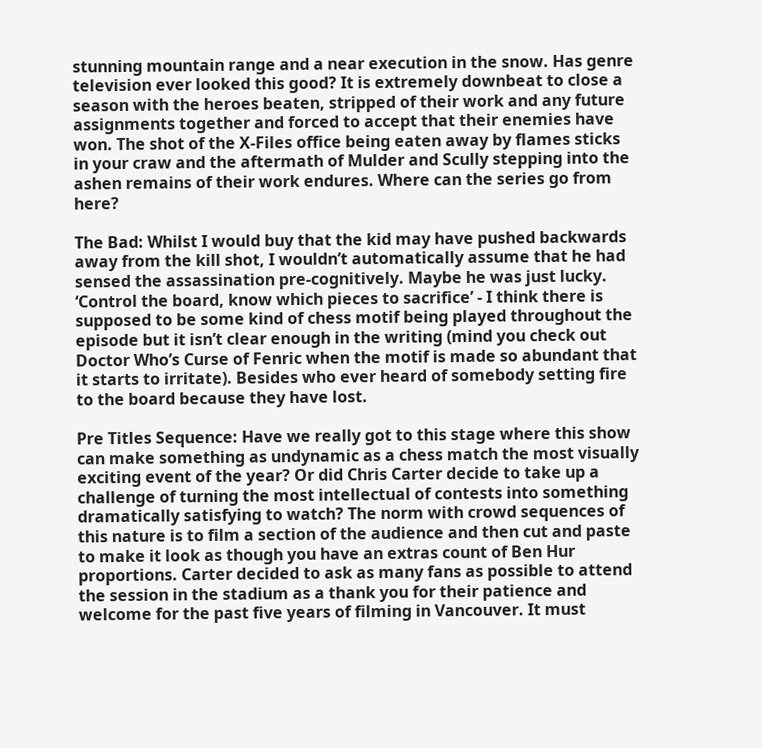stunning mountain range and a near execution in the snow. Has genre television ever looked this good? It is extremely downbeat to close a season with the heroes beaten, stripped of their work and any future assignments together and forced to accept that their enemies have won. The shot of the X-Files office being eaten away by flames sticks in your craw and the aftermath of Mulder and Scully stepping into the ashen remains of their work endures. Where can the series go from here?

The Bad: Whilst I would buy that the kid may have pushed backwards away from the kill shot, I wouldn’t automatically assume that he had sensed the assassination pre-cognitively. Maybe he was just lucky. ‘Control the board, know which pieces to sacrifice’ - I think there is supposed to be some kind of chess motif being played throughout the episode but it isn’t clear enough in the writing (mind you check out Doctor Who’s Curse of Fenric when the motif is made so abundant that it starts to irritate). Besides who ever heard of somebody setting fire to the board because they have lost.

Pre Titles Sequence: Have we really got to this stage where this show can make something as undynamic as a chess match the most visually exciting event of the year? Or did Chris Carter decide to take up a challenge of turning the most intellectual of contests into something dramatically satisfying to watch? The norm with crowd sequences of this nature is to film a section of the audience and then cut and paste to make it look as though you have an extras count of Ben Hur proportions. Carter decided to ask as many fans as possible to attend the session in the stadium as a thank you for their patience and welcome for the past five years of filming in Vancouver. It must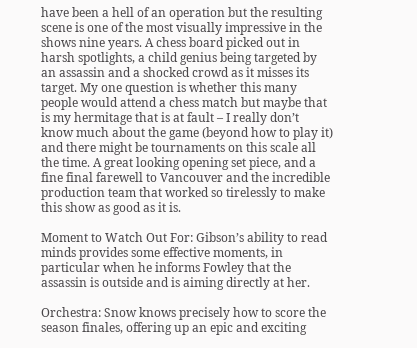have been a hell of an operation but the resulting scene is one of the most visually impressive in the shows nine years. A chess board picked out in harsh spotlights, a child genius being targeted by an assassin and a shocked crowd as it misses its target. My one question is whether this many people would attend a chess match but maybe that is my hermitage that is at fault – I really don’t know much about the game (beyond how to play it) and there might be tournaments on this scale all the time. A great looking opening set piece, and a fine final farewell to Vancouver and the incredible production team that worked so tirelessly to make this show as good as it is.

Moment to Watch Out For: Gibson’s ability to read minds provides some effective moments, in particular when he informs Fowley that the assassin is outside and is aiming directly at her.

Orchestra: Snow knows precisely how to score the season finales, offering up an epic and exciting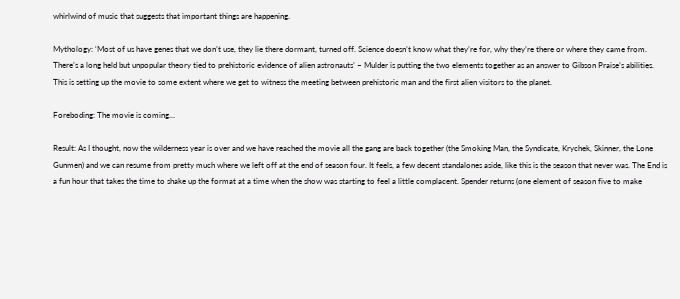whirlwind of music that suggests that important things are happening.

Mythology: ‘Most of us have genes that we don’t use, they lie there dormant, turned off. Science doesn’t know what they’re for, why they’re there or where they came from. There’s a long held but unpopular theory tied to prehistoric evidence of alien astronauts’ – Mulder is putting the two elements together as an answer to Gibson Praise’s abilities. This is setting up the movie to some extent where we get to witness the meeting between prehistoric man and the first alien visitors to the planet.

Foreboding: The movie is coming…

Result: As I thought, now the wilderness year is over and we have reached the movie all the gang are back together (the Smoking Man, the Syndicate, Krychek, Skinner, the Lone Gunmen) and we can resume from pretty much where we left off at the end of season four. It feels, a few decent standalones aside, like this is the season that never was. The End is a fun hour that takes the time to shake up the format at a time when the show was starting to feel a little complacent. Spender returns (one element of season five to make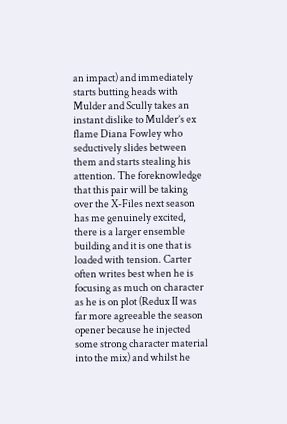an impact) and immediately starts butting heads with Mulder and Scully takes an instant dislike to Mulder’s ex flame Diana Fowley who seductively slides between them and starts stealing his attention. The foreknowledge that this pair will be taking over the X-Files next season has me genuinely excited, there is a larger ensemble building and it is one that is loaded with tension. Carter often writes best when he is focusing as much on character as he is on plot (Redux II was far more agreeable the season opener because he injected some strong character material into the mix) and whilst he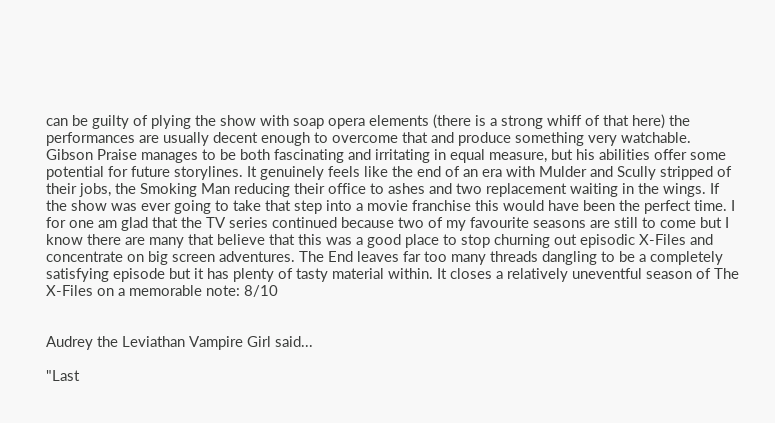can be guilty of plying the show with soap opera elements (there is a strong whiff of that here) the performances are usually decent enough to overcome that and produce something very watchable. Gibson Praise manages to be both fascinating and irritating in equal measure, but his abilities offer some potential for future storylines. It genuinely feels like the end of an era with Mulder and Scully stripped of their jobs, the Smoking Man reducing their office to ashes and two replacement waiting in the wings. If the show was ever going to take that step into a movie franchise this would have been the perfect time. I for one am glad that the TV series continued because two of my favourite seasons are still to come but I know there are many that believe that this was a good place to stop churning out episodic X-Files and concentrate on big screen adventures. The End leaves far too many threads dangling to be a completely satisfying episode but it has plenty of tasty material within. It closes a relatively uneventful season of The X-Files on a memorable note: 8/10


Audrey the Leviathan Vampire Girl said...

"Last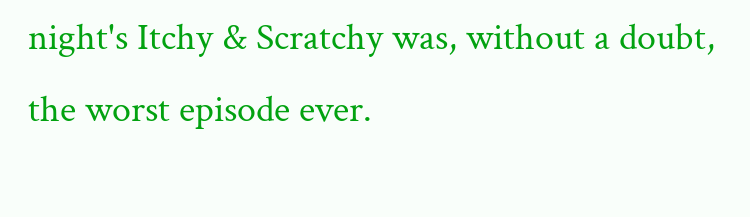night's Itchy & Scratchy was, without a doubt, the worst episode ever.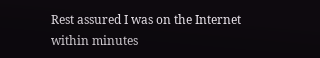Rest assured I was on the Internet within minutes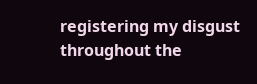registering my disgust throughout the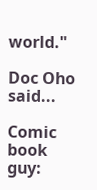world."

Doc Oho said...

Comic book guy: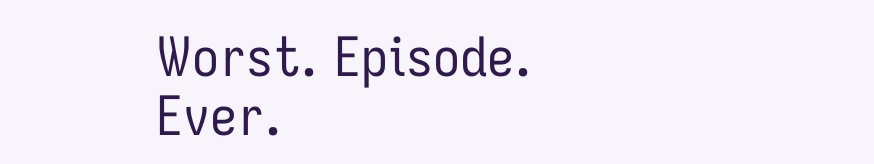Worst. Episode. Ever.